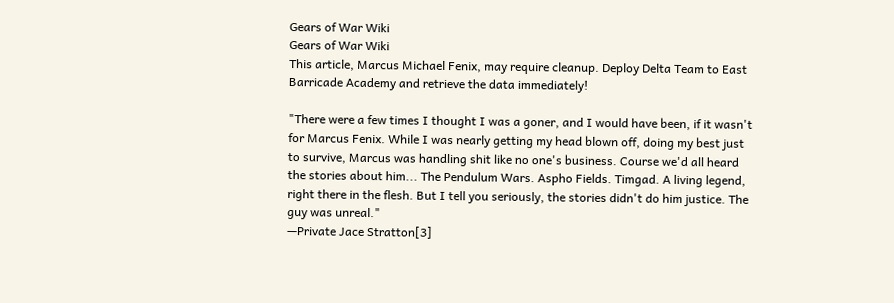Gears of War Wiki
Gears of War Wiki
This article, Marcus Michael Fenix, may require cleanup. Deploy Delta Team to East Barricade Academy and retrieve the data immediately!

"There were a few times I thought I was a goner, and I would have been, if it wasn't for Marcus Fenix. While I was nearly getting my head blown off, doing my best just to survive, Marcus was handling shit like no one's business. Course we'd all heard the stories about him... The Pendulum Wars. Aspho Fields. Timgad. A living legend, right there in the flesh. But I tell you seriously, the stories didn't do him justice. The guy was unreal."
—Private Jace Stratton[3]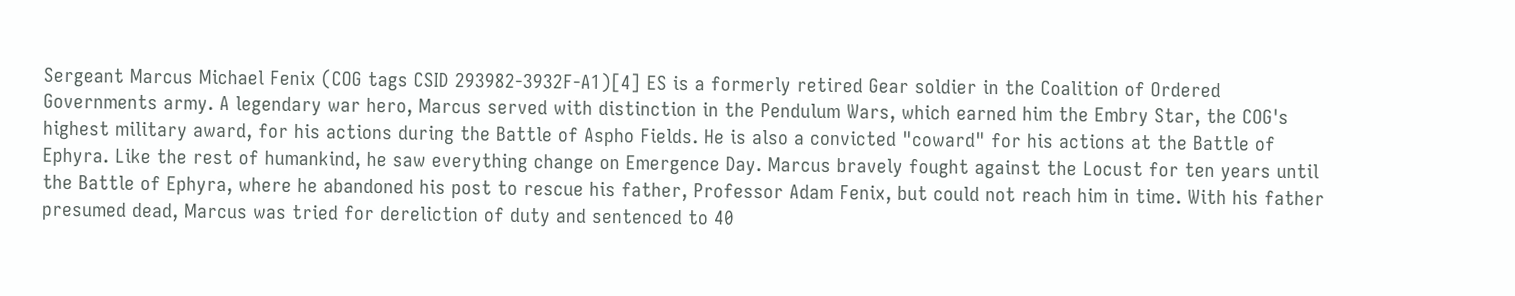Sergeant Marcus Michael Fenix (COG tags CSID 293982-3932F-A1)[4] ES is a formerly retired Gear soldier in the Coalition of Ordered Governments army. A legendary war hero, Marcus served with distinction in the Pendulum Wars, which earned him the Embry Star, the COG's highest military award, for his actions during the Battle of Aspho Fields. He is also a convicted "coward" for his actions at the Battle of Ephyra. Like the rest of humankind, he saw everything change on Emergence Day. Marcus bravely fought against the Locust for ten years until the Battle of Ephyra, where he abandoned his post to rescue his father, Professor Adam Fenix, but could not reach him in time. With his father presumed dead, Marcus was tried for dereliction of duty and sentenced to 40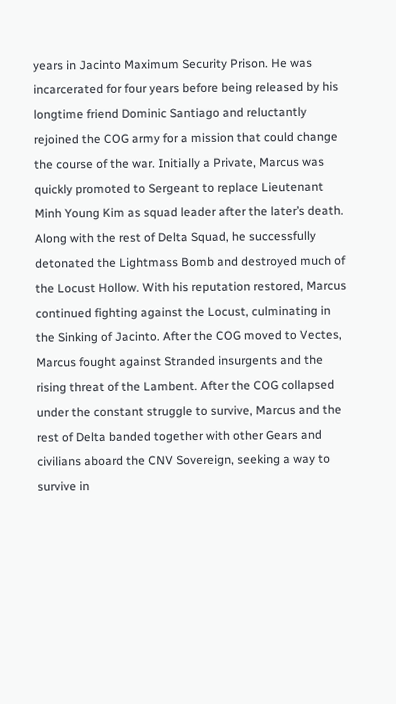years in Jacinto Maximum Security Prison. He was incarcerated for four years before being released by his longtime friend Dominic Santiago and reluctantly rejoined the COG army for a mission that could change the course of the war. Initially a Private, Marcus was quickly promoted to Sergeant to replace Lieutenant Minh Young Kim as squad leader after the later’s death. Along with the rest of Delta Squad, he successfully detonated the Lightmass Bomb and destroyed much of the Locust Hollow. With his reputation restored, Marcus continued fighting against the Locust, culminating in the Sinking of Jacinto. After the COG moved to Vectes, Marcus fought against Stranded insurgents and the rising threat of the Lambent. After the COG collapsed under the constant struggle to survive, Marcus and the rest of Delta banded together with other Gears and civilians aboard the CNV Sovereign, seeking a way to survive in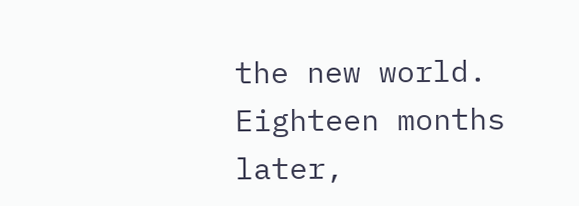the new world. Eighteen months later,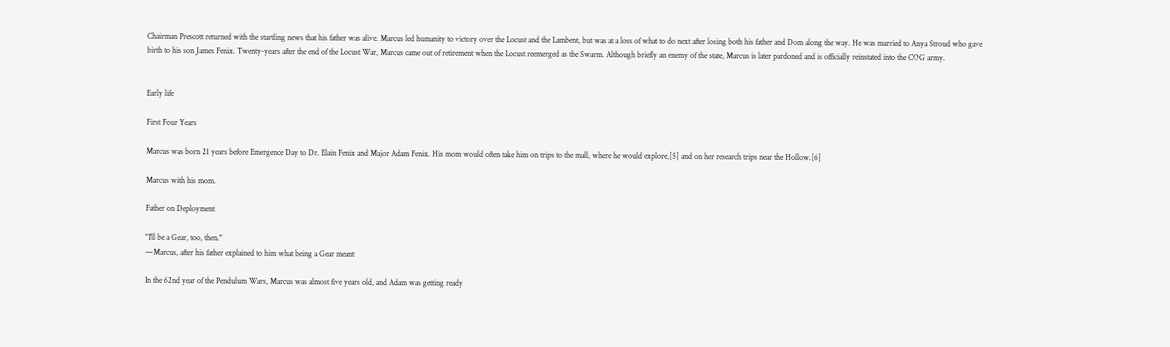Chairman Prescott returned with the startling news that his father was alive. Marcus led humanity to victory over the Locust and the Lambent, but was at a loss of what to do next after losing both his father and Dom along the way. He was married to Anya Stroud who gave birth to his son James Fenix. Twenty-years after the end of the Locust War, Marcus came out of retirement when the Locust reemerged as the Swarm. Although briefly an enemy of the state, Marcus is later pardoned and is officially reinstated into the COG army.


Early life

First Four Years

Marcus was born 21 years before Emergence Day to Dr. Elain Fenix and Major Adam Fenix. His mom would often take him on trips to the mall, where he would explore,[5] and on her research trips near the Hollow.[6]

Marcus with his mom.

Father on Deployment

"I'll be a Gear, too, then."
—Marcus, after his father explained to him what being a Gear meant

In the 62nd year of the Pendulum Wars, Marcus was almost five years old, and Adam was getting ready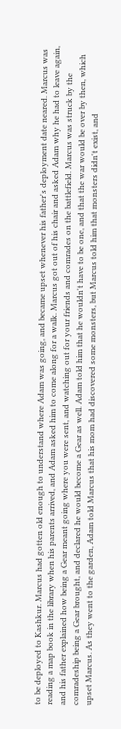to be deployed to Kashkur. Marcus had gotten old enough to understand where Adam was going, and became upset whenever his father's deployment date neared. Marcus was reading a map book in the library when his parents arrived, and Adam asked him to come along for a walk. Marcus got out of his chair and asked Adam why he had to leave again, and his father explained how being a Gear meant going where you were sent, and watching out for your friends and comrades on the battlefield. Marcus was struck by the comradeship being a Gear brought, and declared he would become a Gear as well. Adam told him that he wouldn't have to be one, and that the war would be over by then, which upset Marcus. As they went to the garden, Adam told Marcus that his mom had discovered some monsters, but Marcus told him that monsters didn't exist, and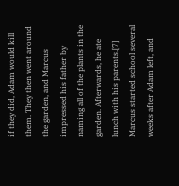if they did, Adam would kill them. They then went around the garden, and Marcus impressed his father by naming all of the plants in the garden. Afterwards, he ate lunch with his parents.[7] Marcus started school several weeks after Adam left, and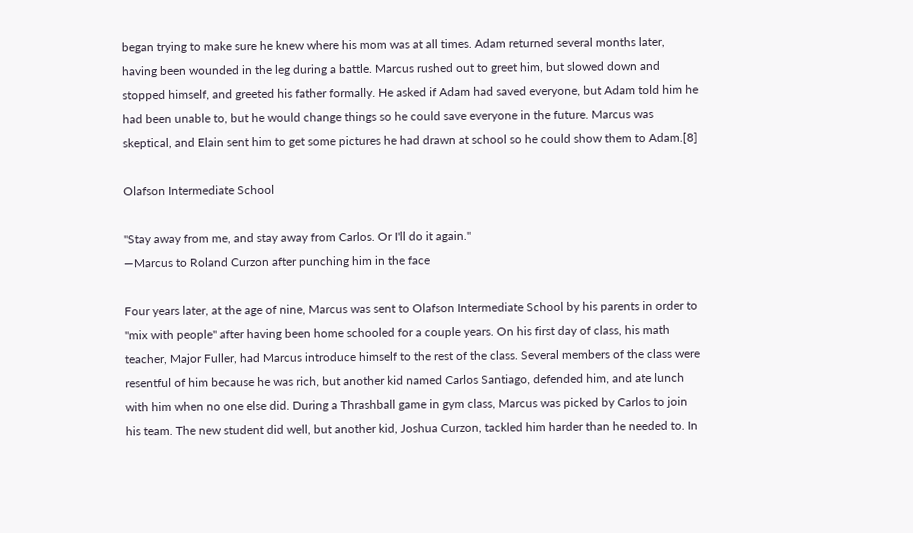began trying to make sure he knew where his mom was at all times. Adam returned several months later, having been wounded in the leg during a battle. Marcus rushed out to greet him, but slowed down and stopped himself, and greeted his father formally. He asked if Adam had saved everyone, but Adam told him he had been unable to, but he would change things so he could save everyone in the future. Marcus was skeptical, and Elain sent him to get some pictures he had drawn at school so he could show them to Adam.[8]

Olafson Intermediate School

"Stay away from me, and stay away from Carlos. Or I'll do it again."
—Marcus to Roland Curzon after punching him in the face

Four years later, at the age of nine, Marcus was sent to Olafson Intermediate School by his parents in order to "mix with people" after having been home schooled for a couple years. On his first day of class, his math teacher, Major Fuller, had Marcus introduce himself to the rest of the class. Several members of the class were resentful of him because he was rich, but another kid named Carlos Santiago, defended him, and ate lunch with him when no one else did. During a Thrashball game in gym class, Marcus was picked by Carlos to join his team. The new student did well, but another kid, Joshua Curzon, tackled him harder than he needed to. In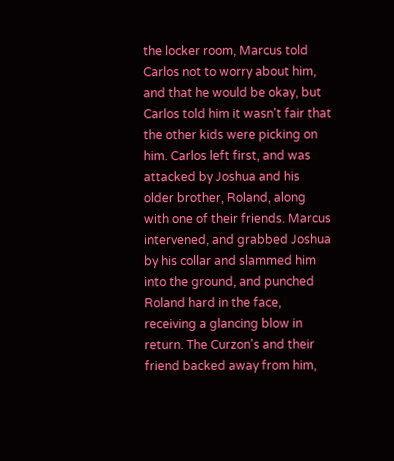the locker room, Marcus told Carlos not to worry about him, and that he would be okay, but Carlos told him it wasn't fair that the other kids were picking on him. Carlos left first, and was attacked by Joshua and his older brother, Roland, along with one of their friends. Marcus intervened, and grabbed Joshua by his collar and slammed him into the ground, and punched Roland hard in the face, receiving a glancing blow in return. The Curzon's and their friend backed away from him,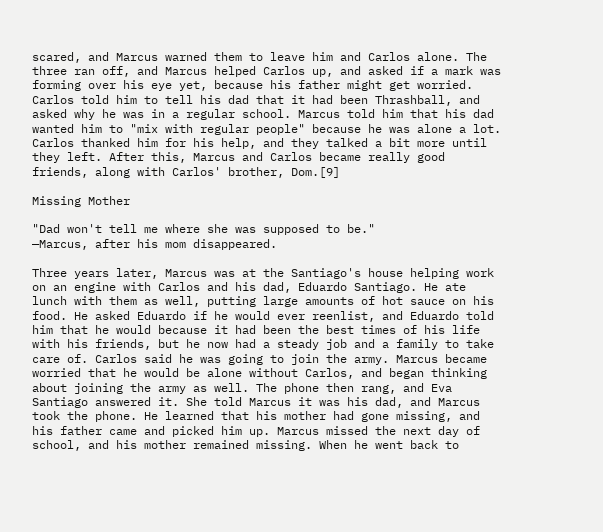scared, and Marcus warned them to leave him and Carlos alone. The three ran off, and Marcus helped Carlos up, and asked if a mark was forming over his eye yet, because his father might get worried. Carlos told him to tell his dad that it had been Thrashball, and asked why he was in a regular school. Marcus told him that his dad wanted him to "mix with regular people" because he was alone a lot. Carlos thanked him for his help, and they talked a bit more until they left. After this, Marcus and Carlos became really good friends, along with Carlos' brother, Dom.[9]

Missing Mother

"Dad won't tell me where she was supposed to be."
—Marcus, after his mom disappeared.

Three years later, Marcus was at the Santiago's house helping work on an engine with Carlos and his dad, Eduardo Santiago. He ate lunch with them as well, putting large amounts of hot sauce on his food. He asked Eduardo if he would ever reenlist, and Eduardo told him that he would because it had been the best times of his life with his friends, but he now had a steady job and a family to take care of. Carlos said he was going to join the army. Marcus became worried that he would be alone without Carlos, and began thinking about joining the army as well. The phone then rang, and Eva Santiago answered it. She told Marcus it was his dad, and Marcus took the phone. He learned that his mother had gone missing, and his father came and picked him up. Marcus missed the next day of school, and his mother remained missing. When he went back to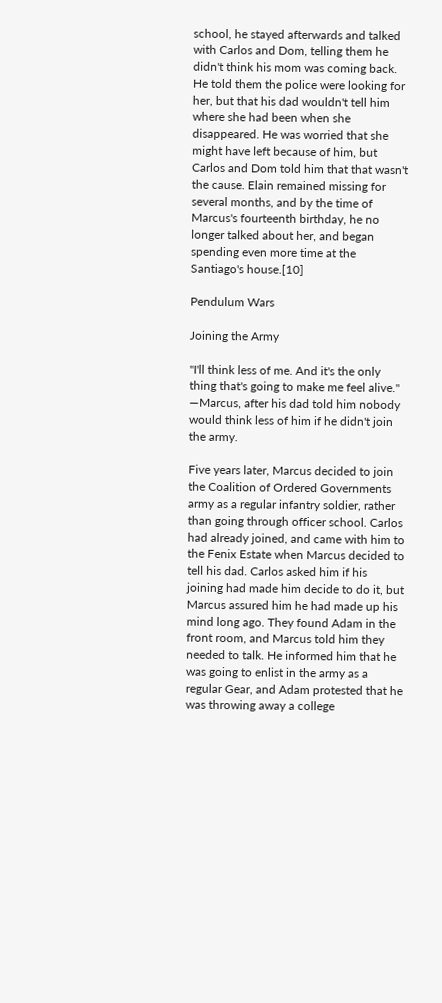school, he stayed afterwards and talked with Carlos and Dom, telling them he didn't think his mom was coming back. He told them the police were looking for her, but that his dad wouldn't tell him where she had been when she disappeared. He was worried that she might have left because of him, but Carlos and Dom told him that that wasn't the cause. Elain remained missing for several months, and by the time of Marcus's fourteenth birthday, he no longer talked about her, and began spending even more time at the Santiago's house.[10]

Pendulum Wars

Joining the Army

"I'll think less of me. And it's the only thing that's going to make me feel alive."
—Marcus, after his dad told him nobody would think less of him if he didn't join the army.

Five years later, Marcus decided to join the Coalition of Ordered Governments army as a regular infantry soldier, rather than going through officer school. Carlos had already joined, and came with him to the Fenix Estate when Marcus decided to tell his dad. Carlos asked him if his joining had made him decide to do it, but Marcus assured him he had made up his mind long ago. They found Adam in the front room, and Marcus told him they needed to talk. He informed him that he was going to enlist in the army as a regular Gear, and Adam protested that he was throwing away a college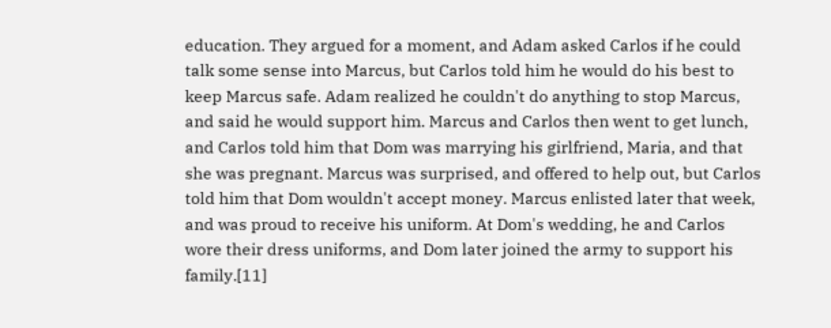education. They argued for a moment, and Adam asked Carlos if he could talk some sense into Marcus, but Carlos told him he would do his best to keep Marcus safe. Adam realized he couldn't do anything to stop Marcus, and said he would support him. Marcus and Carlos then went to get lunch, and Carlos told him that Dom was marrying his girlfriend, Maria, and that she was pregnant. Marcus was surprised, and offered to help out, but Carlos told him that Dom wouldn't accept money. Marcus enlisted later that week, and was proud to receive his uniform. At Dom's wedding, he and Carlos wore their dress uniforms, and Dom later joined the army to support his family.[11]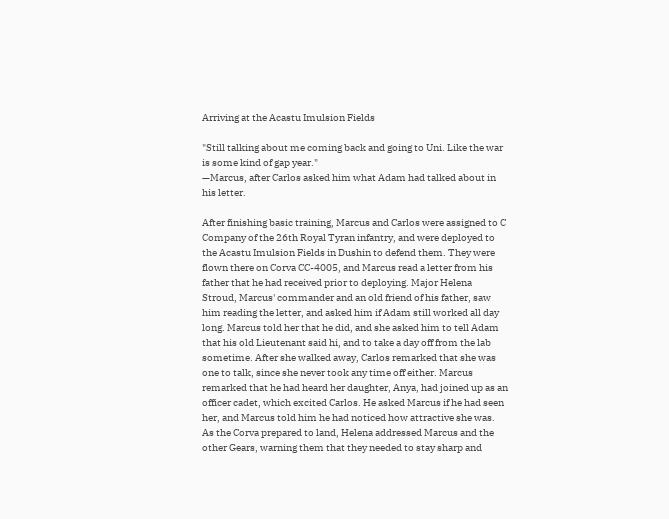Arriving at the Acastu Imulsion Fields

"Still talking about me coming back and going to Uni. Like the war is some kind of gap year."
—Marcus, after Carlos asked him what Adam had talked about in his letter.

After finishing basic training, Marcus and Carlos were assigned to C Company of the 26th Royal Tyran infantry, and were deployed to the Acastu Imulsion Fields in Dushin to defend them. They were flown there on Corva CC-4005, and Marcus read a letter from his father that he had received prior to deploying. Major Helena Stroud, Marcus' commander and an old friend of his father, saw him reading the letter, and asked him if Adam still worked all day long. Marcus told her that he did, and she asked him to tell Adam that his old Lieutenant said hi, and to take a day off from the lab sometime. After she walked away, Carlos remarked that she was one to talk, since she never took any time off either. Marcus remarked that he had heard her daughter, Anya, had joined up as an officer cadet, which excited Carlos. He asked Marcus if he had seen her, and Marcus told him he had noticed how attractive she was. As the Corva prepared to land, Helena addressed Marcus and the other Gears, warning them that they needed to stay sharp and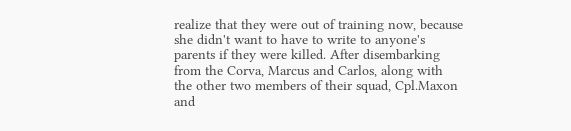realize that they were out of training now, because she didn't want to have to write to anyone's parents if they were killed. After disembarking from the Corva, Marcus and Carlos, along with the other two members of their squad, Cpl.Maxon and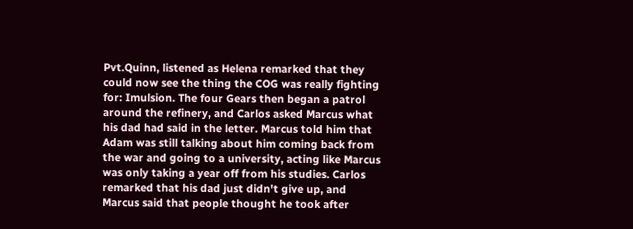Pvt.Quinn, listened as Helena remarked that they could now see the thing the COG was really fighting for: Imulsion. The four Gears then began a patrol around the refinery, and Carlos asked Marcus what his dad had said in the letter. Marcus told him that Adam was still talking about him coming back from the war and going to a university, acting like Marcus was only taking a year off from his studies. Carlos remarked that his dad just didn't give up, and Marcus said that people thought he took after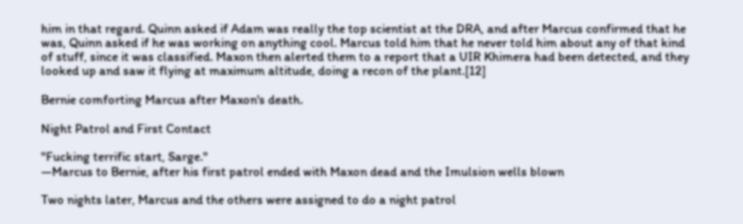him in that regard. Quinn asked if Adam was really the top scientist at the DRA, and after Marcus confirmed that he was, Quinn asked if he was working on anything cool. Marcus told him that he never told him about any of that kind of stuff, since it was classified. Maxon then alerted them to a report that a UIR Khimera had been detected, and they looked up and saw it flying at maximum altitude, doing a recon of the plant.[12]

Bernie comforting Marcus after Maxon's death.

Night Patrol and First Contact

"Fucking terrific start, Sarge."
—Marcus to Bernie, after his first patrol ended with Maxon dead and the Imulsion wells blown

Two nights later, Marcus and the others were assigned to do a night patrol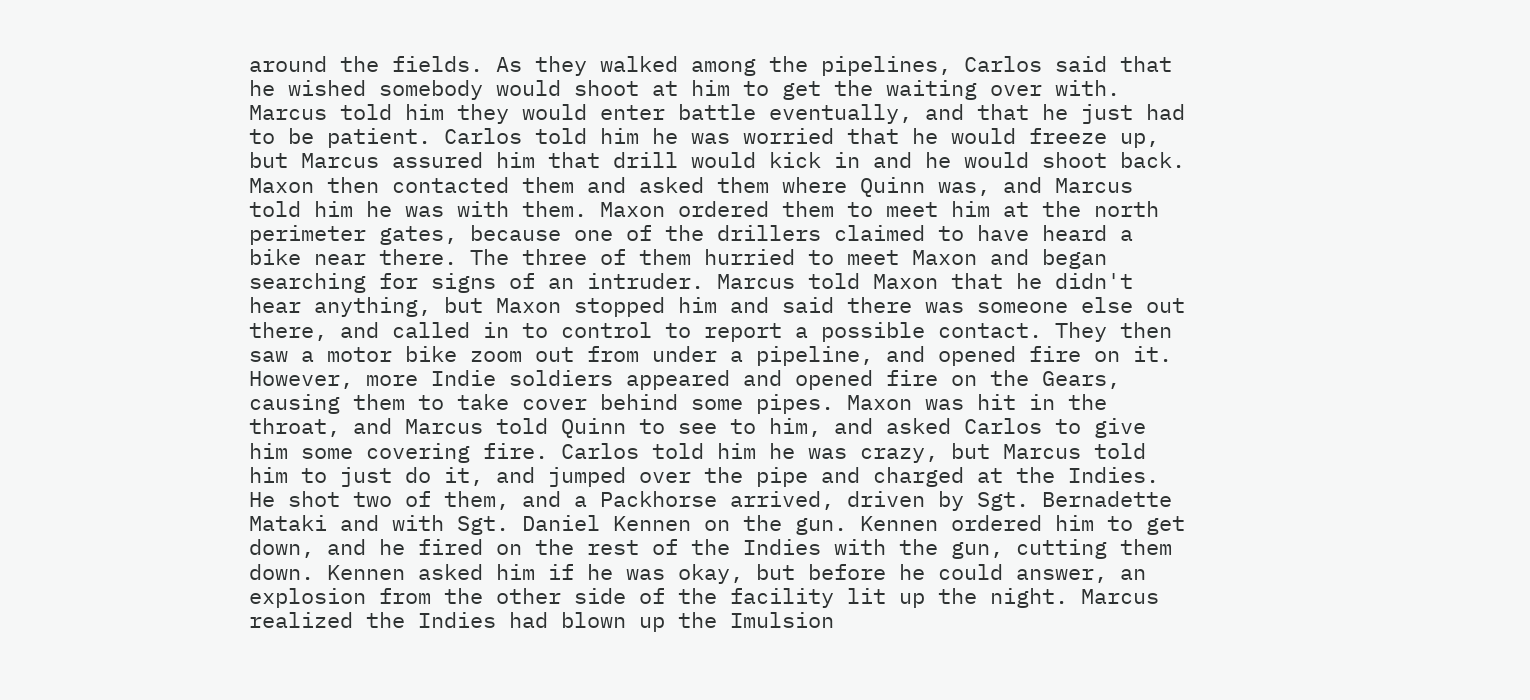around the fields. As they walked among the pipelines, Carlos said that he wished somebody would shoot at him to get the waiting over with. Marcus told him they would enter battle eventually, and that he just had to be patient. Carlos told him he was worried that he would freeze up, but Marcus assured him that drill would kick in and he would shoot back. Maxon then contacted them and asked them where Quinn was, and Marcus told him he was with them. Maxon ordered them to meet him at the north perimeter gates, because one of the drillers claimed to have heard a bike near there. The three of them hurried to meet Maxon and began searching for signs of an intruder. Marcus told Maxon that he didn't hear anything, but Maxon stopped him and said there was someone else out there, and called in to control to report a possible contact. They then saw a motor bike zoom out from under a pipeline, and opened fire on it. However, more Indie soldiers appeared and opened fire on the Gears, causing them to take cover behind some pipes. Maxon was hit in the throat, and Marcus told Quinn to see to him, and asked Carlos to give him some covering fire. Carlos told him he was crazy, but Marcus told him to just do it, and jumped over the pipe and charged at the Indies. He shot two of them, and a Packhorse arrived, driven by Sgt. Bernadette Mataki and with Sgt. Daniel Kennen on the gun. Kennen ordered him to get down, and he fired on the rest of the Indies with the gun, cutting them down. Kennen asked him if he was okay, but before he could answer, an explosion from the other side of the facility lit up the night. Marcus realized the Indies had blown up the Imulsion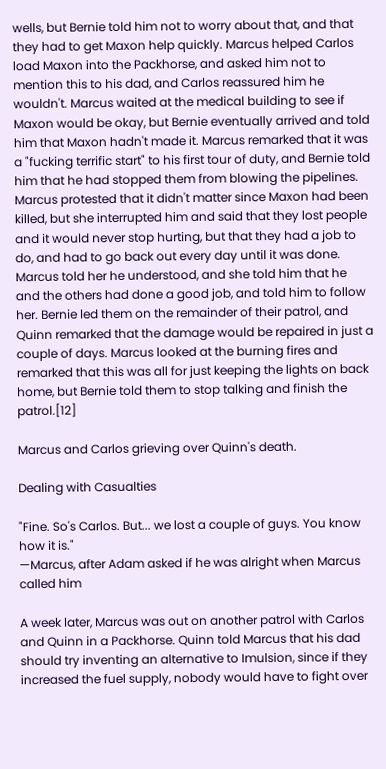wells, but Bernie told him not to worry about that, and that they had to get Maxon help quickly. Marcus helped Carlos load Maxon into the Packhorse, and asked him not to mention this to his dad, and Carlos reassured him he wouldn't. Marcus waited at the medical building to see if Maxon would be okay, but Bernie eventually arrived and told him that Maxon hadn't made it. Marcus remarked that it was a "fucking terrific start" to his first tour of duty, and Bernie told him that he had stopped them from blowing the pipelines. Marcus protested that it didn't matter since Maxon had been killed, but she interrupted him and said that they lost people and it would never stop hurting, but that they had a job to do, and had to go back out every day until it was done. Marcus told her he understood, and she told him that he and the others had done a good job, and told him to follow her. Bernie led them on the remainder of their patrol, and Quinn remarked that the damage would be repaired in just a couple of days. Marcus looked at the burning fires and remarked that this was all for just keeping the lights on back home, but Bernie told them to stop talking and finish the patrol.[12]

Marcus and Carlos grieving over Quinn's death.

Dealing with Casualties

"Fine. So's Carlos. But... we lost a couple of guys. You know how it is."
—Marcus, after Adam asked if he was alright when Marcus called him

A week later, Marcus was out on another patrol with Carlos and Quinn in a Packhorse. Quinn told Marcus that his dad should try inventing an alternative to Imulsion, since if they increased the fuel supply, nobody would have to fight over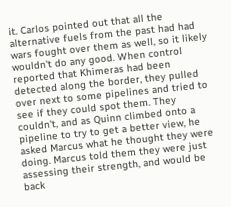it. Carlos pointed out that all the alternative fuels from the past had had wars fought over them as well, so it likely wouldn't do any good. When control reported that Khimeras had been detected along the border, they pulled over next to some pipelines and tried to see if they could spot them. They couldn't, and as Quinn climbed onto a pipeline to try to get a better view, he asked Marcus what he thought they were doing. Marcus told them they were just assessing their strength, and would be back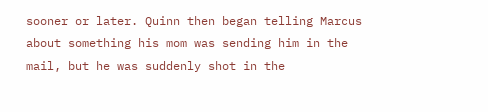sooner or later. Quinn then began telling Marcus about something his mom was sending him in the mail, but he was suddenly shot in the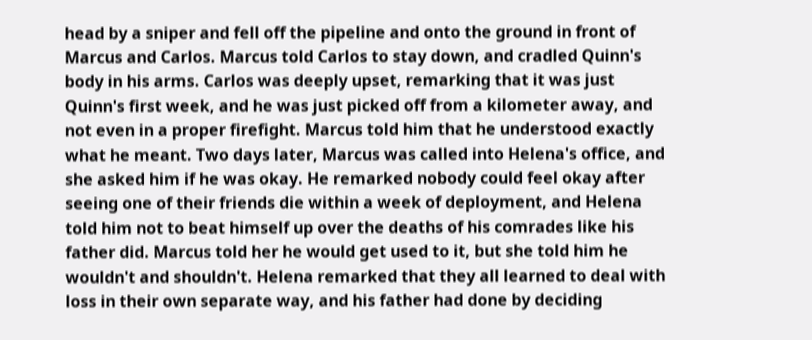head by a sniper and fell off the pipeline and onto the ground in front of Marcus and Carlos. Marcus told Carlos to stay down, and cradled Quinn's body in his arms. Carlos was deeply upset, remarking that it was just Quinn's first week, and he was just picked off from a kilometer away, and not even in a proper firefight. Marcus told him that he understood exactly what he meant. Two days later, Marcus was called into Helena's office, and she asked him if he was okay. He remarked nobody could feel okay after seeing one of their friends die within a week of deployment, and Helena told him not to beat himself up over the deaths of his comrades like his father did. Marcus told her he would get used to it, but she told him he wouldn't and shouldn't. Helena remarked that they all learned to deal with loss in their own separate way, and his father had done by deciding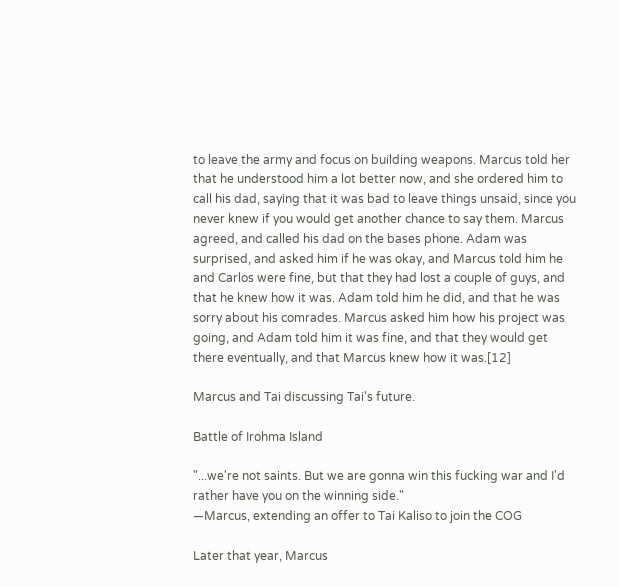to leave the army and focus on building weapons. Marcus told her that he understood him a lot better now, and she ordered him to call his dad, saying that it was bad to leave things unsaid, since you never knew if you would get another chance to say them. Marcus agreed, and called his dad on the bases phone. Adam was surprised, and asked him if he was okay, and Marcus told him he and Carlos were fine, but that they had lost a couple of guys, and that he knew how it was. Adam told him he did, and that he was sorry about his comrades. Marcus asked him how his project was going, and Adam told him it was fine, and that they would get there eventually, and that Marcus knew how it was.[12]

Marcus and Tai discussing Tai's future.

Battle of Irohma Island

"...we're not saints. But we are gonna win this fucking war and I'd rather have you on the winning side."
—Marcus, extending an offer to Tai Kaliso to join the COG

Later that year, Marcus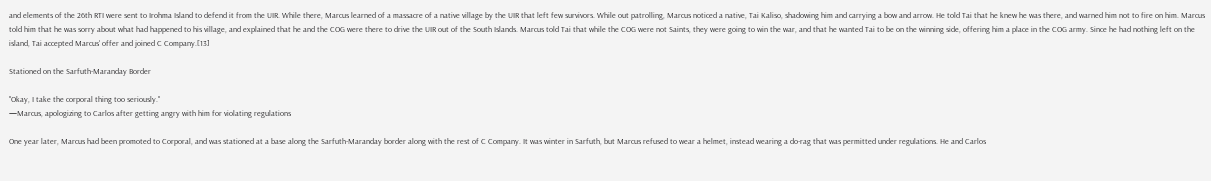and elements of the 26th RTI were sent to Irohma Island to defend it from the UIR. While there, Marcus learned of a massacre of a native village by the UIR that left few survivors. While out patrolling, Marcus noticed a native, Tai Kaliso, shadowing him and carrying a bow and arrow. He told Tai that he knew he was there, and warned him not to fire on him. Marcus told him that he was sorry about what had happened to his village, and explained that he and the COG were there to drive the UIR out of the South Islands. Marcus told Tai that while the COG were not Saints, they were going to win the war, and that he wanted Tai to be on the winning side, offering him a place in the COG army. Since he had nothing left on the island, Tai accepted Marcus' offer and joined C Company.[13]

Stationed on the Sarfuth-Maranday Border

"Okay, I take the corporal thing too seriously."
—Marcus, apologizing to Carlos after getting angry with him for violating regulations

One year later, Marcus had been promoted to Corporal, and was stationed at a base along the Sarfuth-Maranday border along with the rest of C Company. It was winter in Sarfuth, but Marcus refused to wear a helmet, instead wearing a do-rag that was permitted under regulations. He and Carlos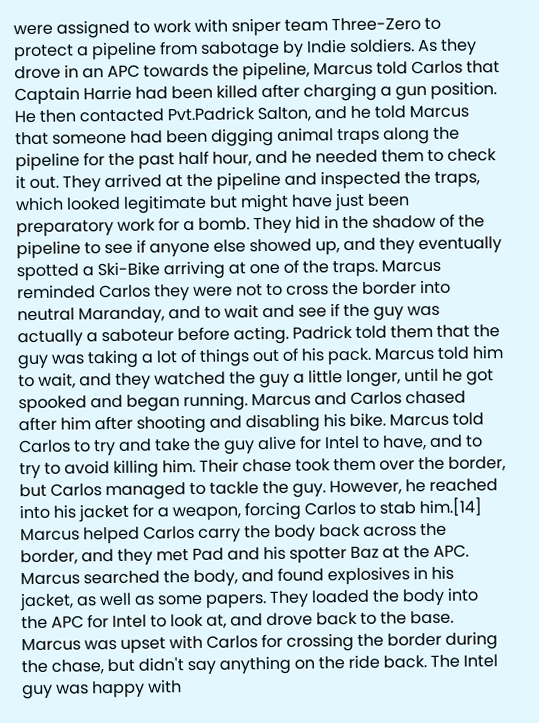were assigned to work with sniper team Three-Zero to protect a pipeline from sabotage by Indie soldiers. As they drove in an APC towards the pipeline, Marcus told Carlos that Captain Harrie had been killed after charging a gun position. He then contacted Pvt.Padrick Salton, and he told Marcus that someone had been digging animal traps along the pipeline for the past half hour, and he needed them to check it out. They arrived at the pipeline and inspected the traps, which looked legitimate but might have just been preparatory work for a bomb. They hid in the shadow of the pipeline to see if anyone else showed up, and they eventually spotted a Ski-Bike arriving at one of the traps. Marcus reminded Carlos they were not to cross the border into neutral Maranday, and to wait and see if the guy was actually a saboteur before acting. Padrick told them that the guy was taking a lot of things out of his pack. Marcus told him to wait, and they watched the guy a little longer, until he got spooked and began running. Marcus and Carlos chased after him after shooting and disabling his bike. Marcus told Carlos to try and take the guy alive for Intel to have, and to try to avoid killing him. Their chase took them over the border, but Carlos managed to tackle the guy. However, he reached into his jacket for a weapon, forcing Carlos to stab him.[14] Marcus helped Carlos carry the body back across the border, and they met Pad and his spotter Baz at the APC. Marcus searched the body, and found explosives in his jacket, as well as some papers. They loaded the body into the APC for Intel to look at, and drove back to the base. Marcus was upset with Carlos for crossing the border during the chase, but didn't say anything on the ride back. The Intel guy was happy with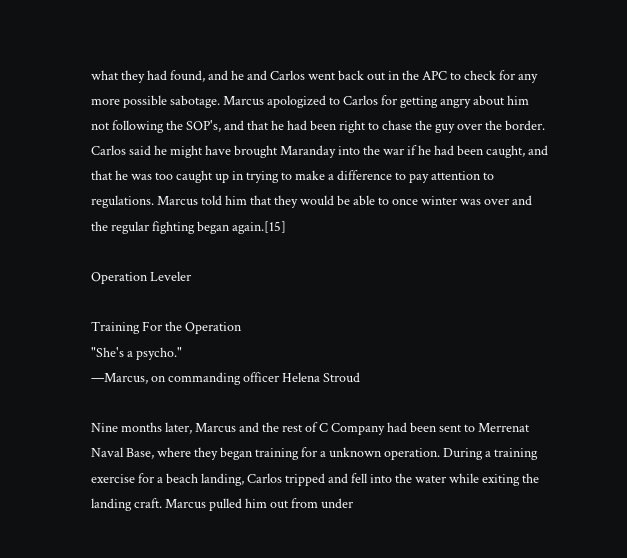what they had found, and he and Carlos went back out in the APC to check for any more possible sabotage. Marcus apologized to Carlos for getting angry about him not following the SOP's, and that he had been right to chase the guy over the border. Carlos said he might have brought Maranday into the war if he had been caught, and that he was too caught up in trying to make a difference to pay attention to regulations. Marcus told him that they would be able to once winter was over and the regular fighting began again.[15]

Operation Leveler

Training For the Operation
"She's a psycho."
—Marcus, on commanding officer Helena Stroud

Nine months later, Marcus and the rest of C Company had been sent to Merrenat Naval Base, where they began training for a unknown operation. During a training exercise for a beach landing, Carlos tripped and fell into the water while exiting the landing craft. Marcus pulled him out from under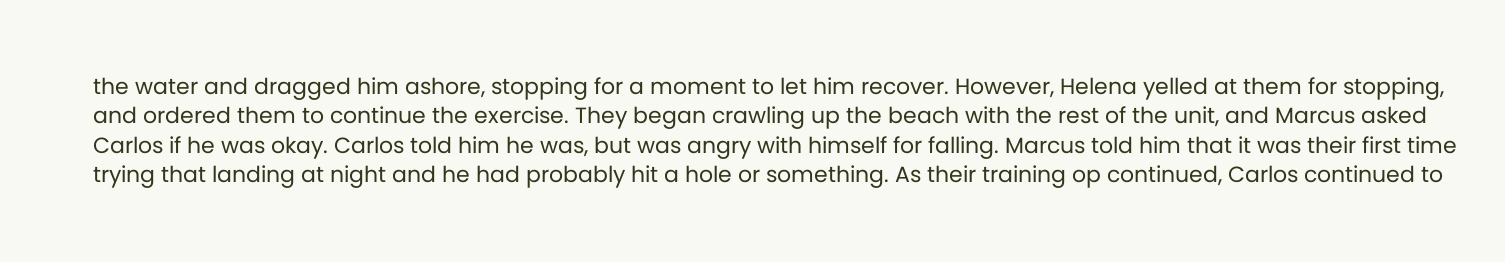the water and dragged him ashore, stopping for a moment to let him recover. However, Helena yelled at them for stopping, and ordered them to continue the exercise. They began crawling up the beach with the rest of the unit, and Marcus asked Carlos if he was okay. Carlos told him he was, but was angry with himself for falling. Marcus told him that it was their first time trying that landing at night and he had probably hit a hole or something. As their training op continued, Carlos continued to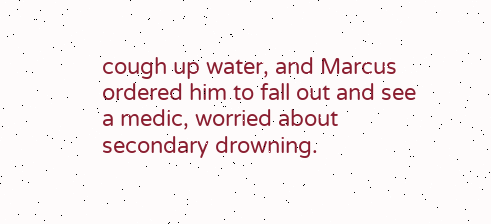cough up water, and Marcus ordered him to fall out and see a medic, worried about secondary drowning.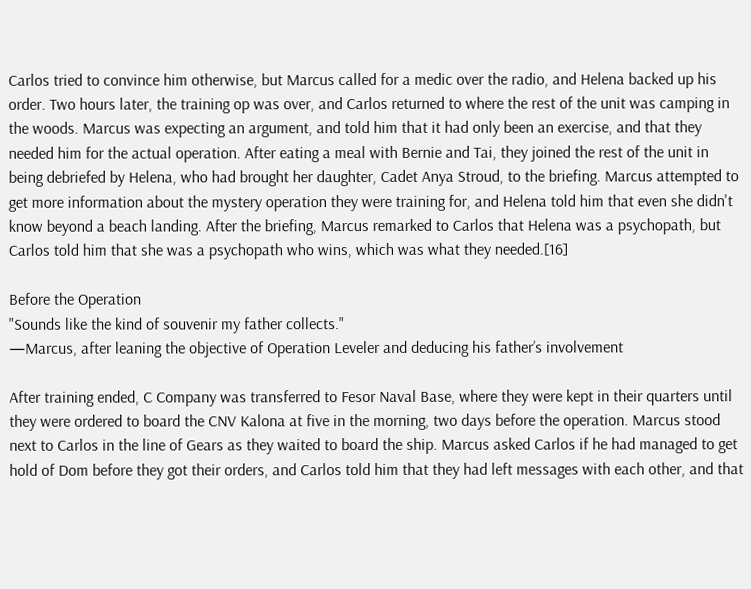Carlos tried to convince him otherwise, but Marcus called for a medic over the radio, and Helena backed up his order. Two hours later, the training op was over, and Carlos returned to where the rest of the unit was camping in the woods. Marcus was expecting an argument, and told him that it had only been an exercise, and that they needed him for the actual operation. After eating a meal with Bernie and Tai, they joined the rest of the unit in being debriefed by Helena, who had brought her daughter, Cadet Anya Stroud, to the briefing. Marcus attempted to get more information about the mystery operation they were training for, and Helena told him that even she didn't know beyond a beach landing. After the briefing, Marcus remarked to Carlos that Helena was a psychopath, but Carlos told him that she was a psychopath who wins, which was what they needed.[16]

Before the Operation
"Sounds like the kind of souvenir my father collects."
—Marcus, after leaning the objective of Operation Leveler and deducing his father’s involvement

After training ended, C Company was transferred to Fesor Naval Base, where they were kept in their quarters until they were ordered to board the CNV Kalona at five in the morning, two days before the operation. Marcus stood next to Carlos in the line of Gears as they waited to board the ship. Marcus asked Carlos if he had managed to get hold of Dom before they got their orders, and Carlos told him that they had left messages with each other, and that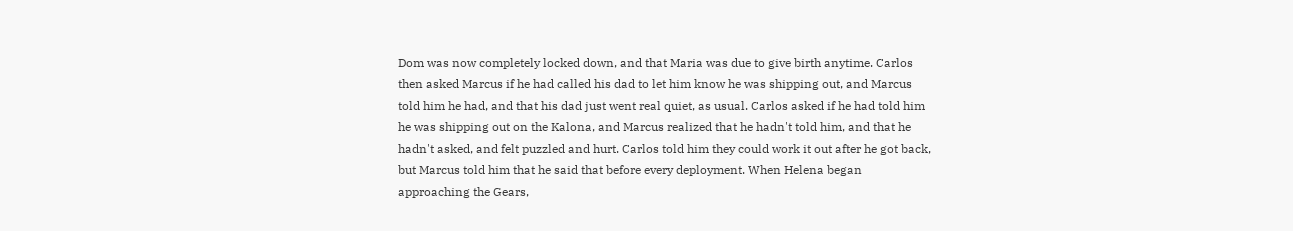Dom was now completely locked down, and that Maria was due to give birth anytime. Carlos then asked Marcus if he had called his dad to let him know he was shipping out, and Marcus told him he had, and that his dad just went real quiet, as usual. Carlos asked if he had told him he was shipping out on the Kalona, and Marcus realized that he hadn't told him, and that he hadn't asked, and felt puzzled and hurt. Carlos told him they could work it out after he got back, but Marcus told him that he said that before every deployment. When Helena began approaching the Gears,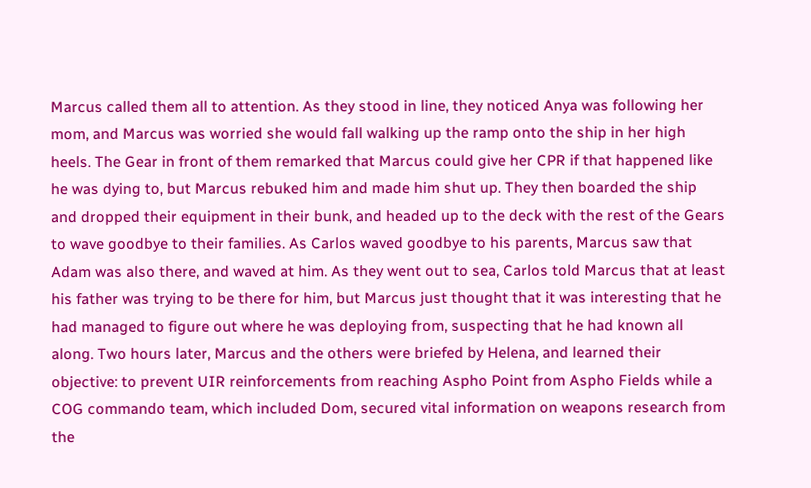Marcus called them all to attention. As they stood in line, they noticed Anya was following her mom, and Marcus was worried she would fall walking up the ramp onto the ship in her high heels. The Gear in front of them remarked that Marcus could give her CPR if that happened like he was dying to, but Marcus rebuked him and made him shut up. They then boarded the ship and dropped their equipment in their bunk, and headed up to the deck with the rest of the Gears to wave goodbye to their families. As Carlos waved goodbye to his parents, Marcus saw that Adam was also there, and waved at him. As they went out to sea, Carlos told Marcus that at least his father was trying to be there for him, but Marcus just thought that it was interesting that he had managed to figure out where he was deploying from, suspecting that he had known all along. Two hours later, Marcus and the others were briefed by Helena, and learned their objective: to prevent UIR reinforcements from reaching Aspho Point from Aspho Fields while a COG commando team, which included Dom, secured vital information on weapons research from the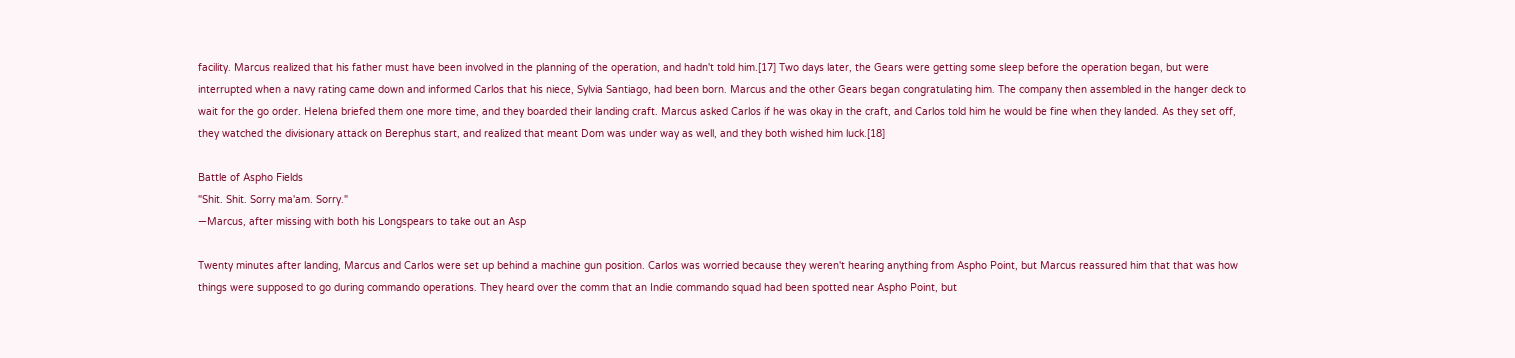facility. Marcus realized that his father must have been involved in the planning of the operation, and hadn't told him.[17] Two days later, the Gears were getting some sleep before the operation began, but were interrupted when a navy rating came down and informed Carlos that his niece, Sylvia Santiago, had been born. Marcus and the other Gears began congratulating him. The company then assembled in the hanger deck to wait for the go order. Helena briefed them one more time, and they boarded their landing craft. Marcus asked Carlos if he was okay in the craft, and Carlos told him he would be fine when they landed. As they set off, they watched the divisionary attack on Berephus start, and realized that meant Dom was under way as well, and they both wished him luck.[18]

Battle of Aspho Fields
"Shit. Shit. Sorry ma'am. Sorry."
—Marcus, after missing with both his Longspears to take out an Asp

Twenty minutes after landing, Marcus and Carlos were set up behind a machine gun position. Carlos was worried because they weren't hearing anything from Aspho Point, but Marcus reassured him that that was how things were supposed to go during commando operations. They heard over the comm that an Indie commando squad had been spotted near Aspho Point, but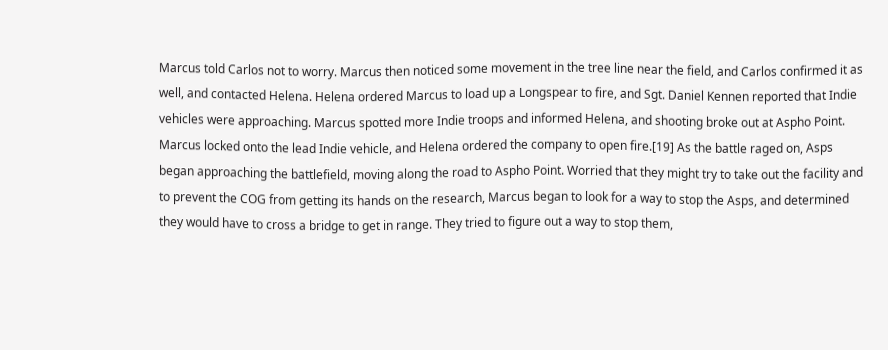Marcus told Carlos not to worry. Marcus then noticed some movement in the tree line near the field, and Carlos confirmed it as well, and contacted Helena. Helena ordered Marcus to load up a Longspear to fire, and Sgt. Daniel Kennen reported that Indie vehicles were approaching. Marcus spotted more Indie troops and informed Helena, and shooting broke out at Aspho Point. Marcus locked onto the lead Indie vehicle, and Helena ordered the company to open fire.[19] As the battle raged on, Asps began approaching the battlefield, moving along the road to Aspho Point. Worried that they might try to take out the facility and to prevent the COG from getting its hands on the research, Marcus began to look for a way to stop the Asps, and determined they would have to cross a bridge to get in range. They tried to figure out a way to stop them,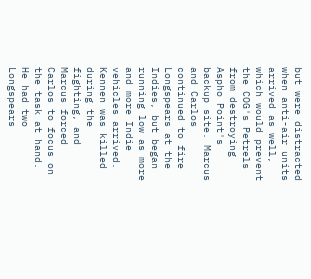but were distracted when anti-air units arrived as well, which would prevent the COG's Petrels from destroying Aspho Point's backup site. Marcus and Carlos continued to fire Longspears at the Indies, but began running low as more and more Indie vehicles arrived. Kennen was killed during the fighting, and Marcus forced Carlos to focus on the task at hand. He had two Longspears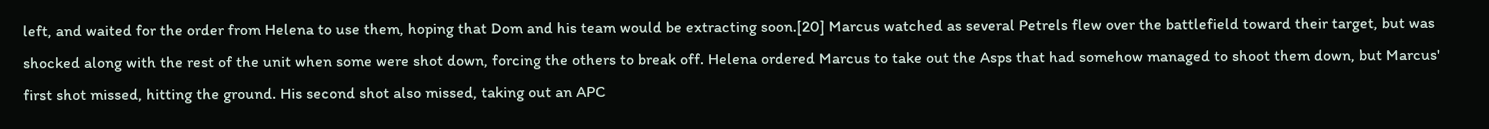left, and waited for the order from Helena to use them, hoping that Dom and his team would be extracting soon.[20] Marcus watched as several Petrels flew over the battlefield toward their target, but was shocked along with the rest of the unit when some were shot down, forcing the others to break off. Helena ordered Marcus to take out the Asps that had somehow managed to shoot them down, but Marcus' first shot missed, hitting the ground. His second shot also missed, taking out an APC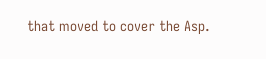that moved to cover the Asp.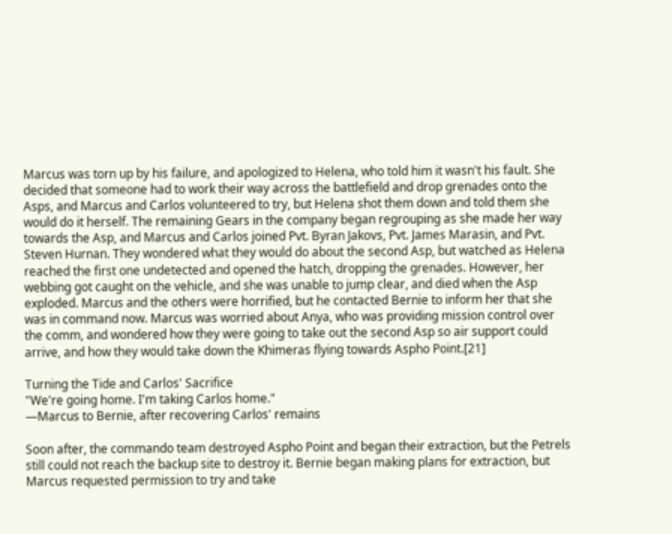Marcus was torn up by his failure, and apologized to Helena, who told him it wasn't his fault. She decided that someone had to work their way across the battlefield and drop grenades onto the Asps, and Marcus and Carlos volunteered to try, but Helena shot them down and told them she would do it herself. The remaining Gears in the company began regrouping as she made her way towards the Asp, and Marcus and Carlos joined Pvt. Byran Jakovs, Pvt. James Marasin, and Pvt. Steven Hurnan. They wondered what they would do about the second Asp, but watched as Helena reached the first one undetected and opened the hatch, dropping the grenades. However, her webbing got caught on the vehicle, and she was unable to jump clear, and died when the Asp exploded. Marcus and the others were horrified, but he contacted Bernie to inform her that she was in command now. Marcus was worried about Anya, who was providing mission control over the comm, and wondered how they were going to take out the second Asp so air support could arrive, and how they would take down the Khimeras flying towards Aspho Point.[21]

Turning the Tide and Carlos' Sacrifice
"We're going home. I'm taking Carlos home."
—Marcus to Bernie, after recovering Carlos' remains

Soon after, the commando team destroyed Aspho Point and began their extraction, but the Petrels still could not reach the backup site to destroy it. Bernie began making plans for extraction, but Marcus requested permission to try and take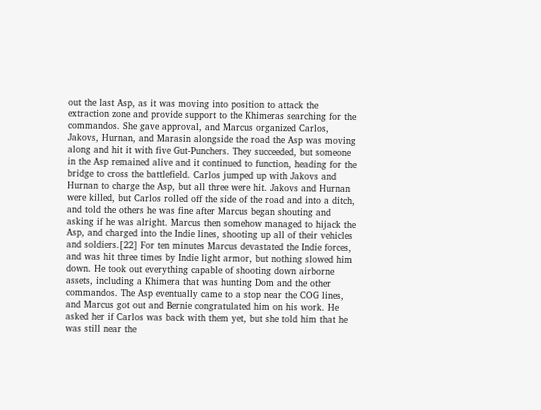out the last Asp, as it was moving into position to attack the extraction zone and provide support to the Khimeras searching for the commandos. She gave approval, and Marcus organized Carlos, Jakovs, Hurnan, and Marasin alongside the road the Asp was moving along and hit it with five Gut-Punchers. They succeeded, but someone in the Asp remained alive and it continued to function, heading for the bridge to cross the battlefield. Carlos jumped up with Jakovs and Hurnan to charge the Asp, but all three were hit. Jakovs and Hurnan were killed, but Carlos rolled off the side of the road and into a ditch, and told the others he was fine after Marcus began shouting and asking if he was alright. Marcus then somehow managed to hijack the Asp, and charged into the Indie lines, shooting up all of their vehicles and soldiers.[22] For ten minutes Marcus devastated the Indie forces, and was hit three times by Indie light armor, but nothing slowed him down. He took out everything capable of shooting down airborne assets, including a Khimera that was hunting Dom and the other commandos. The Asp eventually came to a stop near the COG lines, and Marcus got out and Bernie congratulated him on his work. He asked her if Carlos was back with them yet, but she told him that he was still near the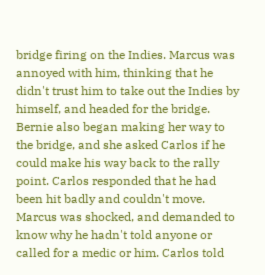bridge firing on the Indies. Marcus was annoyed with him, thinking that he didn't trust him to take out the Indies by himself, and headed for the bridge. Bernie also began making her way to the bridge, and she asked Carlos if he could make his way back to the rally point. Carlos responded that he had been hit badly and couldn't move. Marcus was shocked, and demanded to know why he hadn't told anyone or called for a medic or him. Carlos told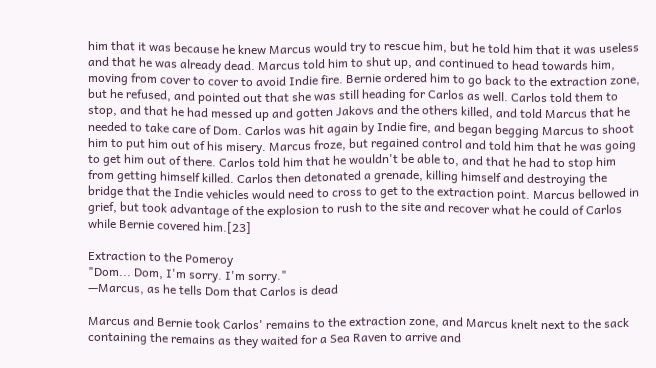him that it was because he knew Marcus would try to rescue him, but he told him that it was useless and that he was already dead. Marcus told him to shut up, and continued to head towards him, moving from cover to cover to avoid Indie fire. Bernie ordered him to go back to the extraction zone, but he refused, and pointed out that she was still heading for Carlos as well. Carlos told them to stop, and that he had messed up and gotten Jakovs and the others killed, and told Marcus that he needed to take care of Dom. Carlos was hit again by Indie fire, and began begging Marcus to shoot him to put him out of his misery. Marcus froze, but regained control and told him that he was going to get him out of there. Carlos told him that he wouldn't be able to, and that he had to stop him from getting himself killed. Carlos then detonated a grenade, killing himself and destroying the bridge that the Indie vehicles would need to cross to get to the extraction point. Marcus bellowed in grief, but took advantage of the explosion to rush to the site and recover what he could of Carlos while Bernie covered him.[23]

Extraction to the Pomeroy
"Dom... Dom, I'm sorry. I'm sorry."
—Marcus, as he tells Dom that Carlos is dead

Marcus and Bernie took Carlos' remains to the extraction zone, and Marcus knelt next to the sack containing the remains as they waited for a Sea Raven to arrive and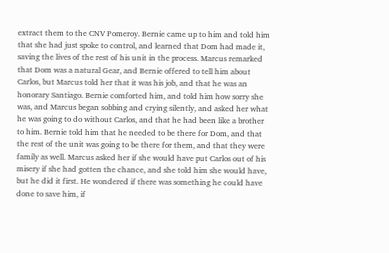extract them to the CNV Pomeroy. Bernie came up to him and told him that she had just spoke to control, and learned that Dom had made it, saving the lives of the rest of his unit in the process. Marcus remarked that Dom was a natural Gear, and Bernie offered to tell him about Carlos, but Marcus told her that it was his job, and that he was an honorary Santiago. Bernie comforted him, and told him how sorry she was, and Marcus began sobbing and crying silently, and asked her what he was going to do without Carlos, and that he had been like a brother to him. Bernie told him that he needed to be there for Dom, and that the rest of the unit was going to be there for them, and that they were family as well. Marcus asked her if she would have put Carlos out of his misery if she had gotten the chance, and she told him she would have, but he did it first. He wondered if there was something he could have done to save him, if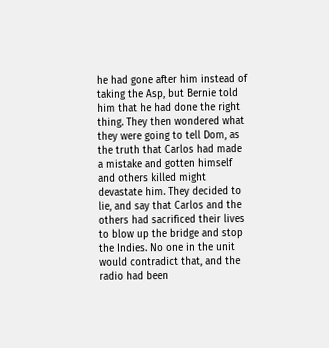he had gone after him instead of taking the Asp, but Bernie told him that he had done the right thing. They then wondered what they were going to tell Dom, as the truth that Carlos had made a mistake and gotten himself and others killed might devastate him. They decided to lie, and say that Carlos and the others had sacrificed their lives to blow up the bridge and stop the Indies. No one in the unit would contradict that, and the radio had been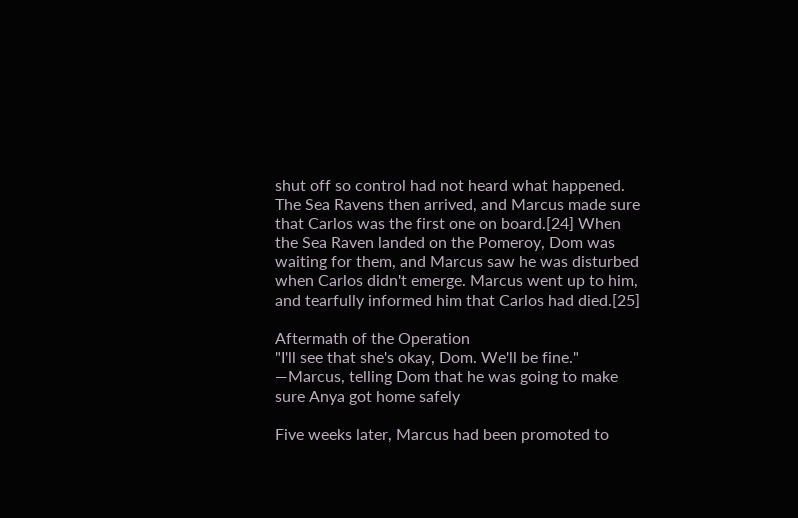shut off so control had not heard what happened. The Sea Ravens then arrived, and Marcus made sure that Carlos was the first one on board.[24] When the Sea Raven landed on the Pomeroy, Dom was waiting for them, and Marcus saw he was disturbed when Carlos didn't emerge. Marcus went up to him, and tearfully informed him that Carlos had died.[25]

Aftermath of the Operation
"I'll see that she's okay, Dom. We'll be fine."
—Marcus, telling Dom that he was going to make sure Anya got home safely

Five weeks later, Marcus had been promoted to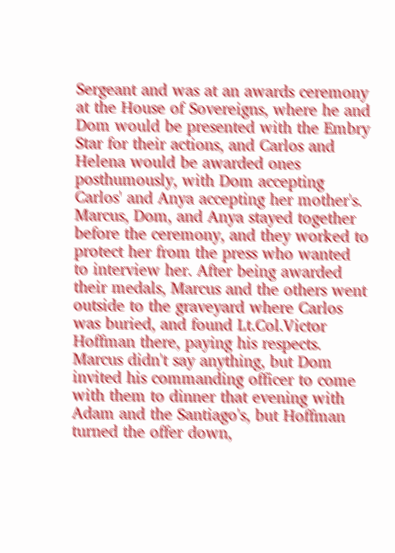Sergeant and was at an awards ceremony at the House of Sovereigns, where he and Dom would be presented with the Embry Star for their actions, and Carlos and Helena would be awarded ones posthumously, with Dom accepting Carlos' and Anya accepting her mother's. Marcus, Dom, and Anya stayed together before the ceremony, and they worked to protect her from the press who wanted to interview her. After being awarded their medals, Marcus and the others went outside to the graveyard where Carlos was buried, and found Lt.Col.Victor Hoffman there, paying his respects. Marcus didn't say anything, but Dom invited his commanding officer to come with them to dinner that evening with Adam and the Santiago's, but Hoffman turned the offer down,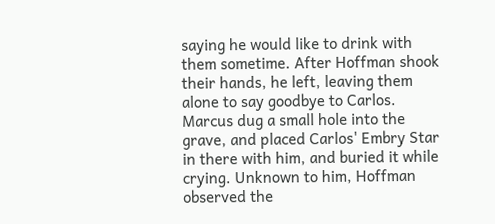saying he would like to drink with them sometime. After Hoffman shook their hands, he left, leaving them alone to say goodbye to Carlos. Marcus dug a small hole into the grave, and placed Carlos' Embry Star in there with him, and buried it while crying. Unknown to him, Hoffman observed the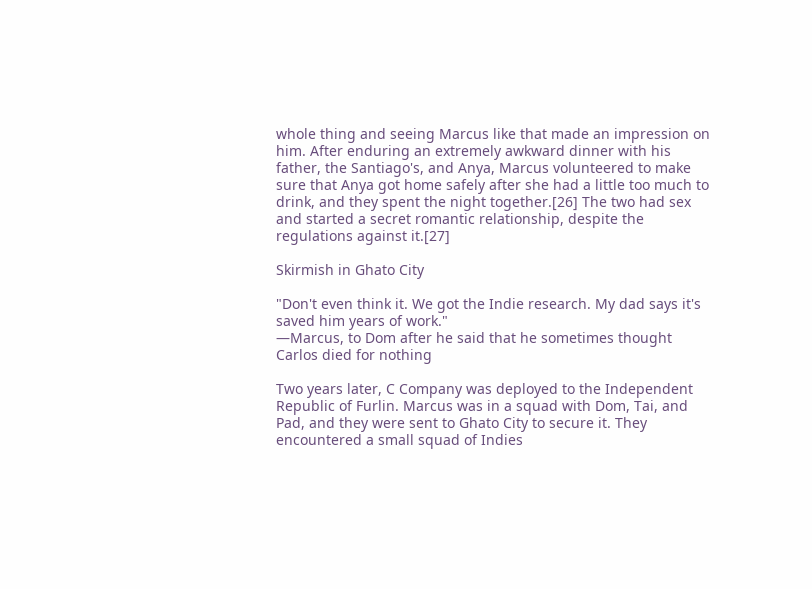whole thing and seeing Marcus like that made an impression on him. After enduring an extremely awkward dinner with his father, the Santiago's, and Anya, Marcus volunteered to make sure that Anya got home safely after she had a little too much to drink, and they spent the night together.[26] The two had sex and started a secret romantic relationship, despite the regulations against it.[27]

Skirmish in Ghato City

"Don't even think it. We got the Indie research. My dad says it's saved him years of work."
—Marcus, to Dom after he said that he sometimes thought Carlos died for nothing

Two years later, C Company was deployed to the Independent Republic of Furlin. Marcus was in a squad with Dom, Tai, and Pad, and they were sent to Ghato City to secure it. They encountered a small squad of Indies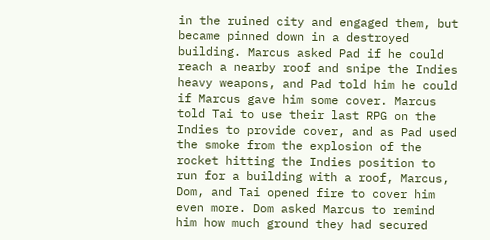in the ruined city and engaged them, but became pinned down in a destroyed building. Marcus asked Pad if he could reach a nearby roof and snipe the Indies heavy weapons, and Pad told him he could if Marcus gave him some cover. Marcus told Tai to use their last RPG on the Indies to provide cover, and as Pad used the smoke from the explosion of the rocket hitting the Indies position to run for a building with a roof, Marcus, Dom, and Tai opened fire to cover him even more. Dom asked Marcus to remind him how much ground they had secured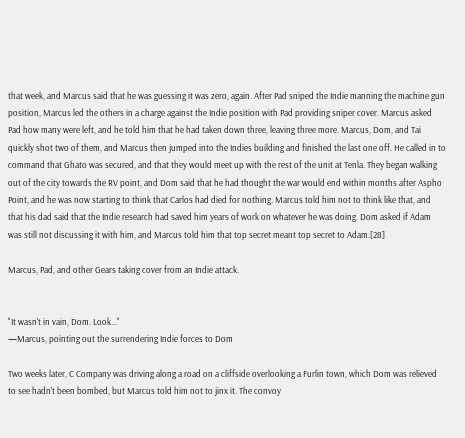that week, and Marcus said that he was guessing it was zero, again. After Pad sniped the Indie manning the machine gun position, Marcus led the others in a charge against the Indie position with Pad providing sniper cover. Marcus asked Pad how many were left, and he told him that he had taken down three, leaving three more. Marcus, Dom, and Tai quickly shot two of them, and Marcus then jumped into the Indies building and finished the last one off. He called in to command that Ghato was secured, and that they would meet up with the rest of the unit at Tenla. They began walking out of the city towards the RV point, and Dom said that he had thought the war would end within months after Aspho Point, and he was now starting to think that Carlos had died for nothing. Marcus told him not to think like that, and that his dad said that the Indie research had saved him years of work on whatever he was doing. Dom asked if Adam was still not discussing it with him, and Marcus told him that top secret meant top secret to Adam.[28]

Marcus, Pad, and other Gears taking cover from an Indie attack.


"It wasn't in vain, Dom. Look..."
—Marcus, pointing out the surrendering Indie forces to Dom

Two weeks later, C Company was driving along a road on a cliffside overlooking a Furlin town, which Dom was relieved to see hadn't been bombed, but Marcus told him not to jinx it. The convoy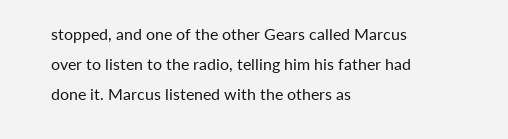stopped, and one of the other Gears called Marcus over to listen to the radio, telling him his father had done it. Marcus listened with the others as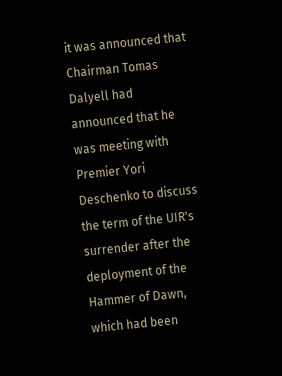it was announced that Chairman Tomas Dalyell had announced that he was meeting with Premier Yori Deschenko to discuss the term of the UIR's surrender after the deployment of the Hammer of Dawn, which had been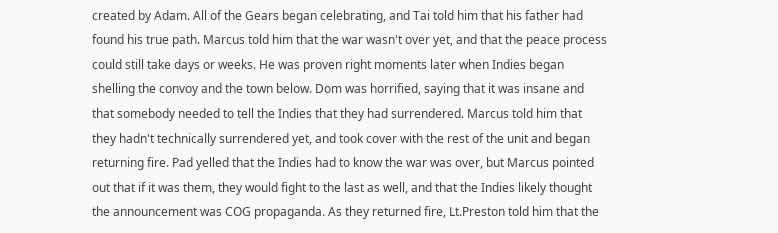created by Adam. All of the Gears began celebrating, and Tai told him that his father had found his true path. Marcus told him that the war wasn't over yet, and that the peace process could still take days or weeks. He was proven right moments later when Indies began shelling the convoy and the town below. Dom was horrified, saying that it was insane and that somebody needed to tell the Indies that they had surrendered. Marcus told him that they hadn't technically surrendered yet, and took cover with the rest of the unit and began returning fire. Pad yelled that the Indies had to know the war was over, but Marcus pointed out that if it was them, they would fight to the last as well, and that the Indies likely thought the announcement was COG propaganda. As they returned fire, Lt.Preston told him that the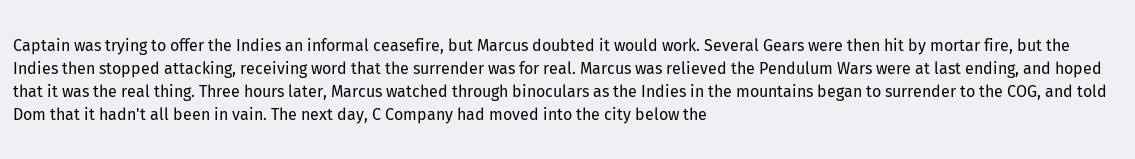Captain was trying to offer the Indies an informal ceasefire, but Marcus doubted it would work. Several Gears were then hit by mortar fire, but the Indies then stopped attacking, receiving word that the surrender was for real. Marcus was relieved the Pendulum Wars were at last ending, and hoped that it was the real thing. Three hours later, Marcus watched through binoculars as the Indies in the mountains began to surrender to the COG, and told Dom that it hadn't all been in vain. The next day, C Company had moved into the city below the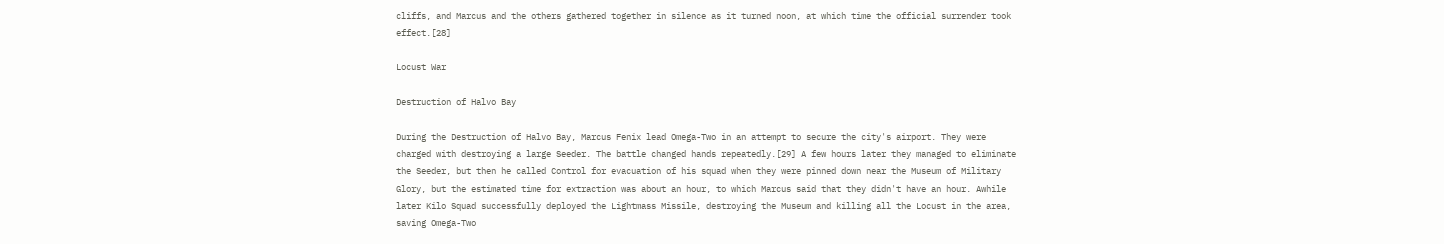cliffs, and Marcus and the others gathered together in silence as it turned noon, at which time the official surrender took effect.[28]

Locust War

Destruction of Halvo Bay

During the Destruction of Halvo Bay, Marcus Fenix lead Omega-Two in an attempt to secure the city's airport. They were charged with destroying a large Seeder. The battle changed hands repeatedly.[29] A few hours later they managed to eliminate the Seeder, but then he called Control for evacuation of his squad when they were pinned down near the Museum of Military Glory, but the estimated time for extraction was about an hour, to which Marcus said that they didn't have an hour. Awhile later Kilo Squad successfully deployed the Lightmass Missile, destroying the Museum and killing all the Locust in the area, saving Omega-Two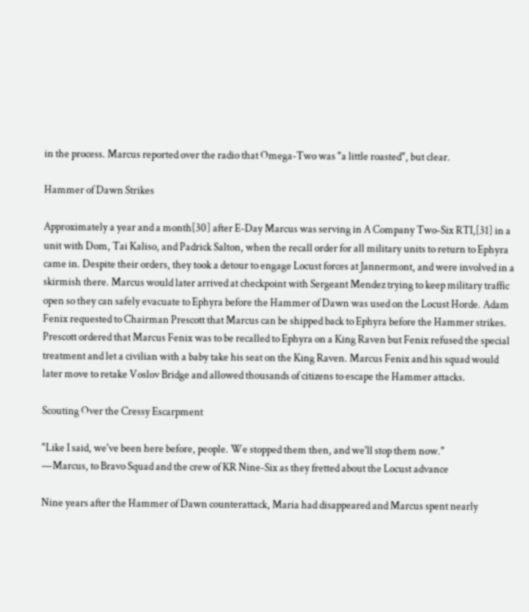in the process. Marcus reported over the radio that Omega-Two was "a little roasted", but clear.

Hammer of Dawn Strikes

Approximately a year and a month[30] after E-Day Marcus was serving in A Company Two-Six RTI,[31] in a unit with Dom, Tai Kaliso, and Padrick Salton, when the recall order for all military units to return to Ephyra came in. Despite their orders, they took a detour to engage Locust forces at Jannermont, and were involved in a skirmish there. Marcus would later arrived at checkpoint with Sergeant Mendez trying to keep military traffic open so they can safely evacuate to Ephyra before the Hammer of Dawn was used on the Locust Horde. Adam Fenix requested to Chairman Prescott that Marcus can be shipped back to Ephyra before the Hammer strikes. Prescott ordered that Marcus Fenix was to be recalled to Ephyra on a King Raven but Fenix refused the special treatment and let a civilian with a baby take his seat on the King Raven. Marcus Fenix and his squad would later move to retake Voslov Bridge and allowed thousands of citizens to escape the Hammer attacks.

Scouting Over the Cressy Escarpment

"Like I said, we've been here before, people. We stopped them then, and we'll stop them now."
—Marcus, to Bravo Squad and the crew of KR Nine-Six as they fretted about the Locust advance

Nine years after the Hammer of Dawn counterattack, Maria had disappeared and Marcus spent nearly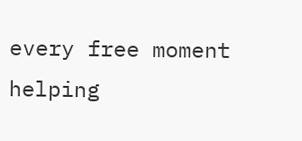every free moment helping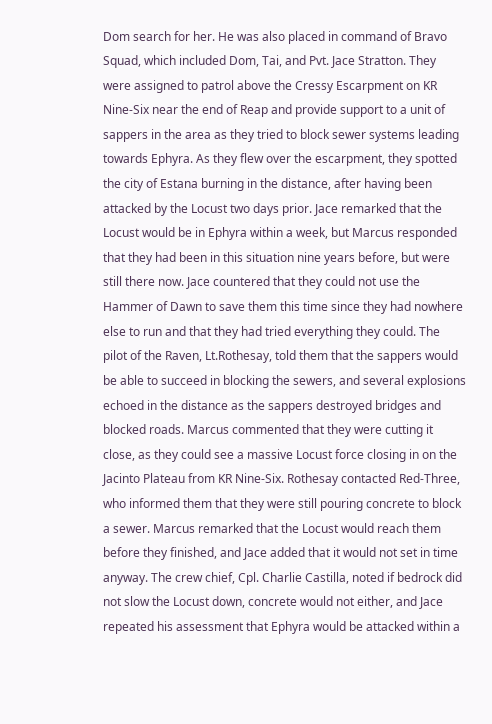Dom search for her. He was also placed in command of Bravo Squad, which included Dom, Tai, and Pvt. Jace Stratton. They were assigned to patrol above the Cressy Escarpment on KR Nine-Six near the end of Reap and provide support to a unit of sappers in the area as they tried to block sewer systems leading towards Ephyra. As they flew over the escarpment, they spotted the city of Estana burning in the distance, after having been attacked by the Locust two days prior. Jace remarked that the Locust would be in Ephyra within a week, but Marcus responded that they had been in this situation nine years before, but were still there now. Jace countered that they could not use the Hammer of Dawn to save them this time since they had nowhere else to run and that they had tried everything they could. The pilot of the Raven, Lt.Rothesay, told them that the sappers would be able to succeed in blocking the sewers, and several explosions echoed in the distance as the sappers destroyed bridges and blocked roads. Marcus commented that they were cutting it close, as they could see a massive Locust force closing in on the Jacinto Plateau from KR Nine-Six. Rothesay contacted Red-Three, who informed them that they were still pouring concrete to block a sewer. Marcus remarked that the Locust would reach them before they finished, and Jace added that it would not set in time anyway. The crew chief, Cpl. Charlie Castilla, noted if bedrock did not slow the Locust down, concrete would not either, and Jace repeated his assessment that Ephyra would be attacked within a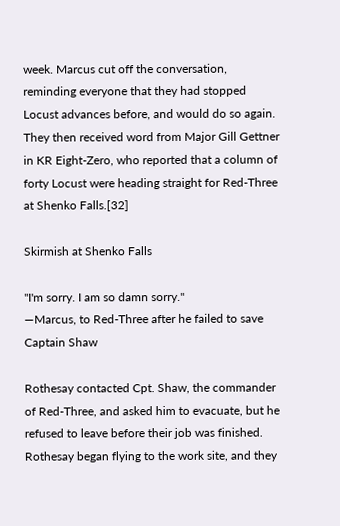week. Marcus cut off the conversation, reminding everyone that they had stopped Locust advances before, and would do so again. They then received word from Major Gill Gettner in KR Eight-Zero, who reported that a column of forty Locust were heading straight for Red-Three at Shenko Falls.[32]

Skirmish at Shenko Falls

"I'm sorry. I am so damn sorry."
—Marcus, to Red-Three after he failed to save Captain Shaw

Rothesay contacted Cpt. Shaw, the commander of Red-Three, and asked him to evacuate, but he refused to leave before their job was finished. Rothesay began flying to the work site, and they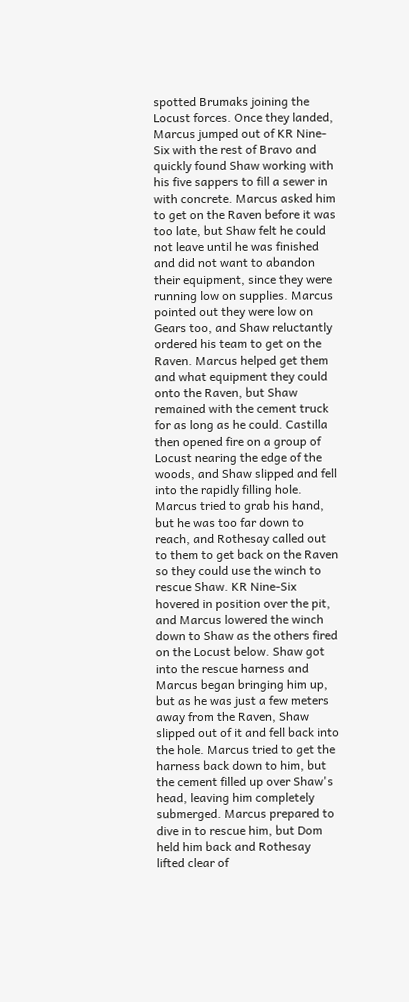spotted Brumaks joining the Locust forces. Once they landed, Marcus jumped out of KR Nine-Six with the rest of Bravo and quickly found Shaw working with his five sappers to fill a sewer in with concrete. Marcus asked him to get on the Raven before it was too late, but Shaw felt he could not leave until he was finished and did not want to abandon their equipment, since they were running low on supplies. Marcus pointed out they were low on Gears too, and Shaw reluctantly ordered his team to get on the Raven. Marcus helped get them and what equipment they could onto the Raven, but Shaw remained with the cement truck for as long as he could. Castilla then opened fire on a group of Locust nearing the edge of the woods, and Shaw slipped and fell into the rapidly filling hole. Marcus tried to grab his hand, but he was too far down to reach, and Rothesay called out to them to get back on the Raven so they could use the winch to rescue Shaw. KR Nine-Six hovered in position over the pit, and Marcus lowered the winch down to Shaw as the others fired on the Locust below. Shaw got into the rescue harness and Marcus began bringing him up, but as he was just a few meters away from the Raven, Shaw slipped out of it and fell back into the hole. Marcus tried to get the harness back down to him, but the cement filled up over Shaw's head, leaving him completely submerged. Marcus prepared to dive in to rescue him, but Dom held him back and Rothesay lifted clear of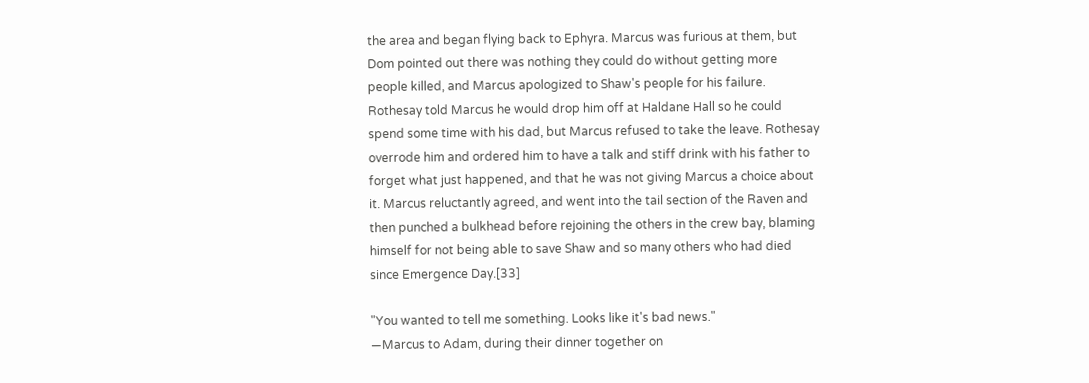the area and began flying back to Ephyra. Marcus was furious at them, but Dom pointed out there was nothing they could do without getting more people killed, and Marcus apologized to Shaw's people for his failure. Rothesay told Marcus he would drop him off at Haldane Hall so he could spend some time with his dad, but Marcus refused to take the leave. Rothesay overrode him and ordered him to have a talk and stiff drink with his father to forget what just happened, and that he was not giving Marcus a choice about it. Marcus reluctantly agreed, and went into the tail section of the Raven and then punched a bulkhead before rejoining the others in the crew bay, blaming himself for not being able to save Shaw and so many others who had died since Emergence Day.[33]

"You wanted to tell me something. Looks like it's bad news."
—Marcus to Adam, during their dinner together on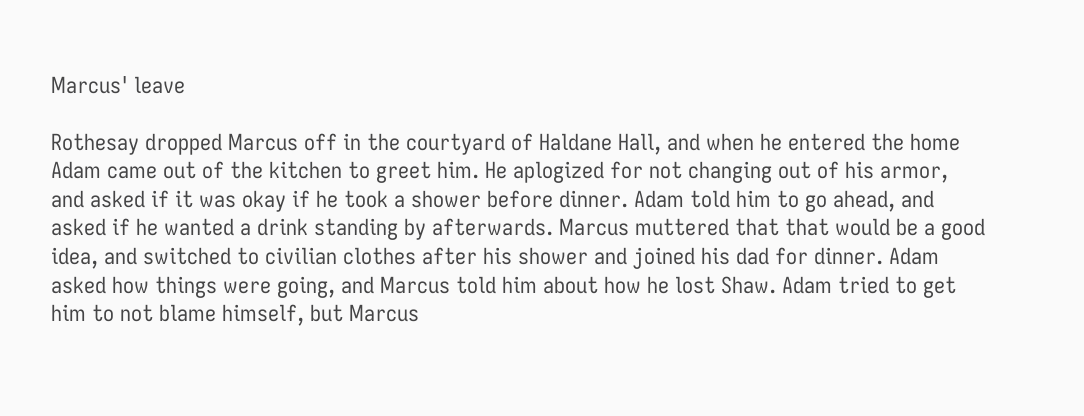Marcus' leave

Rothesay dropped Marcus off in the courtyard of Haldane Hall, and when he entered the home Adam came out of the kitchen to greet him. He aplogized for not changing out of his armor, and asked if it was okay if he took a shower before dinner. Adam told him to go ahead, and asked if he wanted a drink standing by afterwards. Marcus muttered that that would be a good idea, and switched to civilian clothes after his shower and joined his dad for dinner. Adam asked how things were going, and Marcus told him about how he lost Shaw. Adam tried to get him to not blame himself, but Marcus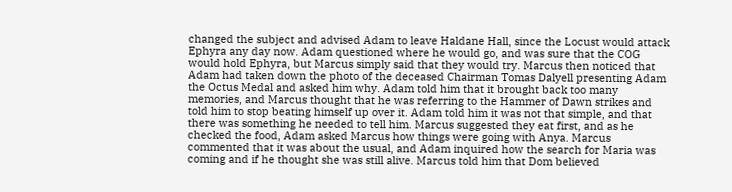changed the subject and advised Adam to leave Haldane Hall, since the Locust would attack Ephyra any day now. Adam questioned where he would go, and was sure that the COG would hold Ephyra, but Marcus simply said that they would try. Marcus then noticed that Adam had taken down the photo of the deceased Chairman Tomas Dalyell presenting Adam the Octus Medal and asked him why. Adam told him that it brought back too many memories, and Marcus thought that he was referring to the Hammer of Dawn strikes and told him to stop beating himself up over it. Adam told him it was not that simple, and that there was something he needed to tell him. Marcus suggested they eat first, and as he checked the food, Adam asked Marcus how things were going with Anya. Marcus commented that it was about the usual, and Adam inquired how the search for Maria was coming and if he thought she was still alive. Marcus told him that Dom believed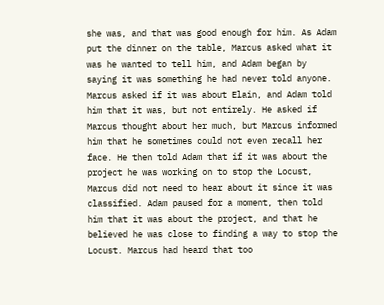she was, and that was good enough for him. As Adam put the dinner on the table, Marcus asked what it was he wanted to tell him, and Adam began by saying it was something he had never told anyone. Marcus asked if it was about Elain, and Adam told him that it was, but not entirely. He asked if Marcus thought about her much, but Marcus informed him that he sometimes could not even recall her face. He then told Adam that if it was about the project he was working on to stop the Locust, Marcus did not need to hear about it since it was classified. Adam paused for a moment, then told him that it was about the project, and that he believed he was close to finding a way to stop the Locust. Marcus had heard that too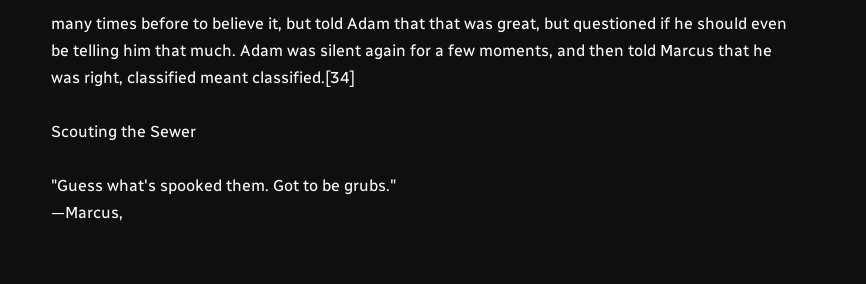many times before to believe it, but told Adam that that was great, but questioned if he should even be telling him that much. Adam was silent again for a few moments, and then told Marcus that he was right, classified meant classified.[34]

Scouting the Sewer

"Guess what's spooked them. Got to be grubs."
—Marcus,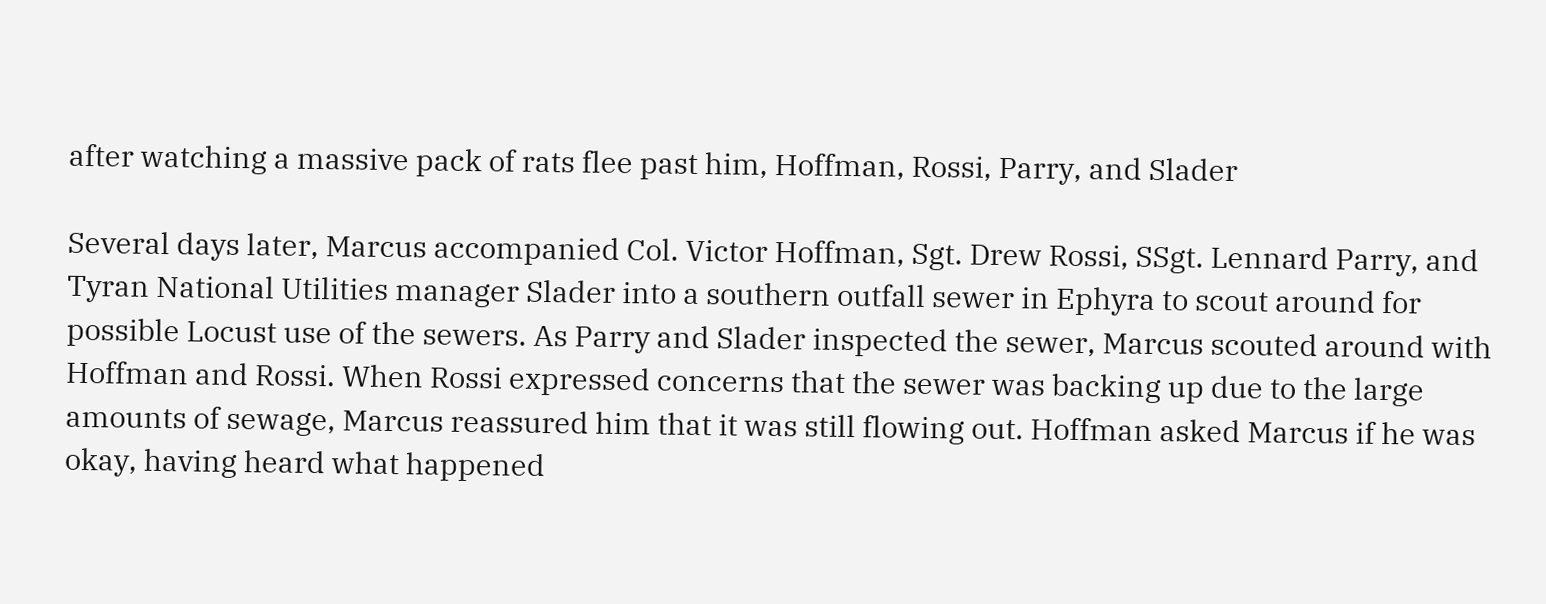after watching a massive pack of rats flee past him, Hoffman, Rossi, Parry, and Slader

Several days later, Marcus accompanied Col. Victor Hoffman, Sgt. Drew Rossi, SSgt. Lennard Parry, and Tyran National Utilities manager Slader into a southern outfall sewer in Ephyra to scout around for possible Locust use of the sewers. As Parry and Slader inspected the sewer, Marcus scouted around with Hoffman and Rossi. When Rossi expressed concerns that the sewer was backing up due to the large amounts of sewage, Marcus reassured him that it was still flowing out. Hoffman asked Marcus if he was okay, having heard what happened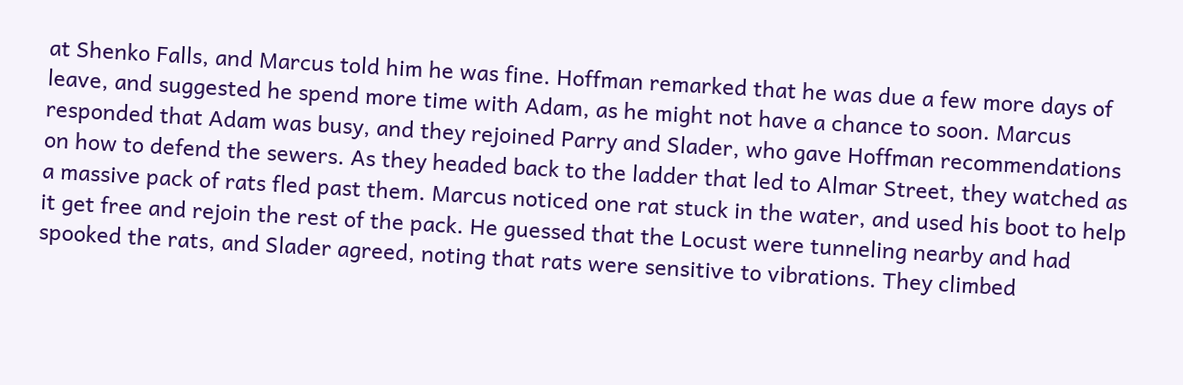at Shenko Falls, and Marcus told him he was fine. Hoffman remarked that he was due a few more days of leave, and suggested he spend more time with Adam, as he might not have a chance to soon. Marcus responded that Adam was busy, and they rejoined Parry and Slader, who gave Hoffman recommendations on how to defend the sewers. As they headed back to the ladder that led to Almar Street, they watched as a massive pack of rats fled past them. Marcus noticed one rat stuck in the water, and used his boot to help it get free and rejoin the rest of the pack. He guessed that the Locust were tunneling nearby and had spooked the rats, and Slader agreed, noting that rats were sensitive to vibrations. They climbed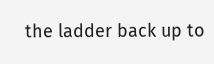the ladder back up to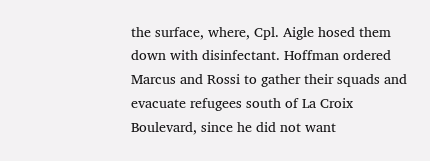the surface, where, Cpl. Aigle hosed them down with disinfectant. Hoffman ordered Marcus and Rossi to gather their squads and evacuate refugees south of La Croix Boulevard, since he did not want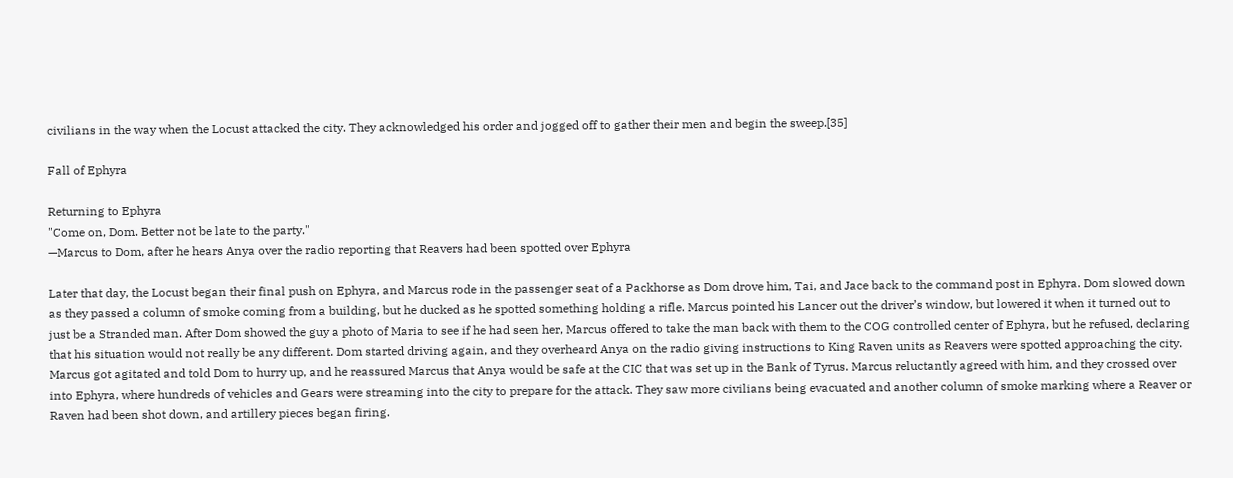civilians in the way when the Locust attacked the city. They acknowledged his order and jogged off to gather their men and begin the sweep.[35]

Fall of Ephyra

Returning to Ephyra
"Come on, Dom. Better not be late to the party."
—Marcus to Dom, after he hears Anya over the radio reporting that Reavers had been spotted over Ephyra

Later that day, the Locust began their final push on Ephyra, and Marcus rode in the passenger seat of a Packhorse as Dom drove him, Tai, and Jace back to the command post in Ephyra. Dom slowed down as they passed a column of smoke coming from a building, but he ducked as he spotted something holding a rifle. Marcus pointed his Lancer out the driver’s window, but lowered it when it turned out to just be a Stranded man. After Dom showed the guy a photo of Maria to see if he had seen her, Marcus offered to take the man back with them to the COG controlled center of Ephyra, but he refused, declaring that his situation would not really be any different. Dom started driving again, and they overheard Anya on the radio giving instructions to King Raven units as Reavers were spotted approaching the city. Marcus got agitated and told Dom to hurry up, and he reassured Marcus that Anya would be safe at the CIC that was set up in the Bank of Tyrus. Marcus reluctantly agreed with him, and they crossed over into Ephyra, where hundreds of vehicles and Gears were streaming into the city to prepare for the attack. They saw more civilians being evacuated and another column of smoke marking where a Reaver or Raven had been shot down, and artillery pieces began firing.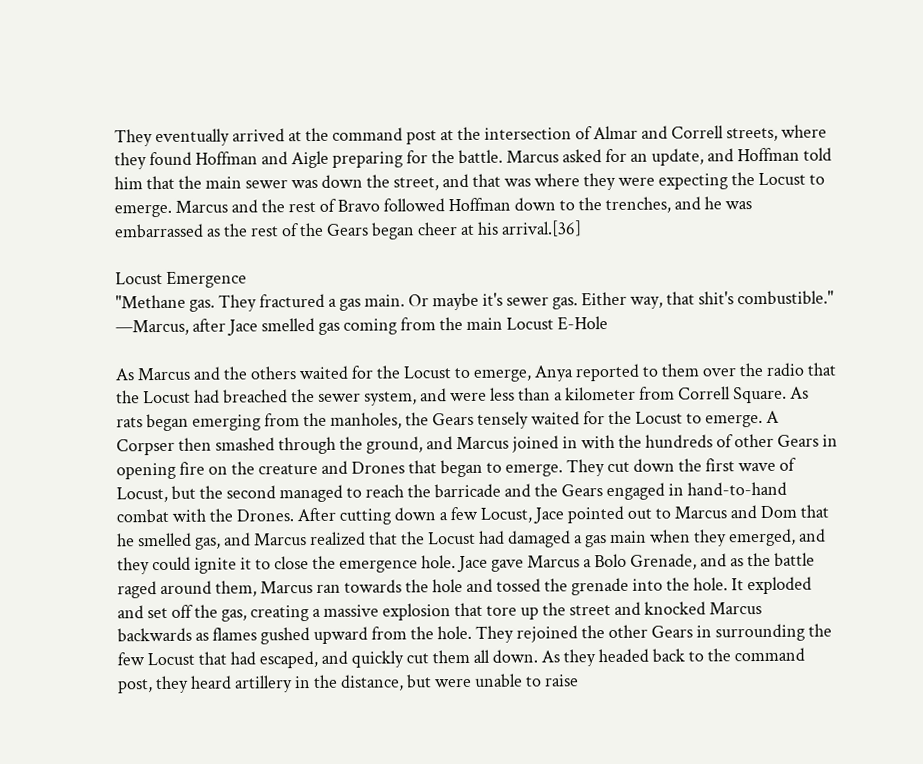They eventually arrived at the command post at the intersection of Almar and Correll streets, where they found Hoffman and Aigle preparing for the battle. Marcus asked for an update, and Hoffman told him that the main sewer was down the street, and that was where they were expecting the Locust to emerge. Marcus and the rest of Bravo followed Hoffman down to the trenches, and he was embarrassed as the rest of the Gears began cheer at his arrival.[36]

Locust Emergence
"Methane gas. They fractured a gas main. Or maybe it's sewer gas. Either way, that shit's combustible."
—Marcus, after Jace smelled gas coming from the main Locust E-Hole

As Marcus and the others waited for the Locust to emerge, Anya reported to them over the radio that the Locust had breached the sewer system, and were less than a kilometer from Correll Square. As rats began emerging from the manholes, the Gears tensely waited for the Locust to emerge. A Corpser then smashed through the ground, and Marcus joined in with the hundreds of other Gears in opening fire on the creature and Drones that began to emerge. They cut down the first wave of Locust, but the second managed to reach the barricade and the Gears engaged in hand-to-hand combat with the Drones. After cutting down a few Locust, Jace pointed out to Marcus and Dom that he smelled gas, and Marcus realized that the Locust had damaged a gas main when they emerged, and they could ignite it to close the emergence hole. Jace gave Marcus a Bolo Grenade, and as the battle raged around them, Marcus ran towards the hole and tossed the grenade into the hole. It exploded and set off the gas, creating a massive explosion that tore up the street and knocked Marcus backwards as flames gushed upward from the hole. They rejoined the other Gears in surrounding the few Locust that had escaped, and quickly cut them all down. As they headed back to the command post, they heard artillery in the distance, but were unable to raise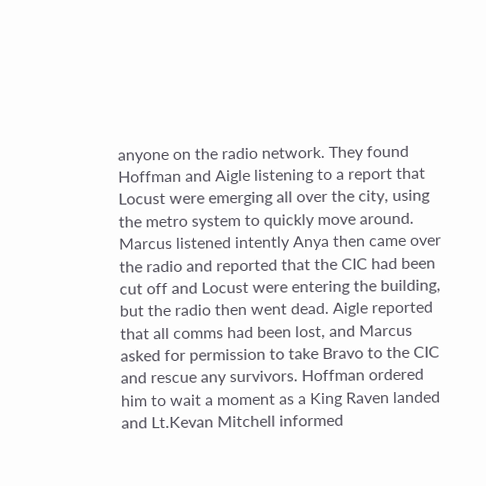anyone on the radio network. They found Hoffman and Aigle listening to a report that Locust were emerging all over the city, using the metro system to quickly move around. Marcus listened intently Anya then came over the radio and reported that the CIC had been cut off and Locust were entering the building, but the radio then went dead. Aigle reported that all comms had been lost, and Marcus asked for permission to take Bravo to the CIC and rescue any survivors. Hoffman ordered him to wait a moment as a King Raven landed and Lt.Kevan Mitchell informed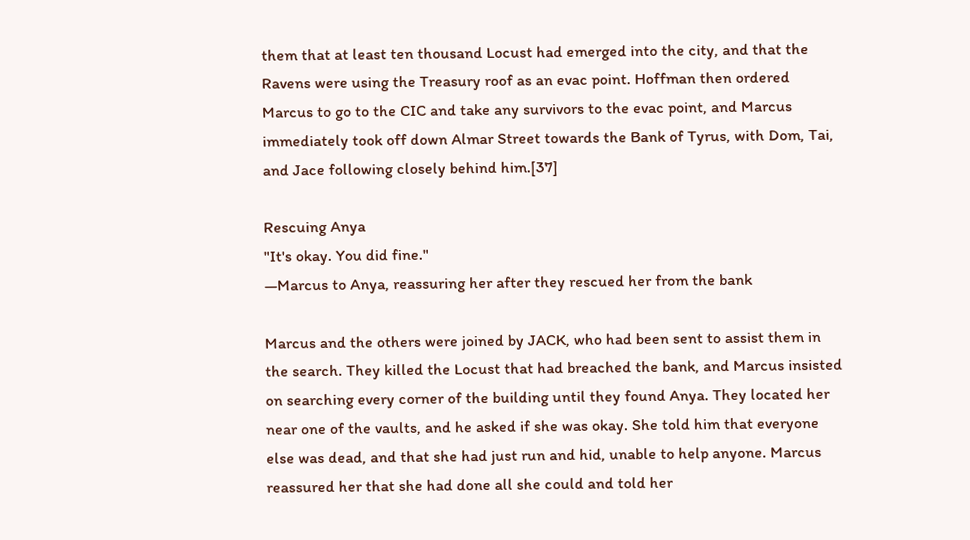them that at least ten thousand Locust had emerged into the city, and that the Ravens were using the Treasury roof as an evac point. Hoffman then ordered Marcus to go to the CIC and take any survivors to the evac point, and Marcus immediately took off down Almar Street towards the Bank of Tyrus, with Dom, Tai, and Jace following closely behind him.[37]

Rescuing Anya
"It's okay. You did fine."
—Marcus to Anya, reassuring her after they rescued her from the bank

Marcus and the others were joined by JACK, who had been sent to assist them in the search. They killed the Locust that had breached the bank, and Marcus insisted on searching every corner of the building until they found Anya. They located her near one of the vaults, and he asked if she was okay. She told him that everyone else was dead, and that she had just run and hid, unable to help anyone. Marcus reassured her that she had done all she could and told her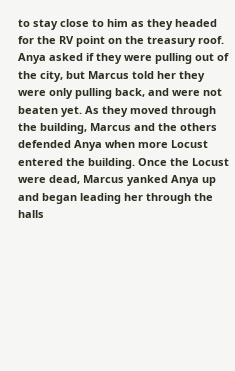to stay close to him as they headed for the RV point on the treasury roof. Anya asked if they were pulling out of the city, but Marcus told her they were only pulling back, and were not beaten yet. As they moved through the building, Marcus and the others defended Anya when more Locust entered the building. Once the Locust were dead, Marcus yanked Anya up and began leading her through the halls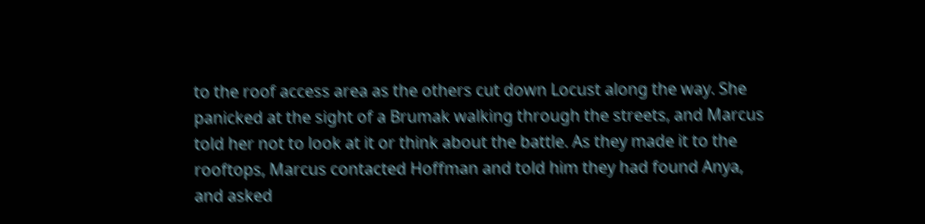to the roof access area as the others cut down Locust along the way. She panicked at the sight of a Brumak walking through the streets, and Marcus told her not to look at it or think about the battle. As they made it to the rooftops, Marcus contacted Hoffman and told him they had found Anya, and asked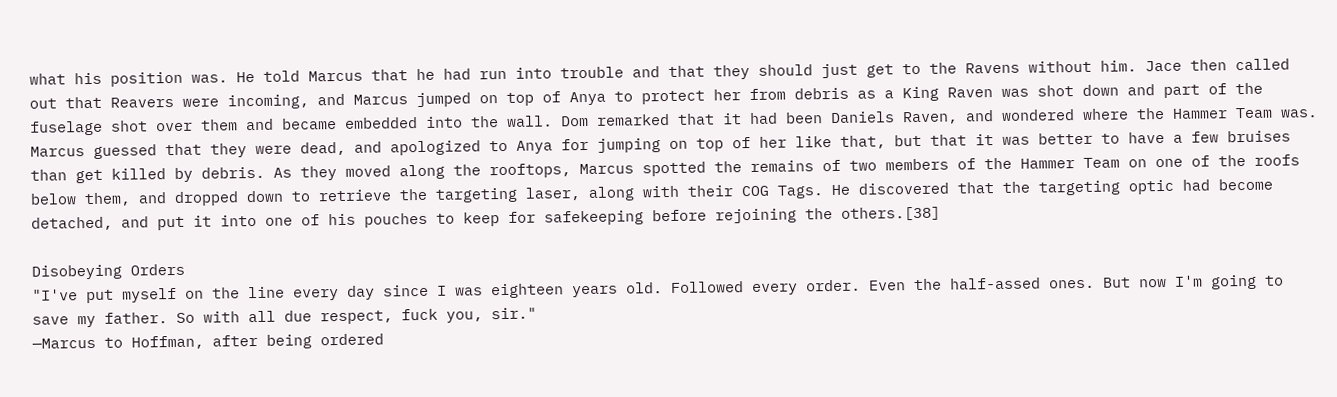what his position was. He told Marcus that he had run into trouble and that they should just get to the Ravens without him. Jace then called out that Reavers were incoming, and Marcus jumped on top of Anya to protect her from debris as a King Raven was shot down and part of the fuselage shot over them and became embedded into the wall. Dom remarked that it had been Daniels Raven, and wondered where the Hammer Team was. Marcus guessed that they were dead, and apologized to Anya for jumping on top of her like that, but that it was better to have a few bruises than get killed by debris. As they moved along the rooftops, Marcus spotted the remains of two members of the Hammer Team on one of the roofs below them, and dropped down to retrieve the targeting laser, along with their COG Tags. He discovered that the targeting optic had become detached, and put it into one of his pouches to keep for safekeeping before rejoining the others.[38]

Disobeying Orders
"I've put myself on the line every day since I was eighteen years old. Followed every order. Even the half-assed ones. But now I'm going to save my father. So with all due respect, fuck you, sir."
—Marcus to Hoffman, after being ordered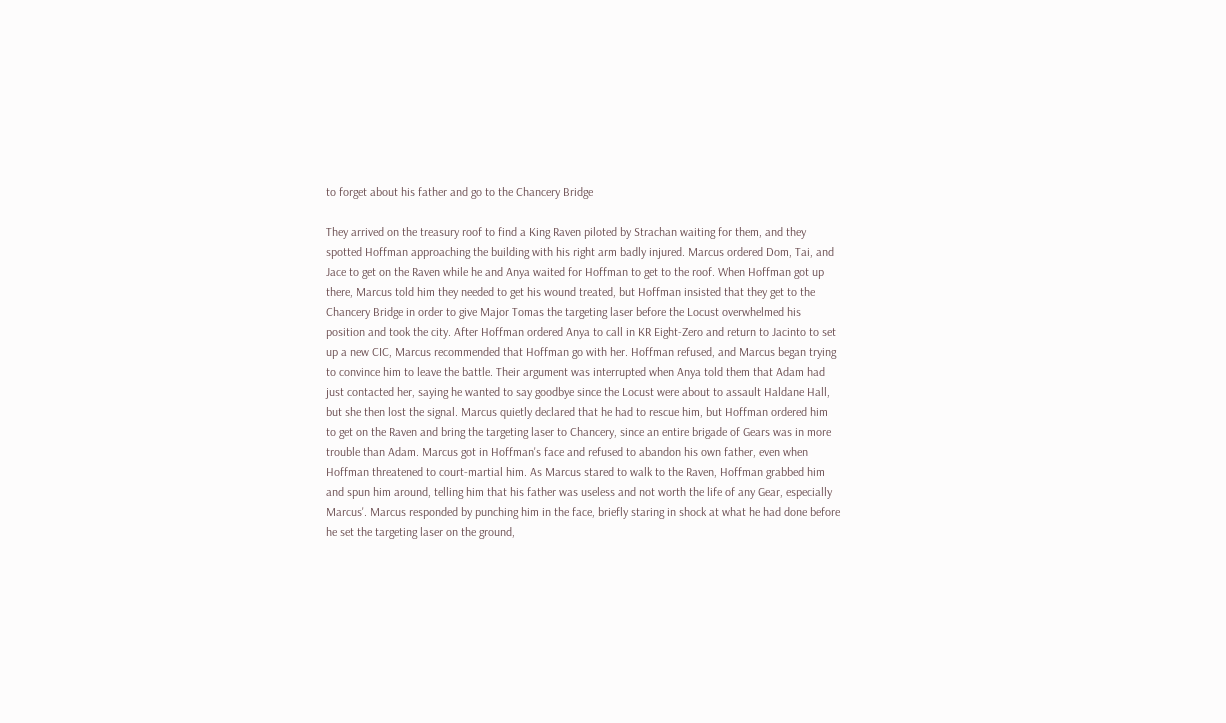to forget about his father and go to the Chancery Bridge

They arrived on the treasury roof to find a King Raven piloted by Strachan waiting for them, and they spotted Hoffman approaching the building with his right arm badly injured. Marcus ordered Dom, Tai, and Jace to get on the Raven while he and Anya waited for Hoffman to get to the roof. When Hoffman got up there, Marcus told him they needed to get his wound treated, but Hoffman insisted that they get to the Chancery Bridge in order to give Major Tomas the targeting laser before the Locust overwhelmed his position and took the city. After Hoffman ordered Anya to call in KR Eight-Zero and return to Jacinto to set up a new CIC, Marcus recommended that Hoffman go with her. Hoffman refused, and Marcus began trying to convince him to leave the battle. Their argument was interrupted when Anya told them that Adam had just contacted her, saying he wanted to say goodbye since the Locust were about to assault Haldane Hall, but she then lost the signal. Marcus quietly declared that he had to rescue him, but Hoffman ordered him to get on the Raven and bring the targeting laser to Chancery, since an entire brigade of Gears was in more trouble than Adam. Marcus got in Hoffman's face and refused to abandon his own father, even when Hoffman threatened to court-martial him. As Marcus stared to walk to the Raven, Hoffman grabbed him and spun him around, telling him that his father was useless and not worth the life of any Gear, especially Marcus'. Marcus responded by punching him in the face, briefly staring in shock at what he had done before he set the targeting laser on the ground,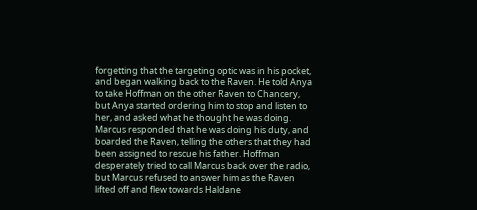forgetting that the targeting optic was in his pocket, and began walking back to the Raven. He told Anya to take Hoffman on the other Raven to Chancery, but Anya started ordering him to stop and listen to her, and asked what he thought he was doing. Marcus responded that he was doing his duty, and boarded the Raven, telling the others that they had been assigned to rescue his father. Hoffman desperately tried to call Marcus back over the radio, but Marcus refused to answer him as the Raven lifted off and flew towards Haldane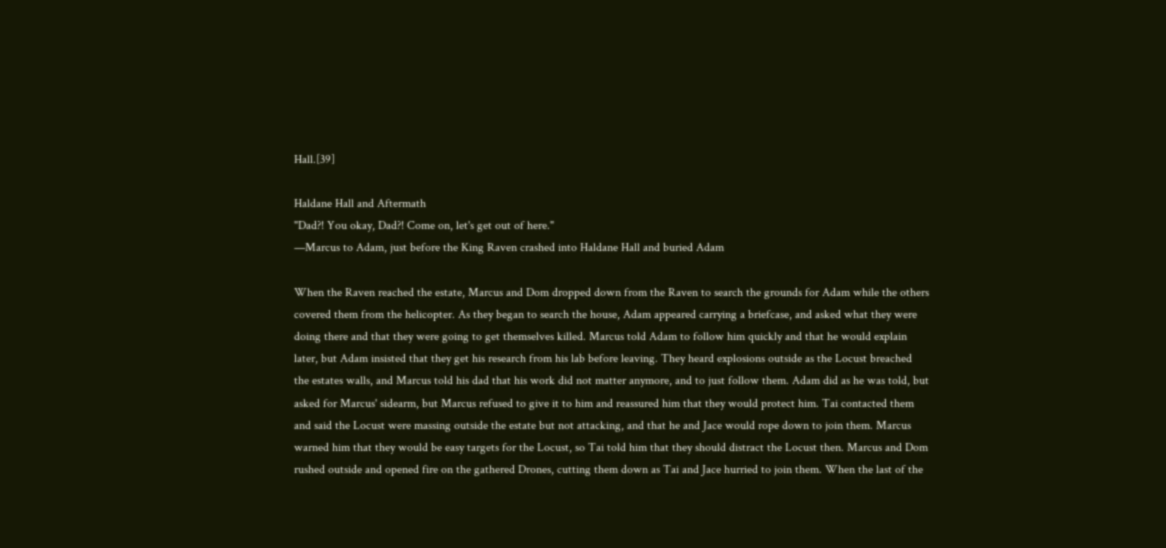Hall.[39]

Haldane Hall and Aftermath
"Dad?! You okay, Dad?! Come on, let's get out of here."
—Marcus to Adam, just before the King Raven crashed into Haldane Hall and buried Adam

When the Raven reached the estate, Marcus and Dom dropped down from the Raven to search the grounds for Adam while the others covered them from the helicopter. As they began to search the house, Adam appeared carrying a briefcase, and asked what they were doing there and that they were going to get themselves killed. Marcus told Adam to follow him quickly and that he would explain later, but Adam insisted that they get his research from his lab before leaving. They heard explosions outside as the Locust breached the estates walls, and Marcus told his dad that his work did not matter anymore, and to just follow them. Adam did as he was told, but asked for Marcus' sidearm, but Marcus refused to give it to him and reassured him that they would protect him. Tai contacted them and said the Locust were massing outside the estate but not attacking, and that he and Jace would rope down to join them. Marcus warned him that they would be easy targets for the Locust, so Tai told him that they should distract the Locust then. Marcus and Dom rushed outside and opened fire on the gathered Drones, cutting them down as Tai and Jace hurried to join them. When the last of the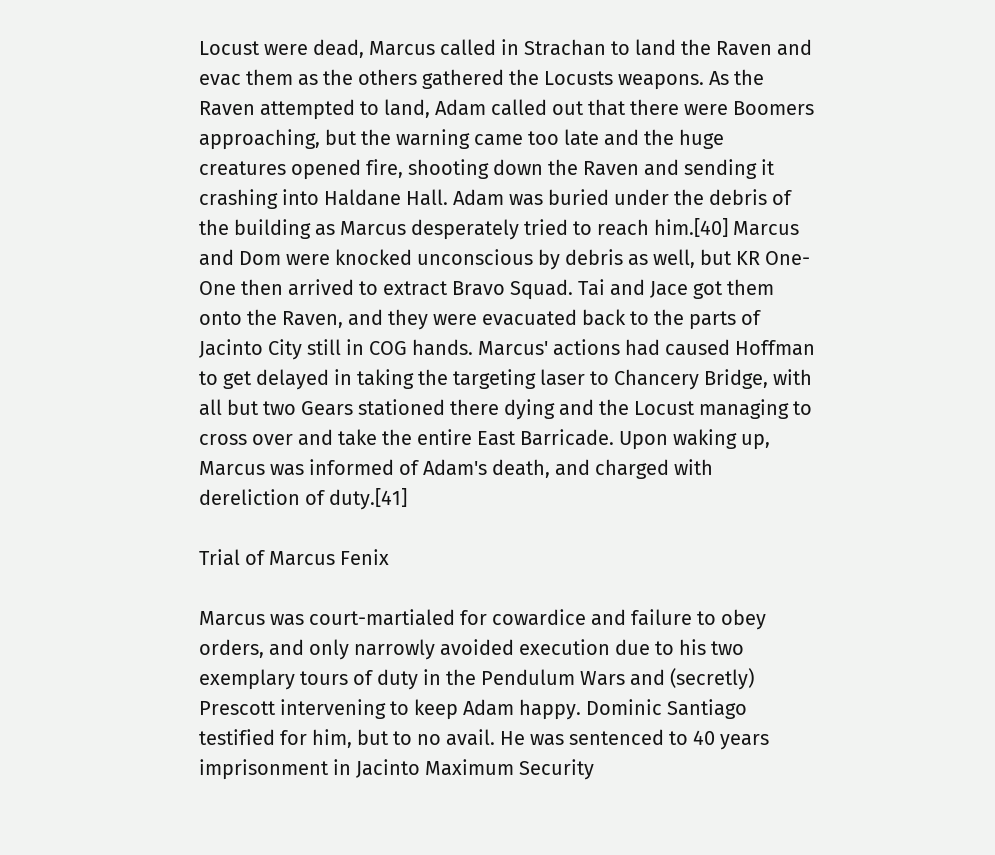Locust were dead, Marcus called in Strachan to land the Raven and evac them as the others gathered the Locusts weapons. As the Raven attempted to land, Adam called out that there were Boomers approaching, but the warning came too late and the huge creatures opened fire, shooting down the Raven and sending it crashing into Haldane Hall. Adam was buried under the debris of the building as Marcus desperately tried to reach him.[40] Marcus and Dom were knocked unconscious by debris as well, but KR One-One then arrived to extract Bravo Squad. Tai and Jace got them onto the Raven, and they were evacuated back to the parts of Jacinto City still in COG hands. Marcus' actions had caused Hoffman to get delayed in taking the targeting laser to Chancery Bridge, with all but two Gears stationed there dying and the Locust managing to cross over and take the entire East Barricade. Upon waking up, Marcus was informed of Adam's death, and charged with dereliction of duty.[41]

Trial of Marcus Fenix

Marcus was court-martialed for cowardice and failure to obey orders, and only narrowly avoided execution due to his two exemplary tours of duty in the Pendulum Wars and (secretly) Prescott intervening to keep Adam happy. Dominic Santiago testified for him, but to no avail. He was sentenced to 40 years imprisonment in Jacinto Maximum Security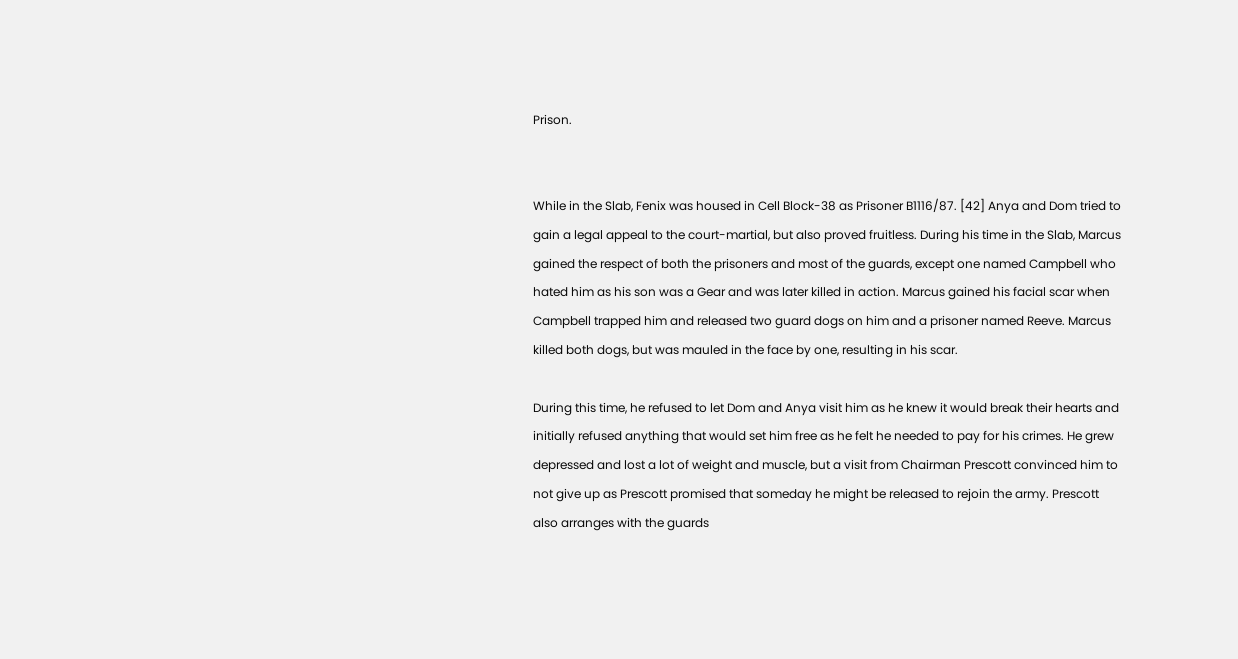Prison.


While in the Slab, Fenix was housed in Cell Block-38 as Prisoner B1116/87. [42] Anya and Dom tried to gain a legal appeal to the court-martial, but also proved fruitless. During his time in the Slab, Marcus gained the respect of both the prisoners and most of the guards, except one named Campbell who hated him as his son was a Gear and was later killed in action. Marcus gained his facial scar when Campbell trapped him and released two guard dogs on him and a prisoner named Reeve. Marcus killed both dogs, but was mauled in the face by one, resulting in his scar.

During this time, he refused to let Dom and Anya visit him as he knew it would break their hearts and initially refused anything that would set him free as he felt he needed to pay for his crimes. He grew depressed and lost a lot of weight and muscle, but a visit from Chairman Prescott convinced him to not give up as Prescott promised that someday he might be released to rejoin the army. Prescott also arranges with the guards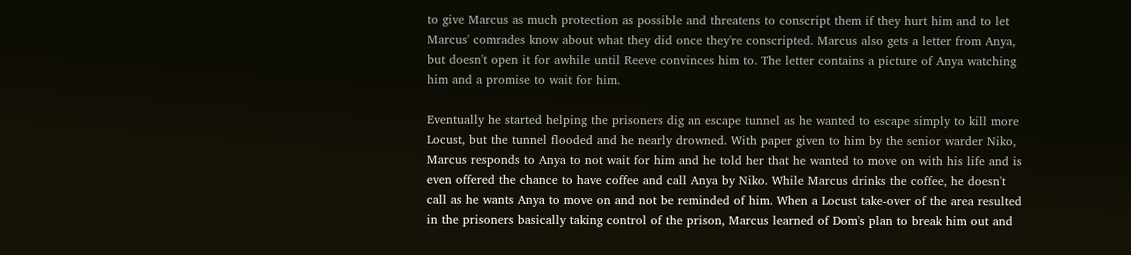to give Marcus as much protection as possible and threatens to conscript them if they hurt him and to let Marcus' comrades know about what they did once they're conscripted. Marcus also gets a letter from Anya, but doesn't open it for awhile until Reeve convinces him to. The letter contains a picture of Anya watching him and a promise to wait for him.

Eventually he started helping the prisoners dig an escape tunnel as he wanted to escape simply to kill more Locust, but the tunnel flooded and he nearly drowned. With paper given to him by the senior warder Niko, Marcus responds to Anya to not wait for him and he told her that he wanted to move on with his life and is even offered the chance to have coffee and call Anya by Niko. While Marcus drinks the coffee, he doesn't call as he wants Anya to move on and not be reminded of him. When a Locust take-over of the area resulted in the prisoners basically taking control of the prison, Marcus learned of Dom's plan to break him out and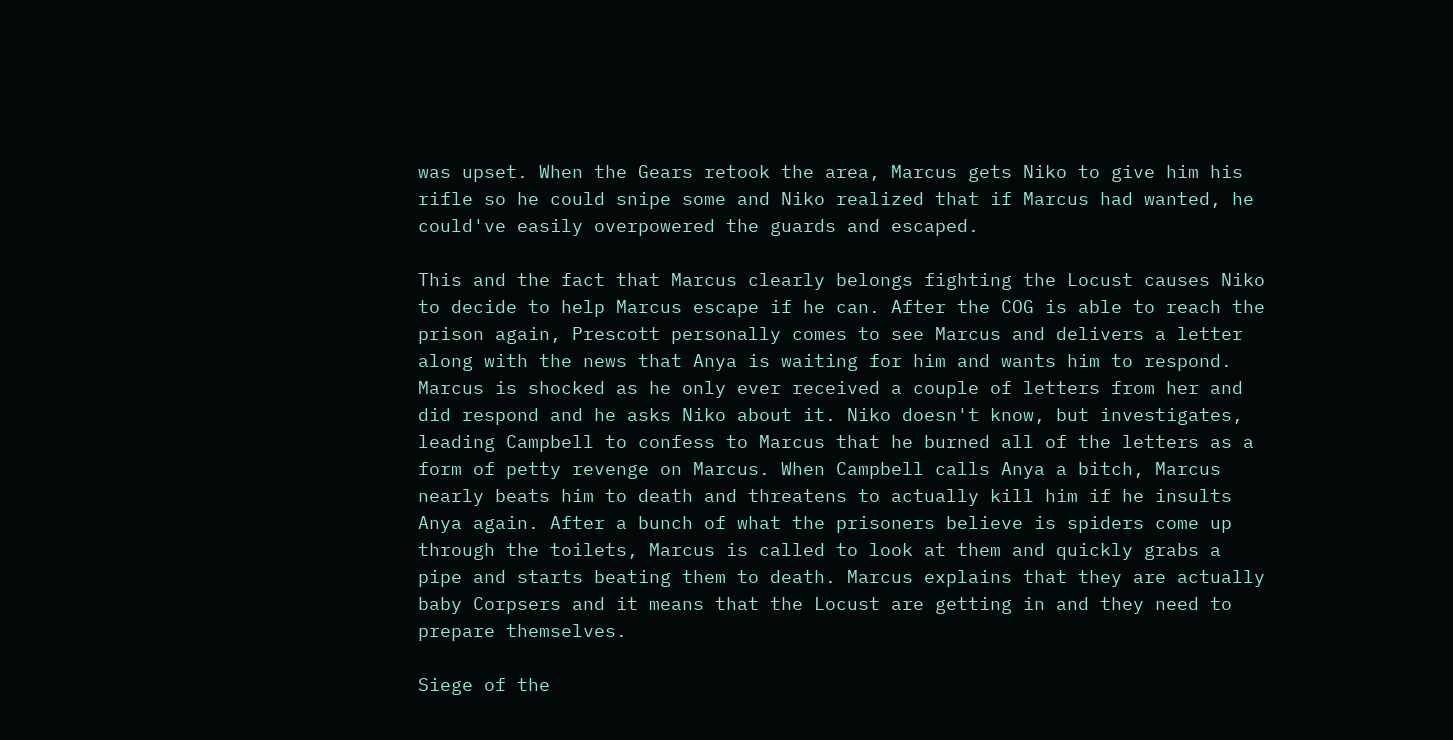was upset. When the Gears retook the area, Marcus gets Niko to give him his rifle so he could snipe some and Niko realized that if Marcus had wanted, he could've easily overpowered the guards and escaped.

This and the fact that Marcus clearly belongs fighting the Locust causes Niko to decide to help Marcus escape if he can. After the COG is able to reach the prison again, Prescott personally comes to see Marcus and delivers a letter along with the news that Anya is waiting for him and wants him to respond. Marcus is shocked as he only ever received a couple of letters from her and did respond and he asks Niko about it. Niko doesn't know, but investigates, leading Campbell to confess to Marcus that he burned all of the letters as a form of petty revenge on Marcus. When Campbell calls Anya a bitch, Marcus nearly beats him to death and threatens to actually kill him if he insults Anya again. After a bunch of what the prisoners believe is spiders come up through the toilets, Marcus is called to look at them and quickly grabs a pipe and starts beating them to death. Marcus explains that they are actually baby Corpsers and it means that the Locust are getting in and they need to prepare themselves.

Siege of the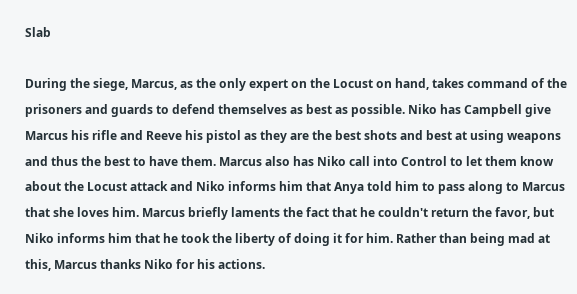Slab

During the siege, Marcus, as the only expert on the Locust on hand, takes command of the prisoners and guards to defend themselves as best as possible. Niko has Campbell give Marcus his rifle and Reeve his pistol as they are the best shots and best at using weapons and thus the best to have them. Marcus also has Niko call into Control to let them know about the Locust attack and Niko informs him that Anya told him to pass along to Marcus that she loves him. Marcus briefly laments the fact that he couldn't return the favor, but Niko informs him that he took the liberty of doing it for him. Rather than being mad at this, Marcus thanks Niko for his actions.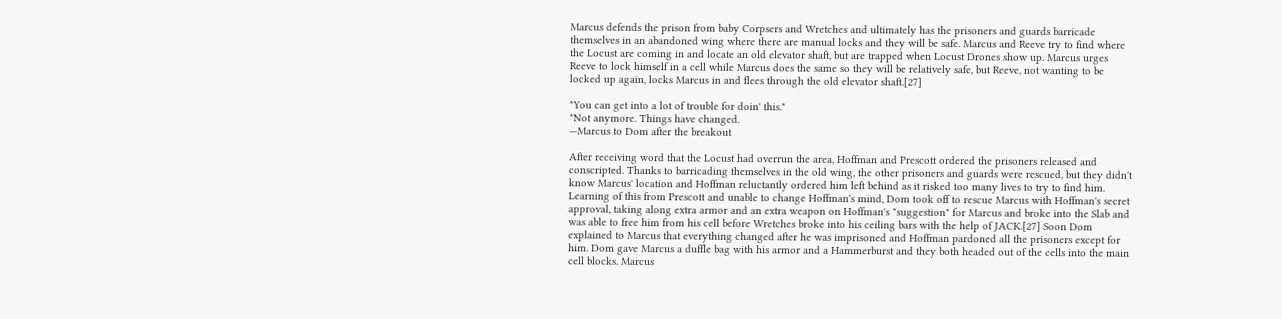Marcus defends the prison from baby Corpsers and Wretches and ultimately has the prisoners and guards barricade themselves in an abandoned wing where there are manual locks and they will be safe. Marcus and Reeve try to find where the Locust are coming in and locate an old elevator shaft, but are trapped when Locust Drones show up. Marcus urges Reeve to lock himself in a cell while Marcus does the same so they will be relatively safe, but Reeve, not wanting to be locked up again, locks Marcus in and flees through the old elevator shaft.[27]

"You can get into a lot of trouble for doin' this."
"Not anymore. Things have changed.
—Marcus to Dom after the breakout

After receiving word that the Locust had overrun the area, Hoffman and Prescott ordered the prisoners released and conscripted. Thanks to barricading themselves in the old wing, the other prisoners and guards were rescued, but they didn't know Marcus' location and Hoffman reluctantly ordered him left behind as it risked too many lives to try to find him. Learning of this from Prescott and unable to change Hoffman's mind, Dom took off to rescue Marcus with Hoffman's secret approval, taking along extra armor and an extra weapon on Hoffman's "suggestion" for Marcus and broke into the Slab and was able to free him from his cell before Wretches broke into his ceiling bars with the help of JACK.[27] Soon Dom explained to Marcus that everything changed after he was imprisoned and Hoffman pardoned all the prisoners except for him. Dom gave Marcus a duffle bag with his armor and a Hammerburst and they both headed out of the cells into the main cell blocks. Marcus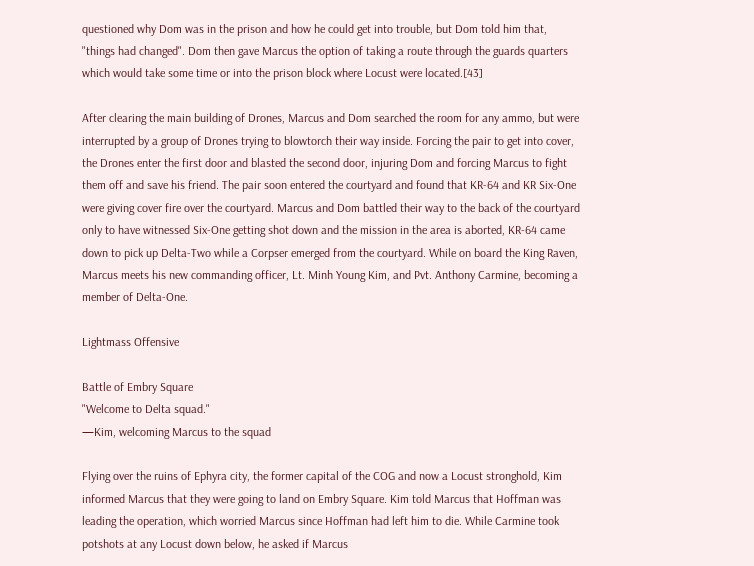questioned why Dom was in the prison and how he could get into trouble, but Dom told him that, "things had changed". Dom then gave Marcus the option of taking a route through the guards quarters which would take some time or into the prison block where Locust were located.[43]

After clearing the main building of Drones, Marcus and Dom searched the room for any ammo, but were interrupted by a group of Drones trying to blowtorch their way inside. Forcing the pair to get into cover, the Drones enter the first door and blasted the second door, injuring Dom and forcing Marcus to fight them off and save his friend. The pair soon entered the courtyard and found that KR-64 and KR Six-One were giving cover fire over the courtyard. Marcus and Dom battled their way to the back of the courtyard only to have witnessed Six-One getting shot down and the mission in the area is aborted, KR-64 came down to pick up Delta-Two while a Corpser emerged from the courtyard. While on board the King Raven, Marcus meets his new commanding officer, Lt. Minh Young Kim, and Pvt. Anthony Carmine, becoming a member of Delta-One.

Lightmass Offensive

Battle of Embry Square
"Welcome to Delta squad."
—Kim, welcoming Marcus to the squad

Flying over the ruins of Ephyra city, the former capital of the COG and now a Locust stronghold, Kim informed Marcus that they were going to land on Embry Square. Kim told Marcus that Hoffman was leading the operation, which worried Marcus since Hoffman had left him to die. While Carmine took potshots at any Locust down below, he asked if Marcus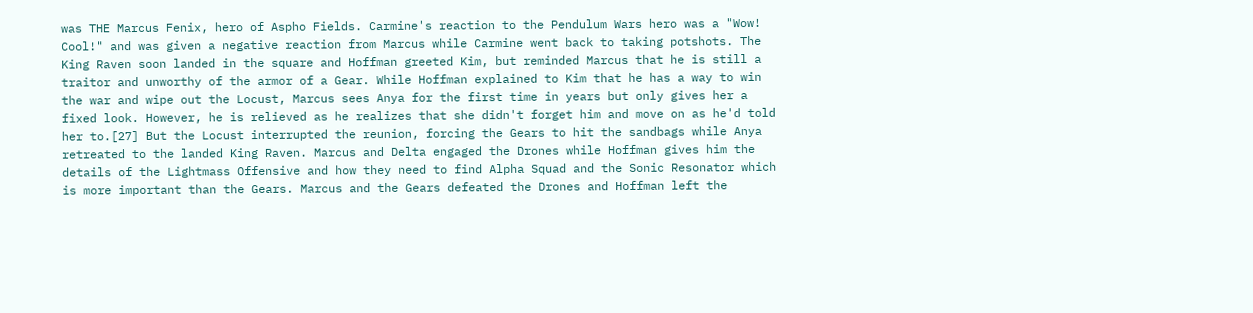was THE Marcus Fenix, hero of Aspho Fields. Carmine's reaction to the Pendulum Wars hero was a "Wow! Cool!" and was given a negative reaction from Marcus while Carmine went back to taking potshots. The King Raven soon landed in the square and Hoffman greeted Kim, but reminded Marcus that he is still a traitor and unworthy of the armor of a Gear. While Hoffman explained to Kim that he has a way to win the war and wipe out the Locust, Marcus sees Anya for the first time in years but only gives her a fixed look. However, he is relieved as he realizes that she didn't forget him and move on as he'd told her to.[27] But the Locust interrupted the reunion, forcing the Gears to hit the sandbags while Anya retreated to the landed King Raven. Marcus and Delta engaged the Drones while Hoffman gives him the details of the Lightmass Offensive and how they need to find Alpha Squad and the Sonic Resonator which is more important than the Gears. Marcus and the Gears defeated the Drones and Hoffman left the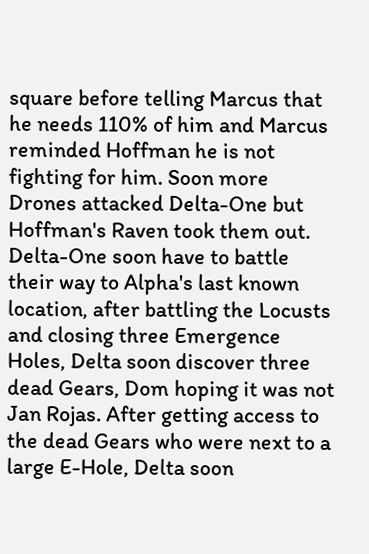square before telling Marcus that he needs 110% of him and Marcus reminded Hoffman he is not fighting for him. Soon more Drones attacked Delta-One but Hoffman's Raven took them out. Delta-One soon have to battle their way to Alpha's last known location, after battling the Locusts and closing three Emergence Holes, Delta soon discover three dead Gears, Dom hoping it was not Jan Rojas. After getting access to the dead Gears who were next to a large E-Hole, Delta soon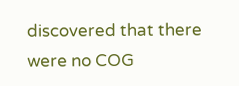discovered that there were no COG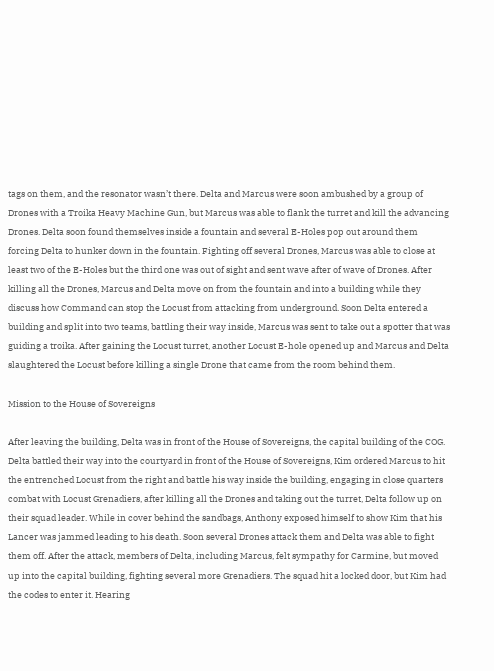tags on them, and the resonator wasn’t there. Delta and Marcus were soon ambushed by a group of Drones with a Troika Heavy Machine Gun, but Marcus was able to flank the turret and kill the advancing Drones. Delta soon found themselves inside a fountain and several E-Holes pop out around them forcing Delta to hunker down in the fountain. Fighting off several Drones, Marcus was able to close at least two of the E-Holes but the third one was out of sight and sent wave after of wave of Drones. After killing all the Drones, Marcus and Delta move on from the fountain and into a building while they discuss how Command can stop the Locust from attacking from underground. Soon Delta entered a building and split into two teams, battling their way inside, Marcus was sent to take out a spotter that was guiding a troika. After gaining the Locust turret, another Locust E-hole opened up and Marcus and Delta slaughtered the Locust before killing a single Drone that came from the room behind them.

Mission to the House of Sovereigns

After leaving the building, Delta was in front of the House of Sovereigns, the capital building of the COG. Delta battled their way into the courtyard in front of the House of Sovereigns, Kim ordered Marcus to hit the entrenched Locust from the right and battle his way inside the building, engaging in close quarters combat with Locust Grenadiers, after killing all the Drones and taking out the turret, Delta follow up on their squad leader. While in cover behind the sandbags, Anthony exposed himself to show Kim that his Lancer was jammed leading to his death. Soon several Drones attack them and Delta was able to fight them off. After the attack, members of Delta, including Marcus, felt sympathy for Carmine, but moved up into the capital building, fighting several more Grenadiers. The squad hit a locked door, but Kim had the codes to enter it. Hearing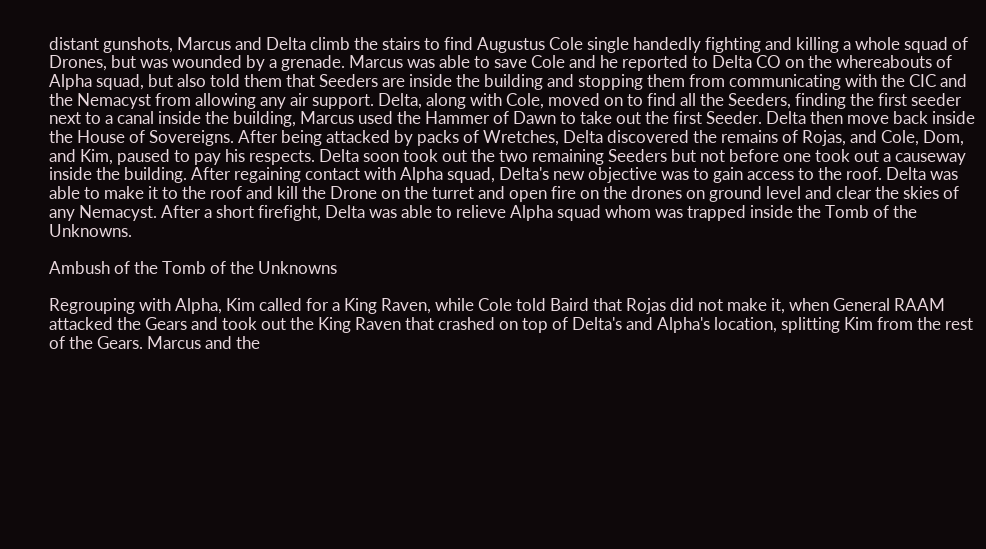distant gunshots, Marcus and Delta climb the stairs to find Augustus Cole single handedly fighting and killing a whole squad of Drones, but was wounded by a grenade. Marcus was able to save Cole and he reported to Delta CO on the whereabouts of Alpha squad, but also told them that Seeders are inside the building and stopping them from communicating with the CIC and the Nemacyst from allowing any air support. Delta, along with Cole, moved on to find all the Seeders, finding the first seeder next to a canal inside the building, Marcus used the Hammer of Dawn to take out the first Seeder. Delta then move back inside the House of Sovereigns. After being attacked by packs of Wretches, Delta discovered the remains of Rojas, and Cole, Dom, and Kim, paused to pay his respects. Delta soon took out the two remaining Seeders but not before one took out a causeway inside the building. After regaining contact with Alpha squad, Delta's new objective was to gain access to the roof. Delta was able to make it to the roof and kill the Drone on the turret and open fire on the drones on ground level and clear the skies of any Nemacyst. After a short firefight, Delta was able to relieve Alpha squad whom was trapped inside the Tomb of the Unknowns.

Ambush of the Tomb of the Unknowns

Regrouping with Alpha, Kim called for a King Raven, while Cole told Baird that Rojas did not make it, when General RAAM attacked the Gears and took out the King Raven that crashed on top of Delta's and Alpha's location, splitting Kim from the rest of the Gears. Marcus and the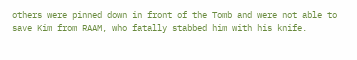others were pinned down in front of the Tomb and were not able to save Kim from RAAM, who fatally stabbed him with his knife.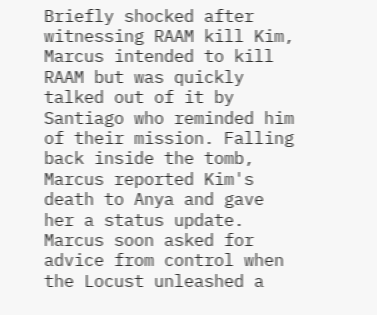Briefly shocked after witnessing RAAM kill Kim, Marcus intended to kill RAAM but was quickly talked out of it by Santiago who reminded him of their mission. Falling back inside the tomb, Marcus reported Kim's death to Anya and gave her a status update. Marcus soon asked for advice from control when the Locust unleashed a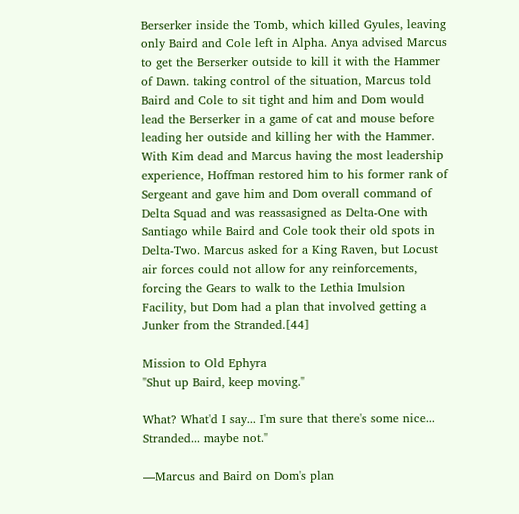Berserker inside the Tomb, which killed Gyules, leaving only Baird and Cole left in Alpha. Anya advised Marcus to get the Berserker outside to kill it with the Hammer of Dawn. taking control of the situation, Marcus told Baird and Cole to sit tight and him and Dom would lead the Berserker in a game of cat and mouse before leading her outside and killing her with the Hammer. With Kim dead and Marcus having the most leadership experience, Hoffman restored him to his former rank of Sergeant and gave him and Dom overall command of Delta Squad and was reassasigned as Delta-One with Santiago while Baird and Cole took their old spots in Delta-Two. Marcus asked for a King Raven, but Locust air forces could not allow for any reinforcements, forcing the Gears to walk to the Lethia Imulsion Facility, but Dom had a plan that involved getting a Junker from the Stranded.[44]

Mission to Old Ephyra
"Shut up Baird, keep moving."

What? What'd I say... I'm sure that there's some nice... Stranded... maybe not."

—Marcus and Baird on Dom's plan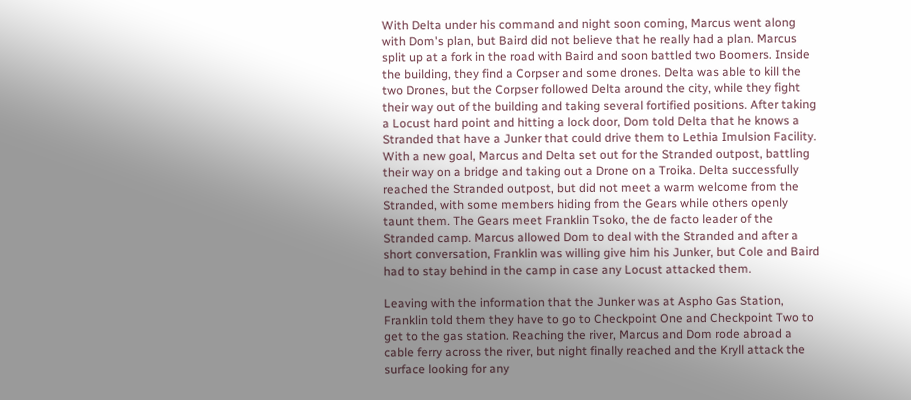With Delta under his command and night soon coming, Marcus went along with Dom's plan, but Baird did not believe that he really had a plan. Marcus split up at a fork in the road with Baird and soon battled two Boomers. Inside the building, they find a Corpser and some drones. Delta was able to kill the two Drones, but the Corpser followed Delta around the city, while they fight their way out of the building and taking several fortified positions. After taking a Locust hard point and hitting a lock door, Dom told Delta that he knows a Stranded that have a Junker that could drive them to Lethia Imulsion Facility. With a new goal, Marcus and Delta set out for the Stranded outpost, battling their way on a bridge and taking out a Drone on a Troika. Delta successfully reached the Stranded outpost, but did not meet a warm welcome from the Stranded, with some members hiding from the Gears while others openly taunt them. The Gears meet Franklin Tsoko, the de facto leader of the Stranded camp. Marcus allowed Dom to deal with the Stranded and after a short conversation, Franklin was willing give him his Junker, but Cole and Baird had to stay behind in the camp in case any Locust attacked them.

Leaving with the information that the Junker was at Aspho Gas Station, Franklin told them they have to go to Checkpoint One and Checkpoint Two to get to the gas station. Reaching the river, Marcus and Dom rode abroad a cable ferry across the river, but night finally reached and the Kryll attack the surface looking for any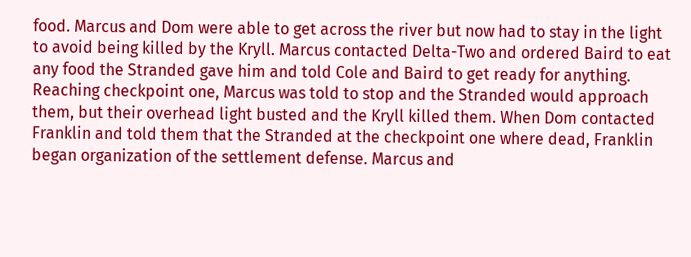food. Marcus and Dom were able to get across the river but now had to stay in the light to avoid being killed by the Kryll. Marcus contacted Delta-Two and ordered Baird to eat any food the Stranded gave him and told Cole and Baird to get ready for anything. Reaching checkpoint one, Marcus was told to stop and the Stranded would approach them, but their overhead light busted and the Kryll killed them. When Dom contacted Franklin and told them that the Stranded at the checkpoint one where dead, Franklin began organization of the settlement defense. Marcus and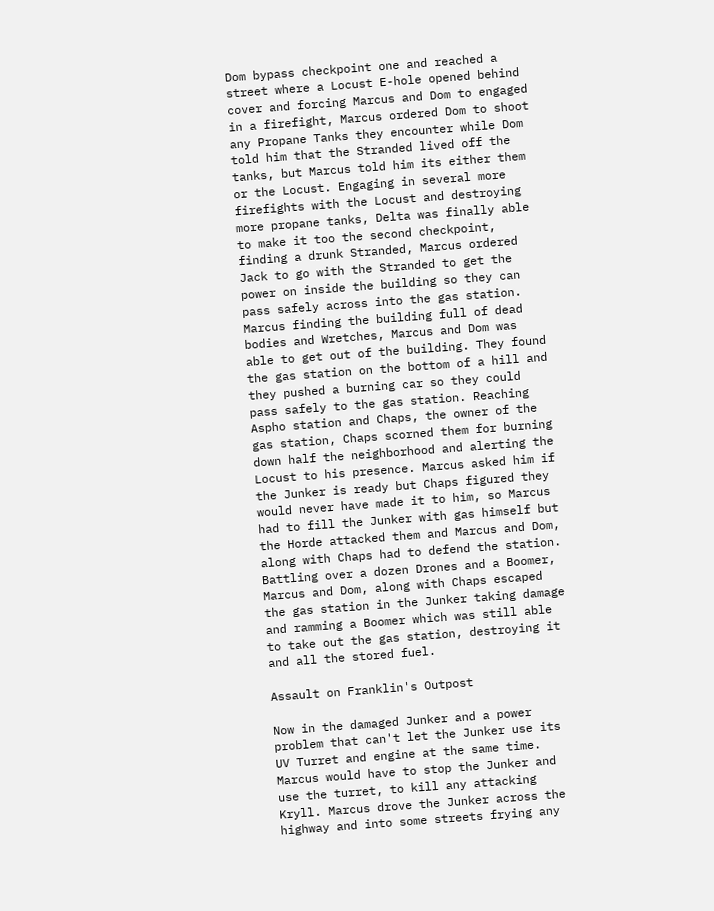Dom bypass checkpoint one and reached a street where a Locust E-hole opened behind cover and forcing Marcus and Dom to engaged in a firefight, Marcus ordered Dom to shoot any Propane Tanks they encounter while Dom told him that the Stranded lived off the tanks, but Marcus told him its either them or the Locust. Engaging in several more firefights with the Locust and destroying more propane tanks, Delta was finally able to make it too the second checkpoint, finding a drunk Stranded, Marcus ordered Jack to go with the Stranded to get the power on inside the building so they can pass safely across into the gas station. Marcus finding the building full of dead bodies and Wretches, Marcus and Dom was able to get out of the building. They found the gas station on the bottom of a hill and they pushed a burning car so they could pass safely to the gas station. Reaching Aspho station and Chaps, the owner of the gas station, Chaps scorned them for burning down half the neighborhood and alerting the Locust to his presence. Marcus asked him if the Junker is ready but Chaps figured they would never have made it to him, so Marcus had to fill the Junker with gas himself but the Horde attacked them and Marcus and Dom, along with Chaps had to defend the station. Battling over a dozen Drones and a Boomer, Marcus and Dom, along with Chaps escaped the gas station in the Junker taking damage and ramming a Boomer which was still able to take out the gas station, destroying it and all the stored fuel.

Assault on Franklin's Outpost

Now in the damaged Junker and a power problem that can't let the Junker use its UV Turret and engine at the same time. Marcus would have to stop the Junker and use the turret, to kill any attacking Kryll. Marcus drove the Junker across the highway and into some streets frying any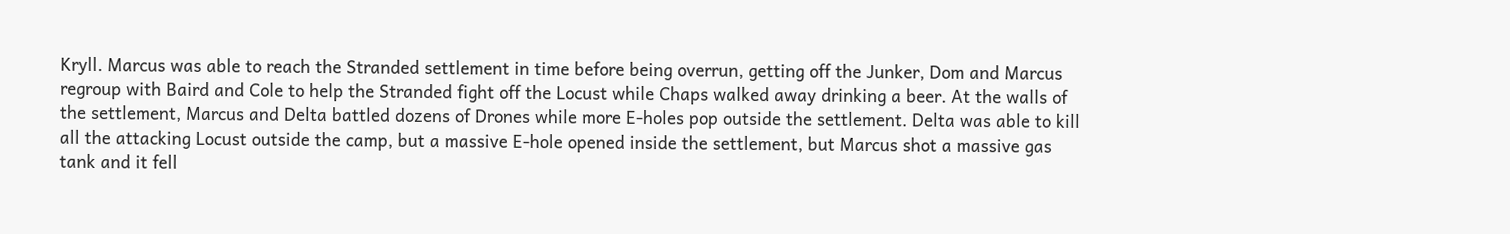Kryll. Marcus was able to reach the Stranded settlement in time before being overrun, getting off the Junker, Dom and Marcus regroup with Baird and Cole to help the Stranded fight off the Locust while Chaps walked away drinking a beer. At the walls of the settlement, Marcus and Delta battled dozens of Drones while more E-holes pop outside the settlement. Delta was able to kill all the attacking Locust outside the camp, but a massive E-hole opened inside the settlement, but Marcus shot a massive gas tank and it fell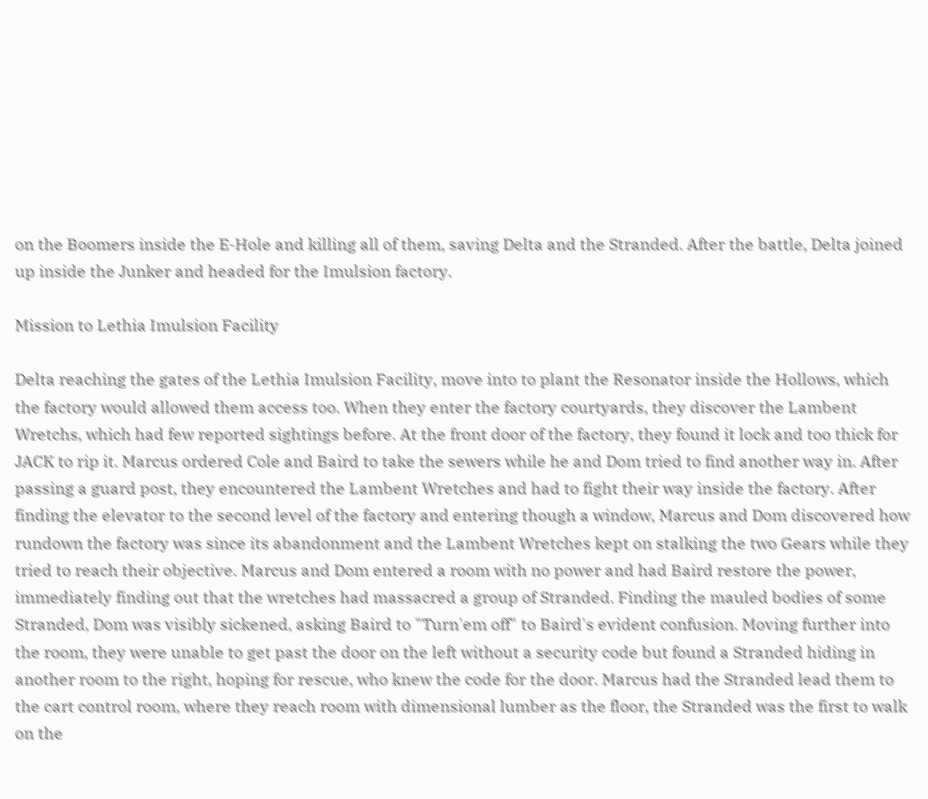on the Boomers inside the E-Hole and killing all of them, saving Delta and the Stranded. After the battle, Delta joined up inside the Junker and headed for the Imulsion factory.

Mission to Lethia Imulsion Facility

Delta reaching the gates of the Lethia Imulsion Facility, move into to plant the Resonator inside the Hollows, which the factory would allowed them access too. When they enter the factory courtyards, they discover the Lambent Wretchs, which had few reported sightings before. At the front door of the factory, they found it lock and too thick for JACK to rip it. Marcus ordered Cole and Baird to take the sewers while he and Dom tried to find another way in. After passing a guard post, they encountered the Lambent Wretches and had to fight their way inside the factory. After finding the elevator to the second level of the factory and entering though a window, Marcus and Dom discovered how rundown the factory was since its abandonment and the Lambent Wretches kept on stalking the two Gears while they tried to reach their objective. Marcus and Dom entered a room with no power and had Baird restore the power, immediately finding out that the wretches had massacred a group of Stranded. Finding the mauled bodies of some Stranded, Dom was visibly sickened, asking Baird to "Turn'em off" to Baird's evident confusion. Moving further into the room, they were unable to get past the door on the left without a security code but found a Stranded hiding in another room to the right, hoping for rescue, who knew the code for the door. Marcus had the Stranded lead them to the cart control room, where they reach room with dimensional lumber as the floor, the Stranded was the first to walk on the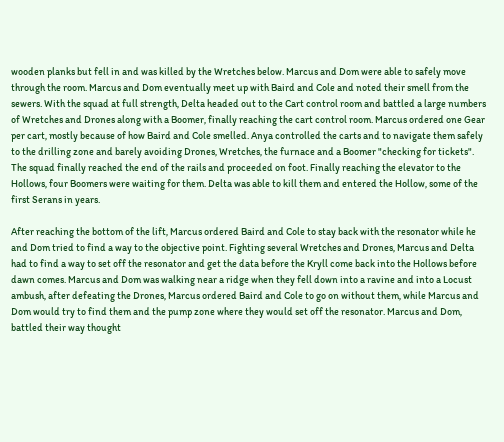wooden planks but fell in and was killed by the Wretches below. Marcus and Dom were able to safely move through the room. Marcus and Dom eventually meet up with Baird and Cole and noted their smell from the sewers. With the squad at full strength, Delta headed out to the Cart control room and battled a large numbers of Wretches and Drones along with a Boomer, finally reaching the cart control room. Marcus ordered one Gear per cart, mostly because of how Baird and Cole smelled. Anya controlled the carts and to navigate them safely to the drilling zone and barely avoiding Drones, Wretches, the furnace and a Boomer "checking for tickets". The squad finally reached the end of the rails and proceeded on foot. Finally reaching the elevator to the Hollows, four Boomers were waiting for them. Delta was able to kill them and entered the Hollow, some of the first Serans in years.

After reaching the bottom of the lift, Marcus ordered Baird and Cole to stay back with the resonator while he and Dom tried to find a way to the objective point. Fighting several Wretches and Drones, Marcus and Delta had to find a way to set off the resonator and get the data before the Kryll come back into the Hollows before dawn comes. Marcus and Dom was walking near a ridge when they fell down into a ravine and into a Locust ambush, after defeating the Drones, Marcus ordered Baird and Cole to go on without them, while Marcus and Dom would try to find them and the pump zone where they would set off the resonator. Marcus and Dom, battled their way thought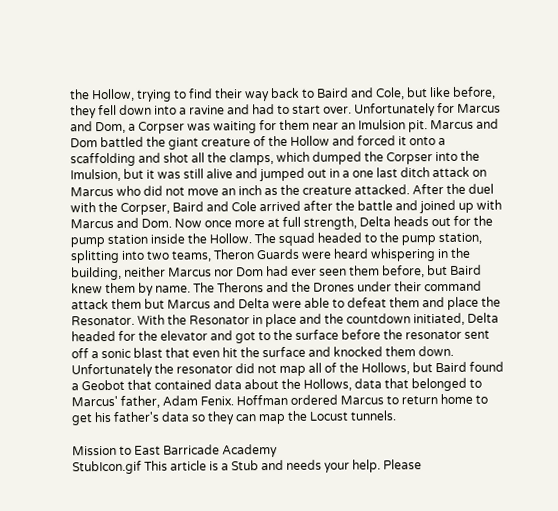the Hollow, trying to find their way back to Baird and Cole, but like before, they fell down into a ravine and had to start over. Unfortunately for Marcus and Dom, a Corpser was waiting for them near an Imulsion pit. Marcus and Dom battled the giant creature of the Hollow and forced it onto a scaffolding and shot all the clamps, which dumped the Corpser into the Imulsion, but it was still alive and jumped out in a one last ditch attack on Marcus who did not move an inch as the creature attacked. After the duel with the Corpser, Baird and Cole arrived after the battle and joined up with Marcus and Dom. Now once more at full strength, Delta heads out for the pump station inside the Hollow. The squad headed to the pump station, splitting into two teams, Theron Guards were heard whispering in the building, neither Marcus nor Dom had ever seen them before, but Baird knew them by name. The Therons and the Drones under their command attack them but Marcus and Delta were able to defeat them and place the Resonator. With the Resonator in place and the countdown initiated, Delta headed for the elevator and got to the surface before the resonator sent off a sonic blast that even hit the surface and knocked them down. Unfortunately the resonator did not map all of the Hollows, but Baird found a Geobot that contained data about the Hollows, data that belonged to Marcus' father, Adam Fenix. Hoffman ordered Marcus to return home to get his father's data so they can map the Locust tunnels.

Mission to East Barricade Academy
StubIcon.gif This article is a Stub and needs your help. Please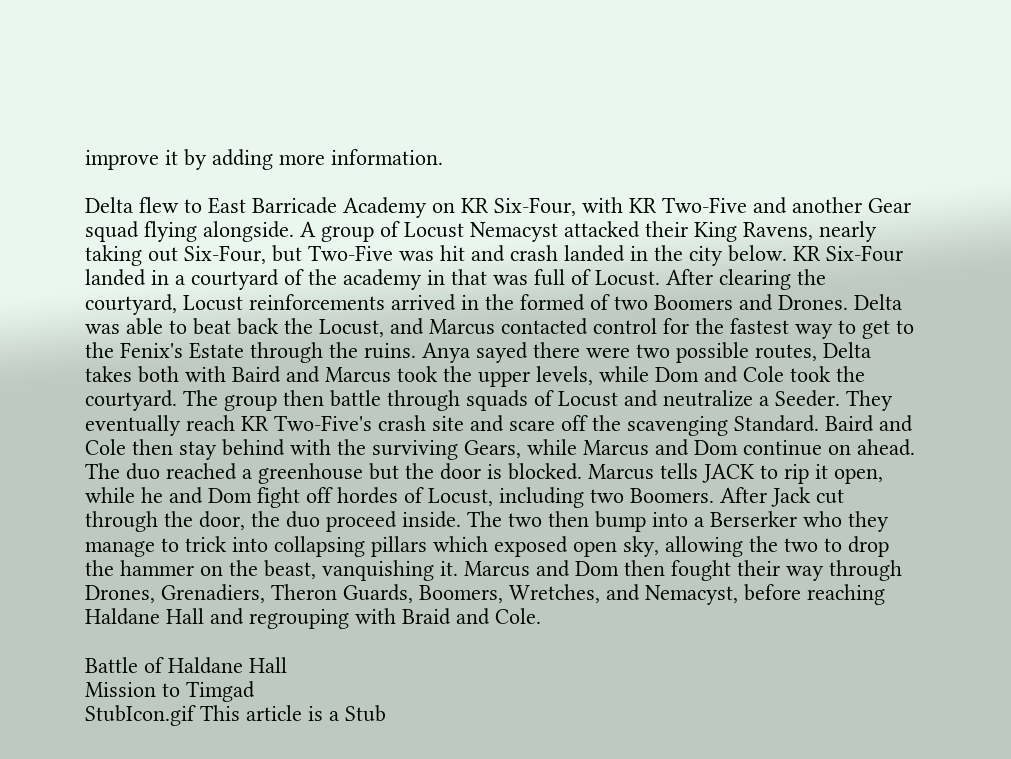improve it by adding more information.

Delta flew to East Barricade Academy on KR Six-Four, with KR Two-Five and another Gear squad flying alongside. A group of Locust Nemacyst attacked their King Ravens, nearly taking out Six-Four, but Two-Five was hit and crash landed in the city below. KR Six-Four landed in a courtyard of the academy in that was full of Locust. After clearing the courtyard, Locust reinforcements arrived in the formed of two Boomers and Drones. Delta was able to beat back the Locust, and Marcus contacted control for the fastest way to get to the Fenix's Estate through the ruins. Anya sayed there were two possible routes, Delta takes both with Baird and Marcus took the upper levels, while Dom and Cole took the courtyard. The group then battle through squads of Locust and neutralize a Seeder. They eventually reach KR Two-Five's crash site and scare off the scavenging Standard. Baird and Cole then stay behind with the surviving Gears, while Marcus and Dom continue on ahead. The duo reached a greenhouse but the door is blocked. Marcus tells JACK to rip it open, while he and Dom fight off hordes of Locust, including two Boomers. After Jack cut through the door, the duo proceed inside. The two then bump into a Berserker who they manage to trick into collapsing pillars which exposed open sky, allowing the two to drop the hammer on the beast, vanquishing it. Marcus and Dom then fought their way through Drones, Grenadiers, Theron Guards, Boomers, Wretches, and Nemacyst, before reaching Haldane Hall and regrouping with Braid and Cole.

Battle of Haldane Hall
Mission to Timgad
StubIcon.gif This article is a Stub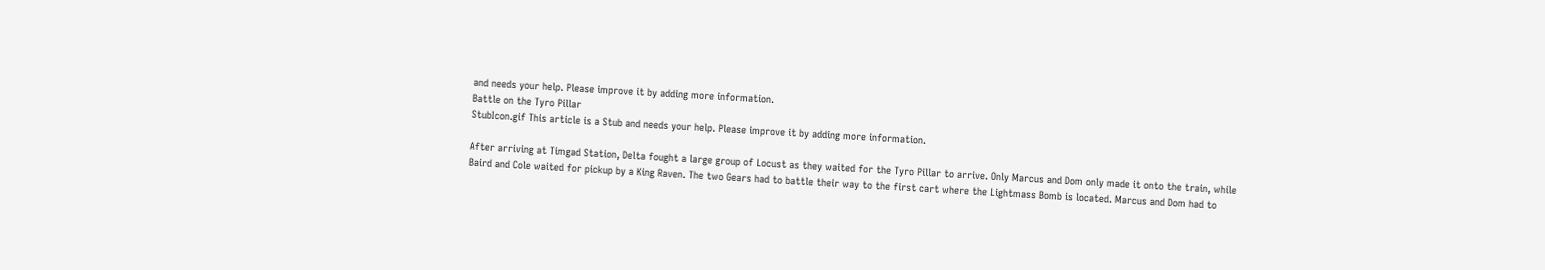and needs your help. Please improve it by adding more information.
Battle on the Tyro Pillar
StubIcon.gif This article is a Stub and needs your help. Please improve it by adding more information.

After arriving at Timgad Station, Delta fought a large group of Locust as they waited for the Tyro Pillar to arrive. Only Marcus and Dom only made it onto the train, while Baird and Cole waited for pickup by a King Raven. The two Gears had to battle their way to the first cart where the Lightmass Bomb is located. Marcus and Dom had to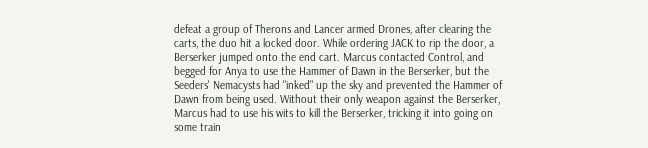defeat a group of Therons and Lancer armed Drones, after clearing the carts, the duo hit a locked door. While ordering JACK to rip the door, a Berserker jumped onto the end cart. Marcus contacted Control, and begged for Anya to use the Hammer of Dawn in the Berserker, but the Seeders' Nemacysts had "inked" up the sky and prevented the Hammer of Dawn from being used. Without their only weapon against the Berserker, Marcus had to use his wits to kill the Berserker, tricking it into going on some train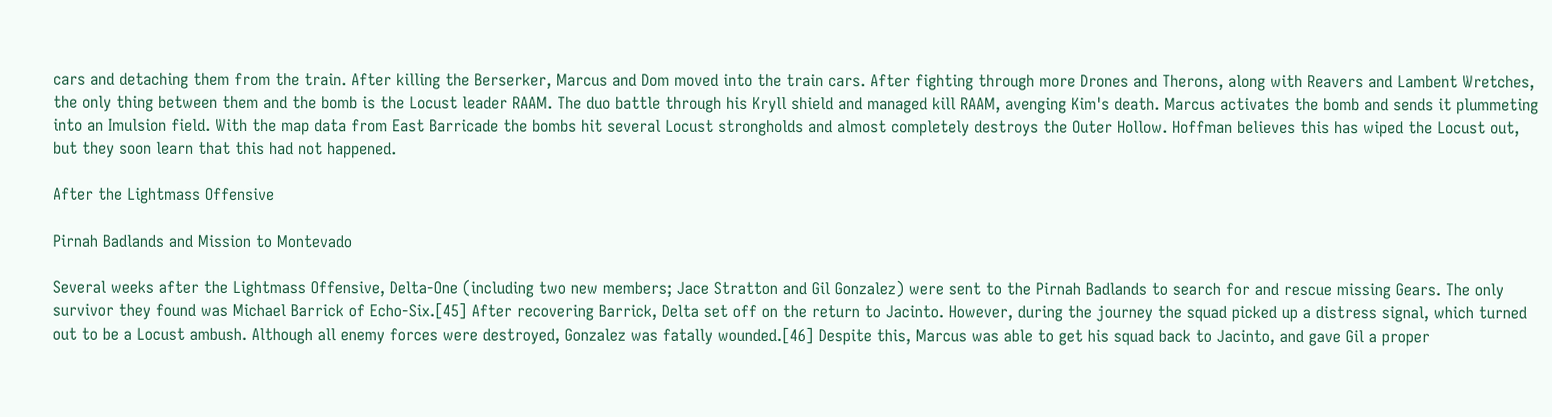cars and detaching them from the train. After killing the Berserker, Marcus and Dom moved into the train cars. After fighting through more Drones and Therons, along with Reavers and Lambent Wretches, the only thing between them and the bomb is the Locust leader RAAM. The duo battle through his Kryll shield and managed kill RAAM, avenging Kim's death. Marcus activates the bomb and sends it plummeting into an Imulsion field. With the map data from East Barricade the bombs hit several Locust strongholds and almost completely destroys the Outer Hollow. Hoffman believes this has wiped the Locust out, but they soon learn that this had not happened.

After the Lightmass Offensive

Pirnah Badlands and Mission to Montevado

Several weeks after the Lightmass Offensive, Delta-One (including two new members; Jace Stratton and Gil Gonzalez) were sent to the Pirnah Badlands to search for and rescue missing Gears. The only survivor they found was Michael Barrick of Echo-Six.[45] After recovering Barrick, Delta set off on the return to Jacinto. However, during the journey the squad picked up a distress signal, which turned out to be a Locust ambush. Although all enemy forces were destroyed, Gonzalez was fatally wounded.[46] Despite this, Marcus was able to get his squad back to Jacinto, and gave Gil a proper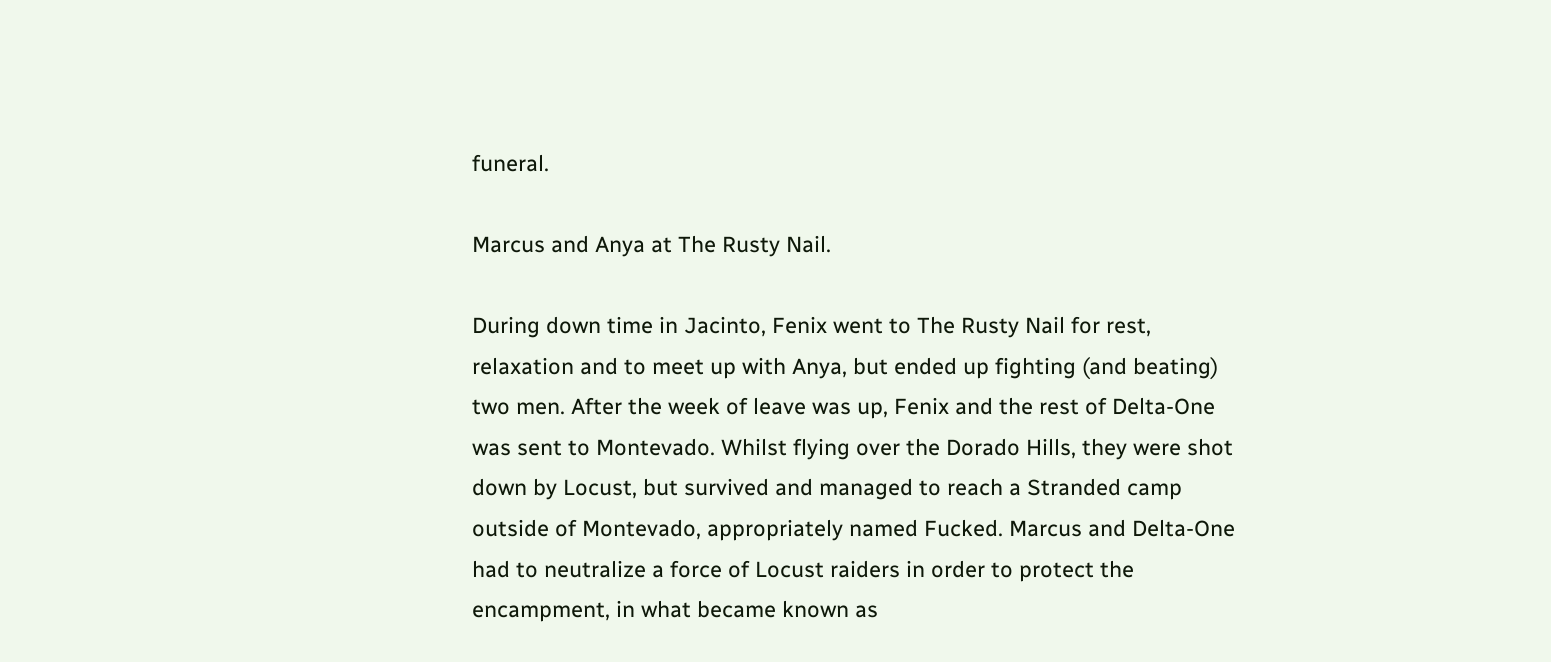funeral.

Marcus and Anya at The Rusty Nail.

During down time in Jacinto, Fenix went to The Rusty Nail for rest, relaxation and to meet up with Anya, but ended up fighting (and beating) two men. After the week of leave was up, Fenix and the rest of Delta-One was sent to Montevado. Whilst flying over the Dorado Hills, they were shot down by Locust, but survived and managed to reach a Stranded camp outside of Montevado, appropriately named Fucked. Marcus and Delta-One had to neutralize a force of Locust raiders in order to protect the encampment, in what became known as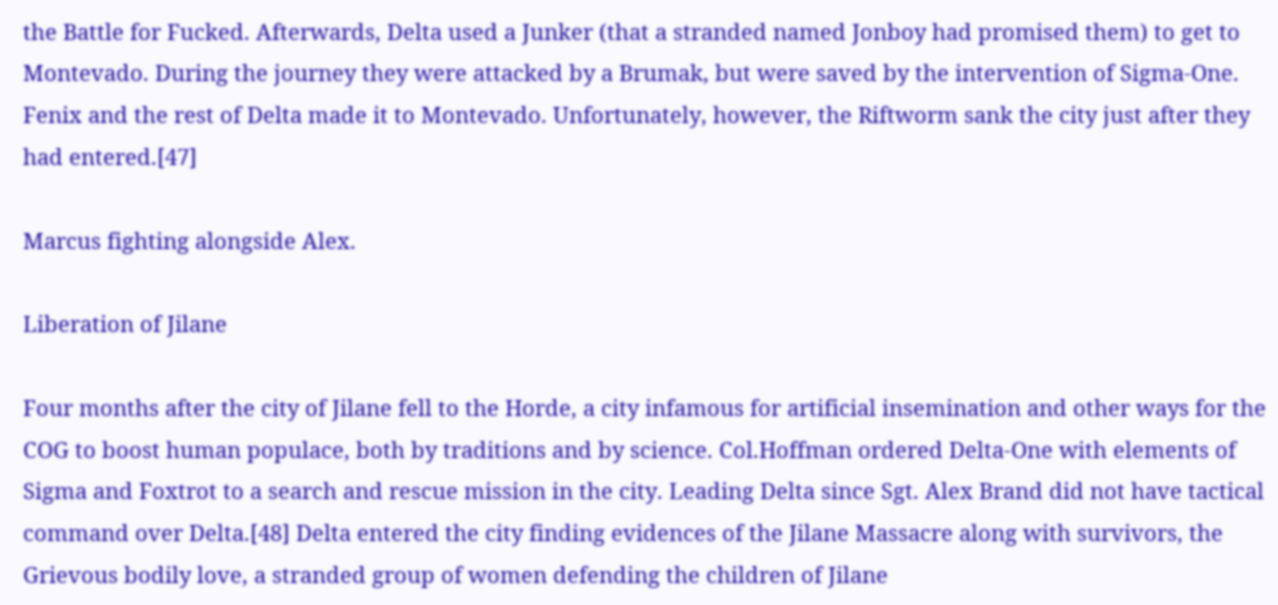the Battle for Fucked. Afterwards, Delta used a Junker (that a stranded named Jonboy had promised them) to get to Montevado. During the journey they were attacked by a Brumak, but were saved by the intervention of Sigma-One. Fenix and the rest of Delta made it to Montevado. Unfortunately, however, the Riftworm sank the city just after they had entered.[47]

Marcus fighting alongside Alex.

Liberation of Jilane

Four months after the city of Jilane fell to the Horde, a city infamous for artificial insemination and other ways for the COG to boost human populace, both by traditions and by science. Col.Hoffman ordered Delta-One with elements of Sigma and Foxtrot to a search and rescue mission in the city. Leading Delta since Sgt. Alex Brand did not have tactical command over Delta.[48] Delta entered the city finding evidences of the Jilane Massacre along with survivors, the Grievous bodily love, a stranded group of women defending the children of Jilane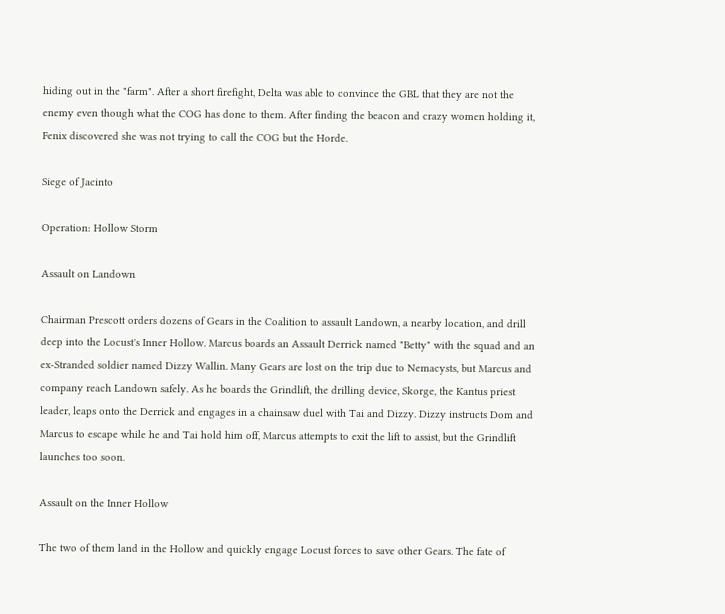hiding out in the "farm". After a short firefight, Delta was able to convince the GBL that they are not the enemy even though what the COG has done to them. After finding the beacon and crazy women holding it, Fenix discovered she was not trying to call the COG but the Horde.

Siege of Jacinto

Operation: Hollow Storm

Assault on Landown

Chairman Prescott orders dozens of Gears in the Coalition to assault Landown, a nearby location, and drill deep into the Locust's Inner Hollow. Marcus boards an Assault Derrick named "Betty" with the squad and an ex-Stranded soldier named Dizzy Wallin. Many Gears are lost on the trip due to Nemacysts, but Marcus and company reach Landown safely. As he boards the Grindlift, the drilling device, Skorge, the Kantus priest leader, leaps onto the Derrick and engages in a chainsaw duel with Tai and Dizzy. Dizzy instructs Dom and Marcus to escape while he and Tai hold him off, Marcus attempts to exit the lift to assist, but the Grindlift launches too soon.

Assault on the Inner Hollow

The two of them land in the Hollow and quickly engage Locust forces to save other Gears. The fate of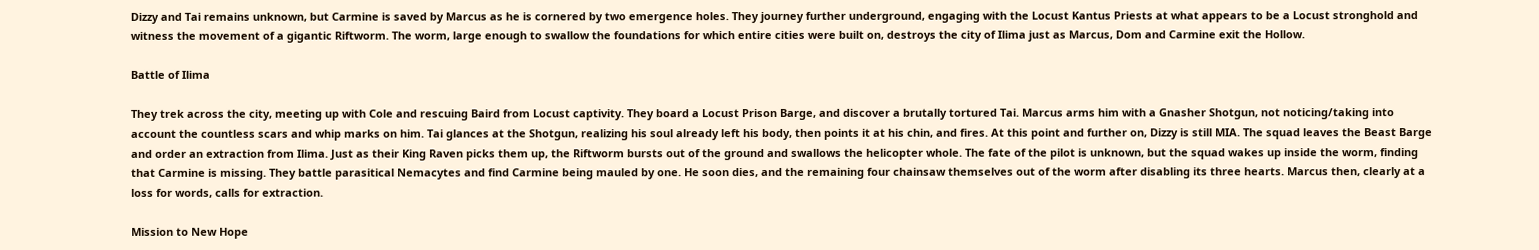Dizzy and Tai remains unknown, but Carmine is saved by Marcus as he is cornered by two emergence holes. They journey further underground, engaging with the Locust Kantus Priests at what appears to be a Locust stronghold and witness the movement of a gigantic Riftworm. The worm, large enough to swallow the foundations for which entire cities were built on, destroys the city of Ilima just as Marcus, Dom and Carmine exit the Hollow.

Battle of Ilima

They trek across the city, meeting up with Cole and rescuing Baird from Locust captivity. They board a Locust Prison Barge, and discover a brutally tortured Tai. Marcus arms him with a Gnasher Shotgun, not noticing/taking into account the countless scars and whip marks on him. Tai glances at the Shotgun, realizing his soul already left his body, then points it at his chin, and fires. At this point and further on, Dizzy is still MIA. The squad leaves the Beast Barge and order an extraction from Ilima. Just as their King Raven picks them up, the Riftworm bursts out of the ground and swallows the helicopter whole. The fate of the pilot is unknown, but the squad wakes up inside the worm, finding that Carmine is missing. They battle parasitical Nemacytes and find Carmine being mauled by one. He soon dies, and the remaining four chainsaw themselves out of the worm after disabling its three hearts. Marcus then, clearly at a loss for words, calls for extraction.

Mission to New Hope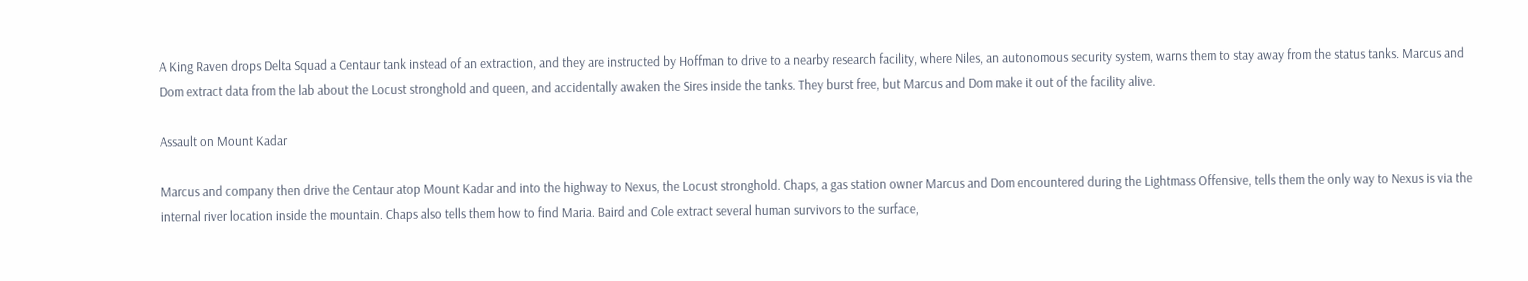A King Raven drops Delta Squad a Centaur tank instead of an extraction, and they are instructed by Hoffman to drive to a nearby research facility, where Niles, an autonomous security system, warns them to stay away from the status tanks. Marcus and Dom extract data from the lab about the Locust stronghold and queen, and accidentally awaken the Sires inside the tanks. They burst free, but Marcus and Dom make it out of the facility alive.

Assault on Mount Kadar

Marcus and company then drive the Centaur atop Mount Kadar and into the highway to Nexus, the Locust stronghold. Chaps, a gas station owner Marcus and Dom encountered during the Lightmass Offensive, tells them the only way to Nexus is via the internal river location inside the mountain. Chaps also tells them how to find Maria. Baird and Cole extract several human survivors to the surface,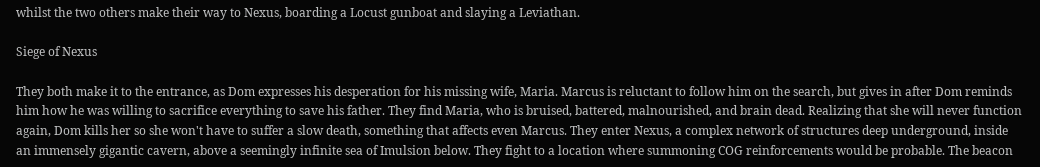whilst the two others make their way to Nexus, boarding a Locust gunboat and slaying a Leviathan.

Siege of Nexus

They both make it to the entrance, as Dom expresses his desperation for his missing wife, Maria. Marcus is reluctant to follow him on the search, but gives in after Dom reminds him how he was willing to sacrifice everything to save his father. They find Maria, who is bruised, battered, malnourished, and brain dead. Realizing that she will never function again, Dom kills her so she won't have to suffer a slow death, something that affects even Marcus. They enter Nexus, a complex network of structures deep underground, inside an immensely gigantic cavern, above a seemingly infinite sea of Imulsion below. They fight to a location where summoning COG reinforcements would be probable. The beacon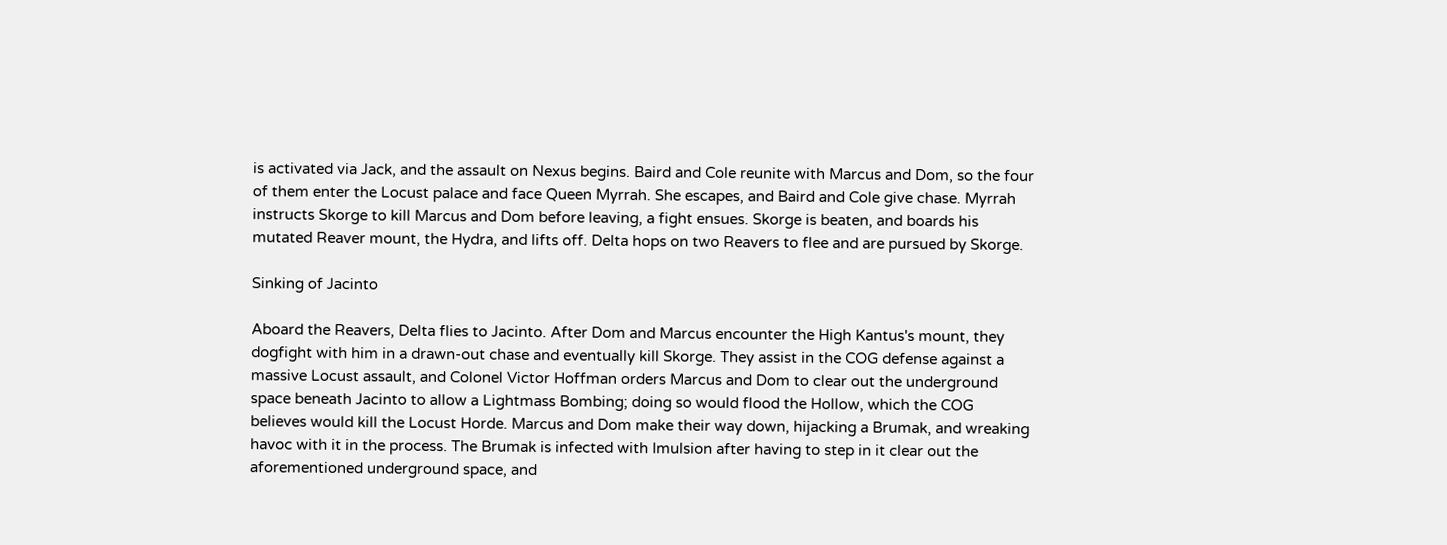is activated via Jack, and the assault on Nexus begins. Baird and Cole reunite with Marcus and Dom, so the four of them enter the Locust palace and face Queen Myrrah. She escapes, and Baird and Cole give chase. Myrrah instructs Skorge to kill Marcus and Dom before leaving, a fight ensues. Skorge is beaten, and boards his mutated Reaver mount, the Hydra, and lifts off. Delta hops on two Reavers to flee and are pursued by Skorge.

Sinking of Jacinto

Aboard the Reavers, Delta flies to Jacinto. After Dom and Marcus encounter the High Kantus's mount, they dogfight with him in a drawn-out chase and eventually kill Skorge. They assist in the COG defense against a massive Locust assault, and Colonel Victor Hoffman orders Marcus and Dom to clear out the underground space beneath Jacinto to allow a Lightmass Bombing; doing so would flood the Hollow, which the COG believes would kill the Locust Horde. Marcus and Dom make their way down, hijacking a Brumak, and wreaking havoc with it in the process. The Brumak is infected with Imulsion after having to step in it clear out the aforementioned underground space, and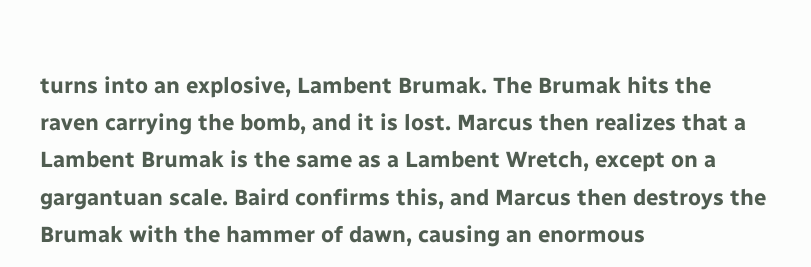turns into an explosive, Lambent Brumak. The Brumak hits the raven carrying the bomb, and it is lost. Marcus then realizes that a Lambent Brumak is the same as a Lambent Wretch, except on a gargantuan scale. Baird confirms this, and Marcus then destroys the Brumak with the hammer of dawn, causing an enormous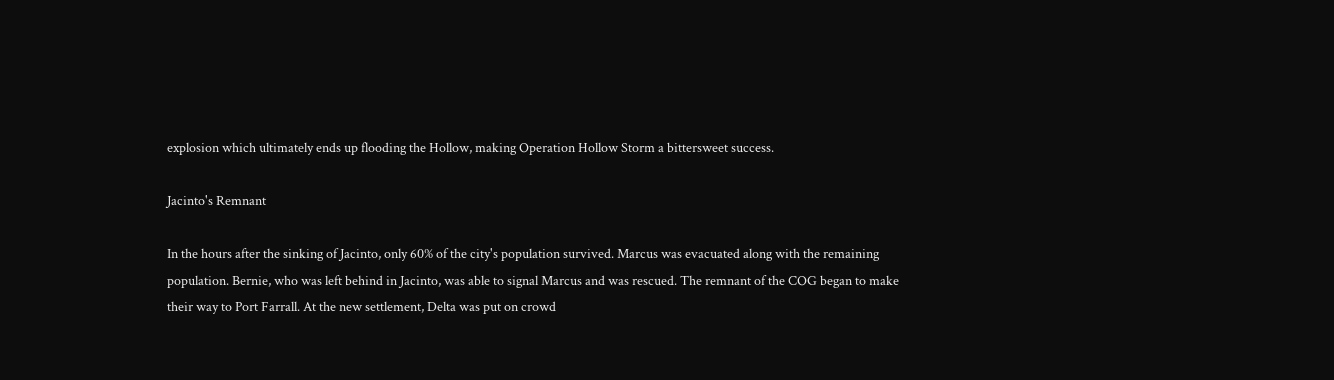explosion which ultimately ends up flooding the Hollow, making Operation Hollow Storm a bittersweet success.

Jacinto's Remnant

In the hours after the sinking of Jacinto, only 60% of the city's population survived. Marcus was evacuated along with the remaining population. Bernie, who was left behind in Jacinto, was able to signal Marcus and was rescued. The remnant of the COG began to make their way to Port Farrall. At the new settlement, Delta was put on crowd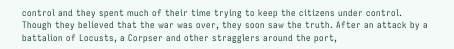control and they spent much of their time trying to keep the citizens under control. Though they believed that the war was over, they soon saw the truth. After an attack by a battalion of Locusts, a Corpser and other stragglers around the port,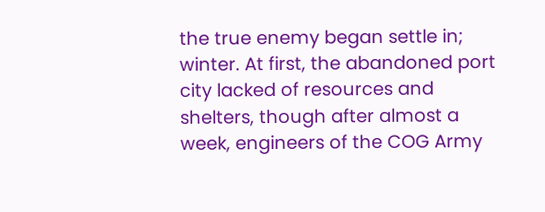the true enemy began settle in; winter. At first, the abandoned port city lacked of resources and shelters, though after almost a week, engineers of the COG Army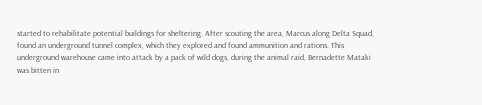started to rehabilitate potential buildings for sheltering. After scouting the area, Marcus along Delta Squad, found an underground tunnel complex, which they explored and found ammunition and rations. This underground warehouse came into attack by a pack of wild dogs, during the animal raid, Bernadette Mataki was bitten in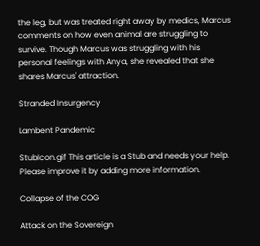the leg, but was treated right away by medics, Marcus comments on how even animal are struggling to survive. Though Marcus was struggling with his personal feelings with Anya, she revealed that she shares Marcus' attraction.

Stranded Insurgency

Lambent Pandemic

StubIcon.gif This article is a Stub and needs your help. Please improve it by adding more information.

Collapse of the COG

Attack on the Sovereign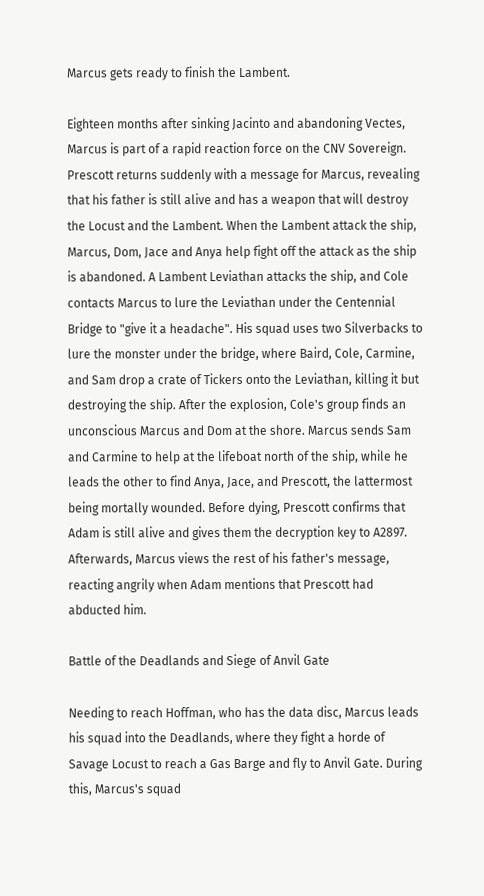Marcus gets ready to finish the Lambent.

Eighteen months after sinking Jacinto and abandoning Vectes, Marcus is part of a rapid reaction force on the CNV Sovereign. Prescott returns suddenly with a message for Marcus, revealing that his father is still alive and has a weapon that will destroy the Locust and the Lambent. When the Lambent attack the ship, Marcus, Dom, Jace and Anya help fight off the attack as the ship is abandoned. A Lambent Leviathan attacks the ship, and Cole contacts Marcus to lure the Leviathan under the Centennial Bridge to "give it a headache". His squad uses two Silverbacks to lure the monster under the bridge, where Baird, Cole, Carmine, and Sam drop a crate of Tickers onto the Leviathan, killing it but destroying the ship. After the explosion, Cole's group finds an unconscious Marcus and Dom at the shore. Marcus sends Sam and Carmine to help at the lifeboat north of the ship, while he leads the other to find Anya, Jace, and Prescott, the lattermost being mortally wounded. Before dying, Prescott confirms that Adam is still alive and gives them the decryption key to A2897. Afterwards, Marcus views the rest of his father's message, reacting angrily when Adam mentions that Prescott had abducted him.

Battle of the Deadlands and Siege of Anvil Gate

Needing to reach Hoffman, who has the data disc, Marcus leads his squad into the Deadlands, where they fight a horde of Savage Locust to reach a Gas Barge and fly to Anvil Gate. During this, Marcus's squad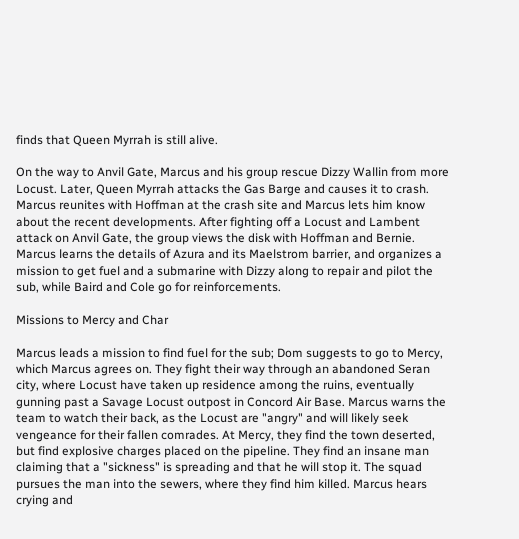finds that Queen Myrrah is still alive.

On the way to Anvil Gate, Marcus and his group rescue Dizzy Wallin from more Locust. Later, Queen Myrrah attacks the Gas Barge and causes it to crash. Marcus reunites with Hoffman at the crash site and Marcus lets him know about the recent developments. After fighting off a Locust and Lambent attack on Anvil Gate, the group views the disk with Hoffman and Bernie. Marcus learns the details of Azura and its Maelstrom barrier, and organizes a mission to get fuel and a submarine with Dizzy along to repair and pilot the sub, while Baird and Cole go for reinforcements.

Missions to Mercy and Char

Marcus leads a mission to find fuel for the sub; Dom suggests to go to Mercy, which Marcus agrees on. They fight their way through an abandoned Seran city, where Locust have taken up residence among the ruins, eventually gunning past a Savage Locust outpost in Concord Air Base. Marcus warns the team to watch their back, as the Locust are "angry" and will likely seek vengeance for their fallen comrades. At Mercy, they find the town deserted, but find explosive charges placed on the pipeline. They find an insane man claiming that a "sickness" is spreading and that he will stop it. The squad pursues the man into the sewers, where they find him killed. Marcus hears crying and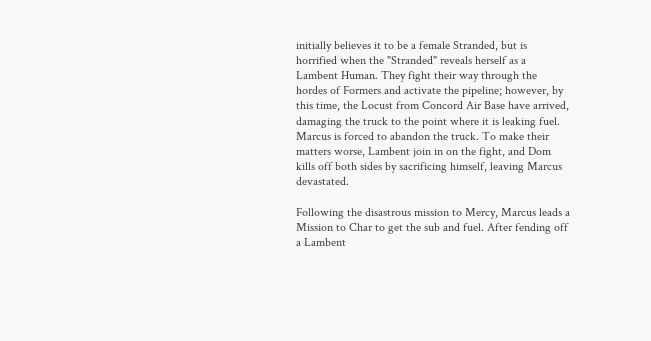initially believes it to be a female Stranded, but is horrified when the "Stranded" reveals herself as a Lambent Human. They fight their way through the hordes of Formers and activate the pipeline; however, by this time, the Locust from Concord Air Base have arrived, damaging the truck to the point where it is leaking fuel. Marcus is forced to abandon the truck. To make their matters worse, Lambent join in on the fight, and Dom kills off both sides by sacrificing himself, leaving Marcus devastated.

Following the disastrous mission to Mercy, Marcus leads a Mission to Char to get the sub and fuel. After fending off a Lambent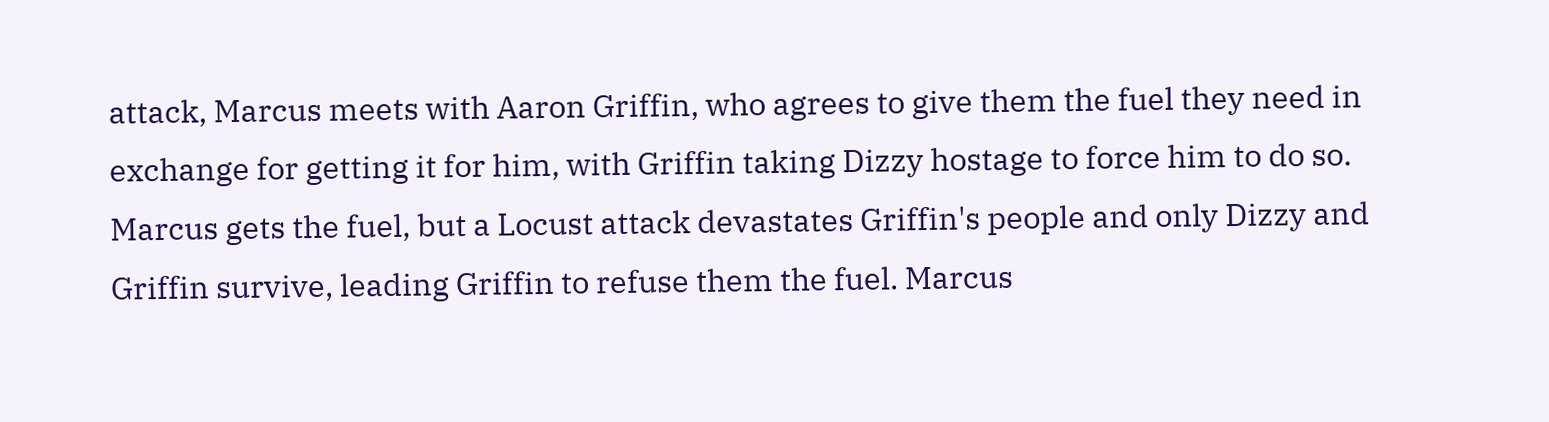attack, Marcus meets with Aaron Griffin, who agrees to give them the fuel they need in exchange for getting it for him, with Griffin taking Dizzy hostage to force him to do so. Marcus gets the fuel, but a Locust attack devastates Griffin's people and only Dizzy and Griffin survive, leading Griffin to refuse them the fuel. Marcus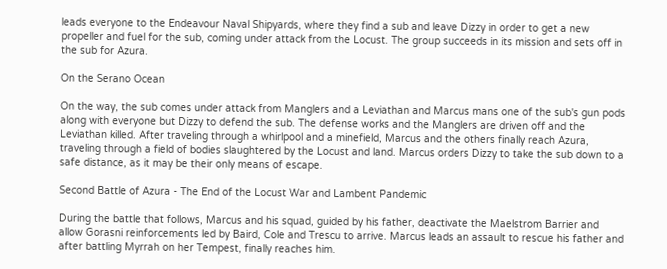leads everyone to the Endeavour Naval Shipyards, where they find a sub and leave Dizzy in order to get a new propeller and fuel for the sub, coming under attack from the Locust. The group succeeds in its mission and sets off in the sub for Azura.

On the Serano Ocean

On the way, the sub comes under attack from Manglers and a Leviathan and Marcus mans one of the sub's gun pods along with everyone but Dizzy to defend the sub. The defense works and the Manglers are driven off and the Leviathan killed. After traveling through a whirlpool and a minefield, Marcus and the others finally reach Azura, traveling through a field of bodies slaughtered by the Locust and land. Marcus orders Dizzy to take the sub down to a safe distance, as it may be their only means of escape.

Second Battle of Azura - The End of the Locust War and Lambent Pandemic

During the battle that follows, Marcus and his squad, guided by his father, deactivate the Maelstrom Barrier and allow Gorasni reinforcements led by Baird, Cole and Trescu to arrive. Marcus leads an assault to rescue his father and after battling Myrrah on her Tempest, finally reaches him.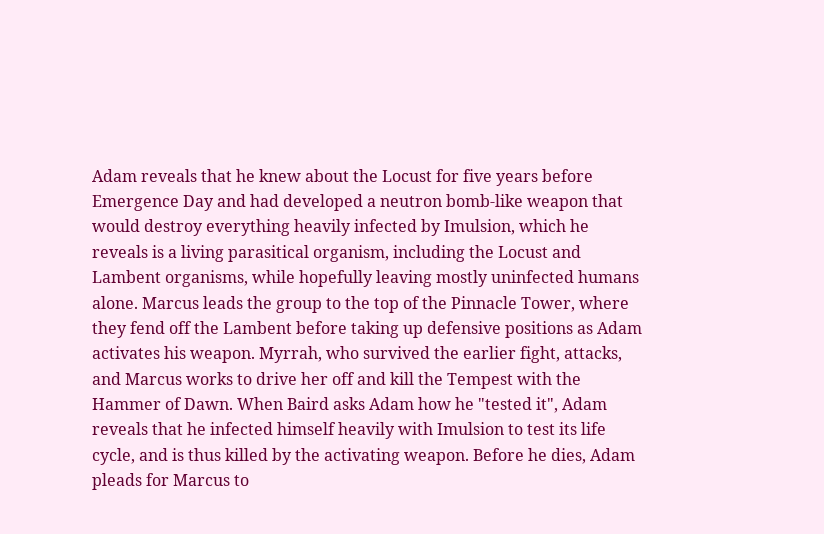Adam reveals that he knew about the Locust for five years before Emergence Day and had developed a neutron bomb-like weapon that would destroy everything heavily infected by Imulsion, which he reveals is a living parasitical organism, including the Locust and Lambent organisms, while hopefully leaving mostly uninfected humans alone. Marcus leads the group to the top of the Pinnacle Tower, where they fend off the Lambent before taking up defensive positions as Adam activates his weapon. Myrrah, who survived the earlier fight, attacks, and Marcus works to drive her off and kill the Tempest with the Hammer of Dawn. When Baird asks Adam how he "tested it", Adam reveals that he infected himself heavily with Imulsion to test its life cycle, and is thus killed by the activating weapon. Before he dies, Adam pleads for Marcus to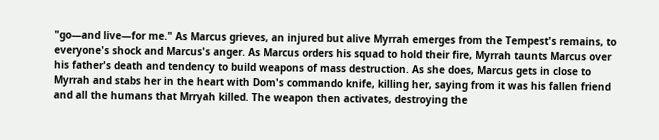"go—and live—for me." As Marcus grieves, an injured but alive Myrrah emerges from the Tempest's remains, to everyone's shock and Marcus's anger. As Marcus orders his squad to hold their fire, Myrrah taunts Marcus over his father's death and tendency to build weapons of mass destruction. As she does, Marcus gets in close to Myrrah and stabs her in the heart with Dom's commando knife, killing her, saying from it was his fallen friend and all the humans that Mrryah killed. The weapon then activates, destroying the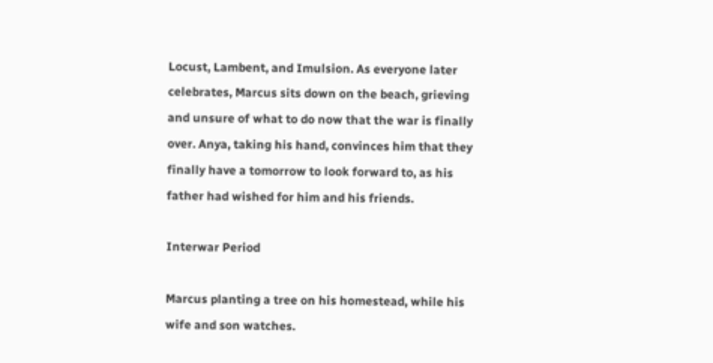Locust, Lambent, and Imulsion. As everyone later celebrates, Marcus sits down on the beach, grieving and unsure of what to do now that the war is finally over. Anya, taking his hand, convinces him that they finally have a tomorrow to look forward to, as his father had wished for him and his friends.

Interwar Period

Marcus planting a tree on his homestead, while his wife and son watches.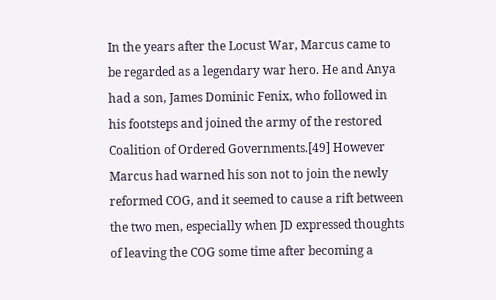In the years after the Locust War, Marcus came to be regarded as a legendary war hero. He and Anya had a son, James Dominic Fenix, who followed in his footsteps and joined the army of the restored Coalition of Ordered Governments.[49] However Marcus had warned his son not to join the newly reformed COG, and it seemed to cause a rift between the two men, especially when JD expressed thoughts of leaving the COG some time after becoming a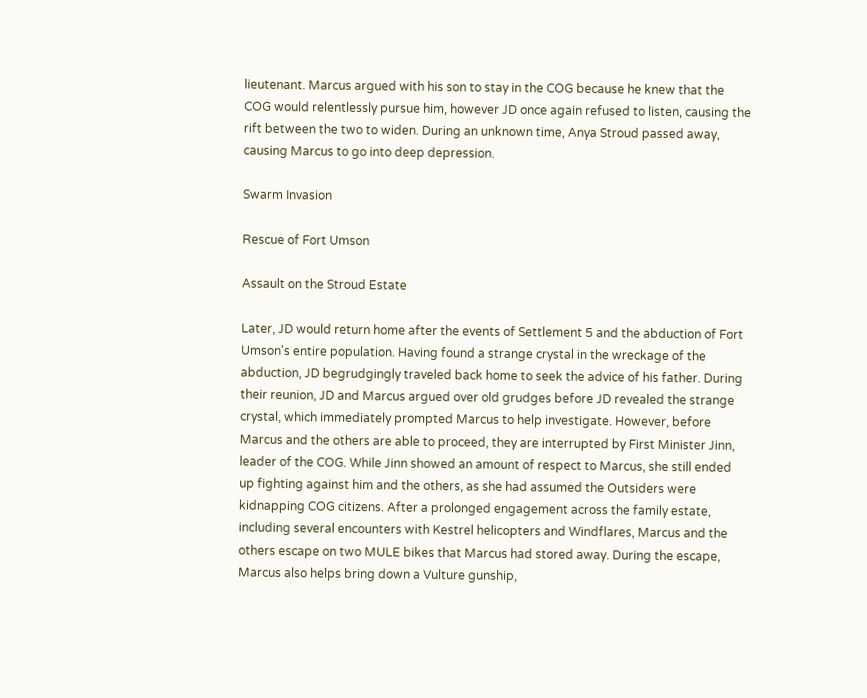lieutenant. Marcus argued with his son to stay in the COG because he knew that the COG would relentlessly pursue him, however JD once again refused to listen, causing the rift between the two to widen. During an unknown time, Anya Stroud passed away, causing Marcus to go into deep depression.

Swarm Invasion

Rescue of Fort Umson

Assault on the Stroud Estate

Later, JD would return home after the events of Settlement 5 and the abduction of Fort Umson's entire population. Having found a strange crystal in the wreckage of the abduction, JD begrudgingly traveled back home to seek the advice of his father. During their reunion, JD and Marcus argued over old grudges before JD revealed the strange crystal, which immediately prompted Marcus to help investigate. However, before Marcus and the others are able to proceed, they are interrupted by First Minister Jinn, leader of the COG. While Jinn showed an amount of respect to Marcus, she still ended up fighting against him and the others, as she had assumed the Outsiders were kidnapping COG citizens. After a prolonged engagement across the family estate, including several encounters with Kestrel helicopters and Windflares, Marcus and the others escape on two MULE bikes that Marcus had stored away. During the escape, Marcus also helps bring down a Vulture gunship,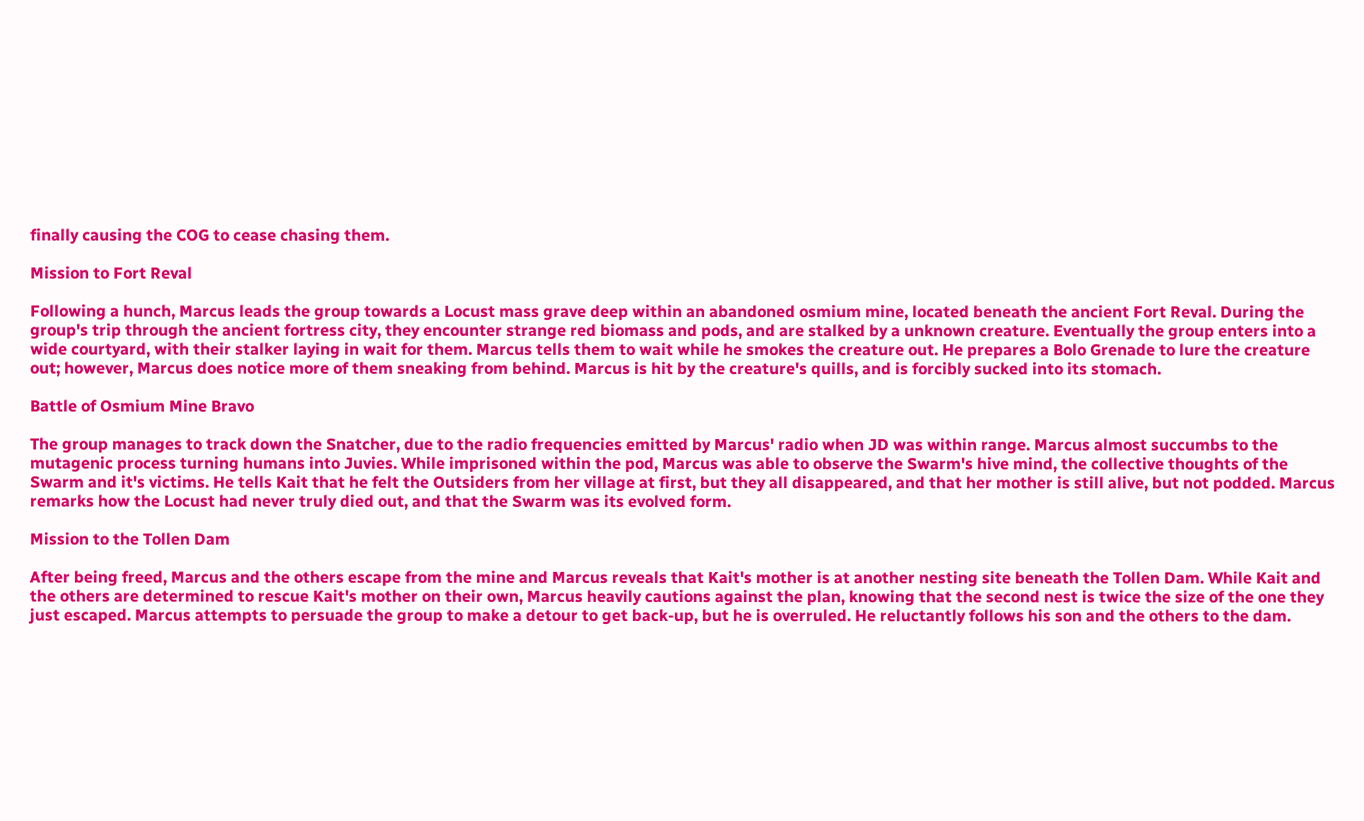finally causing the COG to cease chasing them.

Mission to Fort Reval

Following a hunch, Marcus leads the group towards a Locust mass grave deep within an abandoned osmium mine, located beneath the ancient Fort Reval. During the group's trip through the ancient fortress city, they encounter strange red biomass and pods, and are stalked by a unknown creature. Eventually the group enters into a wide courtyard, with their stalker laying in wait for them. Marcus tells them to wait while he smokes the creature out. He prepares a Bolo Grenade to lure the creature out; however, Marcus does notice more of them sneaking from behind. Marcus is hit by the creature's quills, and is forcibly sucked into its stomach.

Battle of Osmium Mine Bravo

The group manages to track down the Snatcher, due to the radio frequencies emitted by Marcus' radio when JD was within range. Marcus almost succumbs to the mutagenic process turning humans into Juvies. While imprisoned within the pod, Marcus was able to observe the Swarm's hive mind, the collective thoughts of the Swarm and it's victims. He tells Kait that he felt the Outsiders from her village at first, but they all disappeared, and that her mother is still alive, but not podded. Marcus remarks how the Locust had never truly died out, and that the Swarm was its evolved form.

Mission to the Tollen Dam

After being freed, Marcus and the others escape from the mine and Marcus reveals that Kait's mother is at another nesting site beneath the Tollen Dam. While Kait and the others are determined to rescue Kait's mother on their own, Marcus heavily cautions against the plan, knowing that the second nest is twice the size of the one they just escaped. Marcus attempts to persuade the group to make a detour to get back-up, but he is overruled. He reluctantly follows his son and the others to the dam.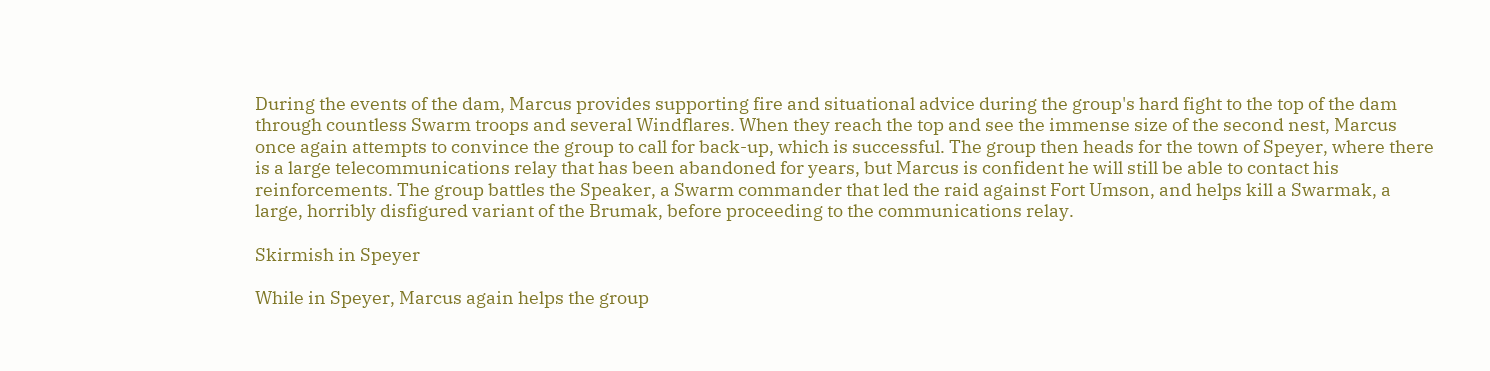During the events of the dam, Marcus provides supporting fire and situational advice during the group's hard fight to the top of the dam through countless Swarm troops and several Windflares. When they reach the top and see the immense size of the second nest, Marcus once again attempts to convince the group to call for back-up, which is successful. The group then heads for the town of Speyer, where there is a large telecommunications relay that has been abandoned for years, but Marcus is confident he will still be able to contact his reinforcements. The group battles the Speaker, a Swarm commander that led the raid against Fort Umson, and helps kill a Swarmak, a large, horribly disfigured variant of the Brumak, before proceeding to the communications relay.

Skirmish in Speyer

While in Speyer, Marcus again helps the group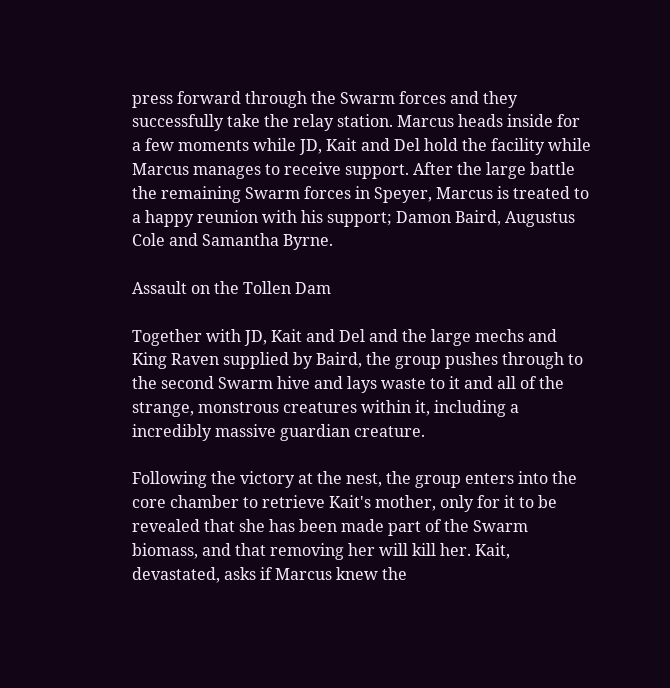press forward through the Swarm forces and they successfully take the relay station. Marcus heads inside for a few moments while JD, Kait and Del hold the facility while Marcus manages to receive support. After the large battle the remaining Swarm forces in Speyer, Marcus is treated to a happy reunion with his support; Damon Baird, Augustus Cole and Samantha Byrne.

Assault on the Tollen Dam

Together with JD, Kait and Del and the large mechs and King Raven supplied by Baird, the group pushes through to the second Swarm hive and lays waste to it and all of the strange, monstrous creatures within it, including a incredibly massive guardian creature.

Following the victory at the nest, the group enters into the core chamber to retrieve Kait's mother, only for it to be revealed that she has been made part of the Swarm biomass, and that removing her will kill her. Kait, devastated, asks if Marcus knew the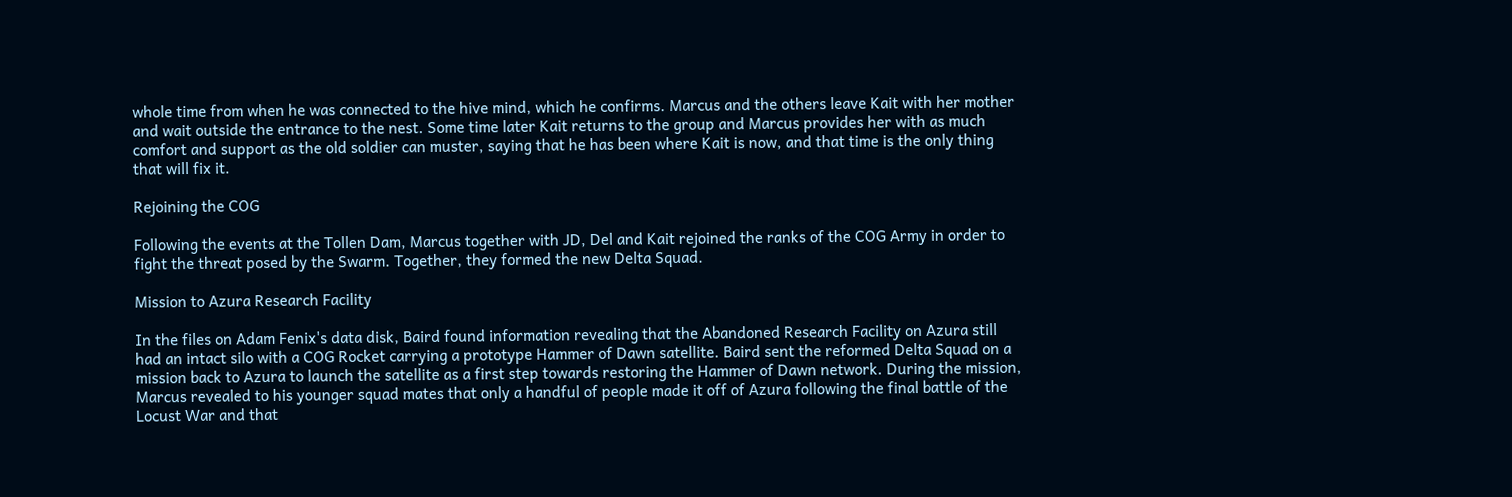whole time from when he was connected to the hive mind, which he confirms. Marcus and the others leave Kait with her mother and wait outside the entrance to the nest. Some time later Kait returns to the group and Marcus provides her with as much comfort and support as the old soldier can muster, saying that he has been where Kait is now, and that time is the only thing that will fix it.

Rejoining the COG

Following the events at the Tollen Dam, Marcus together with JD, Del and Kait rejoined the ranks of the COG Army in order to fight the threat posed by the Swarm. Together, they formed the new Delta Squad.

Mission to Azura Research Facility

In the files on Adam Fenix's data disk, Baird found information revealing that the Abandoned Research Facility on Azura still had an intact silo with a COG Rocket carrying a prototype Hammer of Dawn satellite. Baird sent the reformed Delta Squad on a mission back to Azura to launch the satellite as a first step towards restoring the Hammer of Dawn network. During the mission, Marcus revealed to his younger squad mates that only a handful of people made it off of Azura following the final battle of the Locust War and that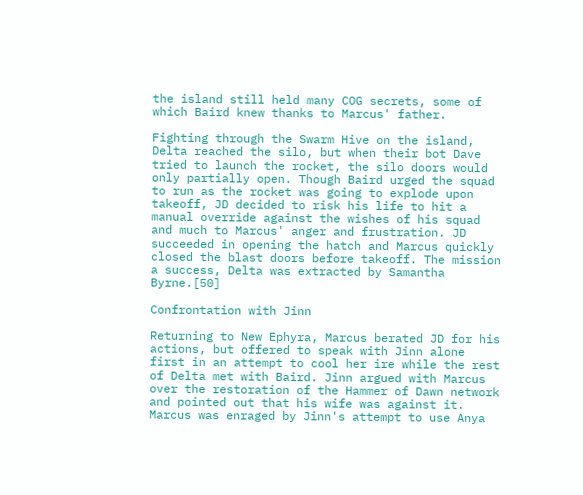the island still held many COG secrets, some of which Baird knew thanks to Marcus' father.

Fighting through the Swarm Hive on the island, Delta reached the silo, but when their bot Dave tried to launch the rocket, the silo doors would only partially open. Though Baird urged the squad to run as the rocket was going to explode upon takeoff, JD decided to risk his life to hit a manual override against the wishes of his squad and much to Marcus' anger and frustration. JD succeeded in opening the hatch and Marcus quickly closed the blast doors before takeoff. The mission a success, Delta was extracted by Samantha Byrne.[50]

Confrontation with Jinn

Returning to New Ephyra, Marcus berated JD for his actions, but offered to speak with Jinn alone first in an attempt to cool her ire while the rest of Delta met with Baird. Jinn argued with Marcus over the restoration of the Hammer of Dawn network and pointed out that his wife was against it. Marcus was enraged by Jinn's attempt to use Anya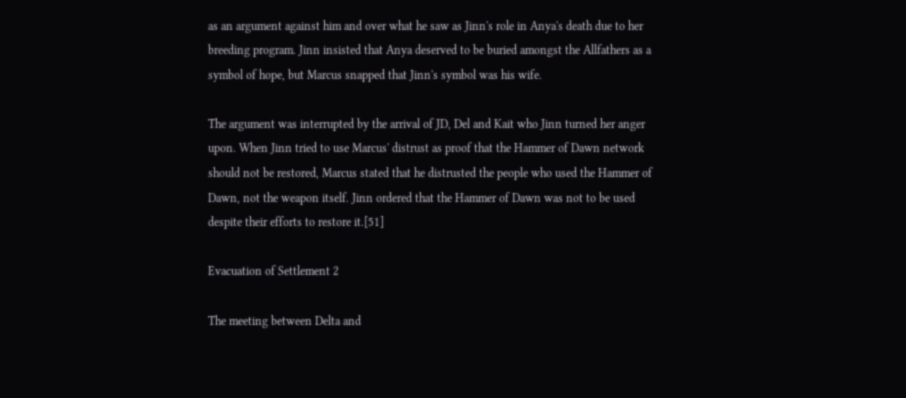as an argument against him and over what he saw as Jinn's role in Anya's death due to her breeding program. Jinn insisted that Anya deserved to be buried amongst the Allfathers as a symbol of hope, but Marcus snapped that Jinn's symbol was his wife.

The argument was interrupted by the arrival of JD, Del and Kait who Jinn turned her anger upon. When Jinn tried to use Marcus' distrust as proof that the Hammer of Dawn network should not be restored, Marcus stated that he distrusted the people who used the Hammer of Dawn, not the weapon itself. Jinn ordered that the Hammer of Dawn was not to be used despite their efforts to restore it.[51]

Evacuation of Settlement 2

The meeting between Delta and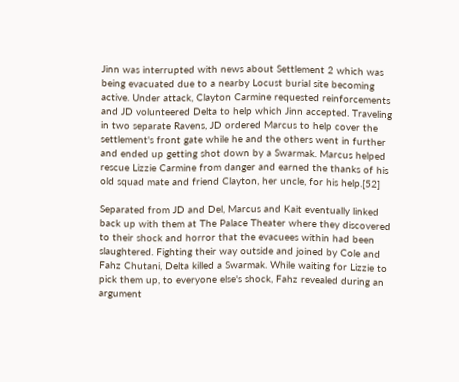Jinn was interrupted with news about Settlement 2 which was being evacuated due to a nearby Locust burial site becoming active. Under attack, Clayton Carmine requested reinforcements and JD volunteered Delta to help which Jinn accepted. Traveling in two separate Ravens, JD ordered Marcus to help cover the settlement's front gate while he and the others went in further and ended up getting shot down by a Swarmak. Marcus helped rescue Lizzie Carmine from danger and earned the thanks of his old squad mate and friend Clayton, her uncle, for his help.[52]

Separated from JD and Del, Marcus and Kait eventually linked back up with them at The Palace Theater where they discovered to their shock and horror that the evacuees within had been slaughtered. Fighting their way outside and joined by Cole and Fahz Chutani, Delta killed a Swarmak. While waiting for Lizzie to pick them up, to everyone else's shock, Fahz revealed during an argument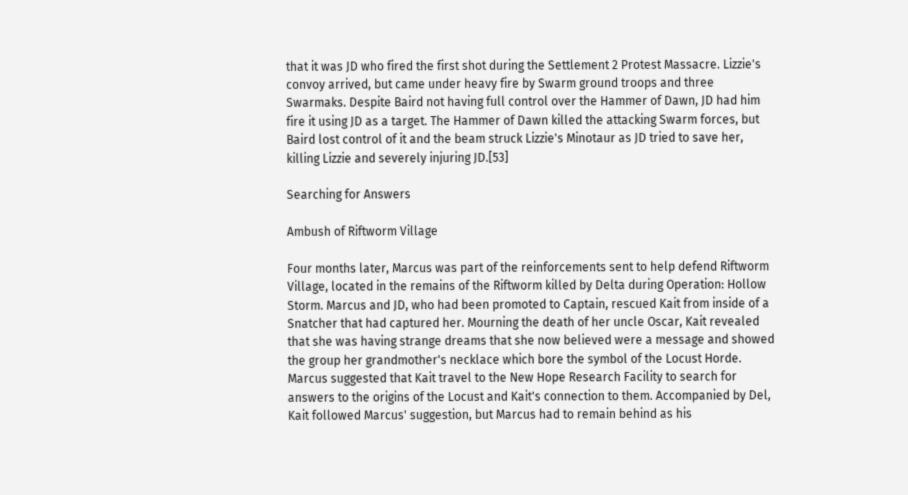that it was JD who fired the first shot during the Settlement 2 Protest Massacre. Lizzie's convoy arrived, but came under heavy fire by Swarm ground troops and three Swarmaks. Despite Baird not having full control over the Hammer of Dawn, JD had him fire it using JD as a target. The Hammer of Dawn killed the attacking Swarm forces, but Baird lost control of it and the beam struck Lizzie's Minotaur as JD tried to save her, killing Lizzie and severely injuring JD.[53]

Searching for Answers

Ambush of Riftworm Village

Four months later, Marcus was part of the reinforcements sent to help defend Riftworm Village, located in the remains of the Riftworm killed by Delta during Operation: Hollow Storm. Marcus and JD, who had been promoted to Captain, rescued Kait from inside of a Snatcher that had captured her. Mourning the death of her uncle Oscar, Kait revealed that she was having strange dreams that she now believed were a message and showed the group her grandmother's necklace which bore the symbol of the Locust Horde. Marcus suggested that Kait travel to the New Hope Research Facility to search for answers to the origins of the Locust and Kait's connection to them. Accompanied by Del, Kait followed Marcus' suggestion, but Marcus had to remain behind as his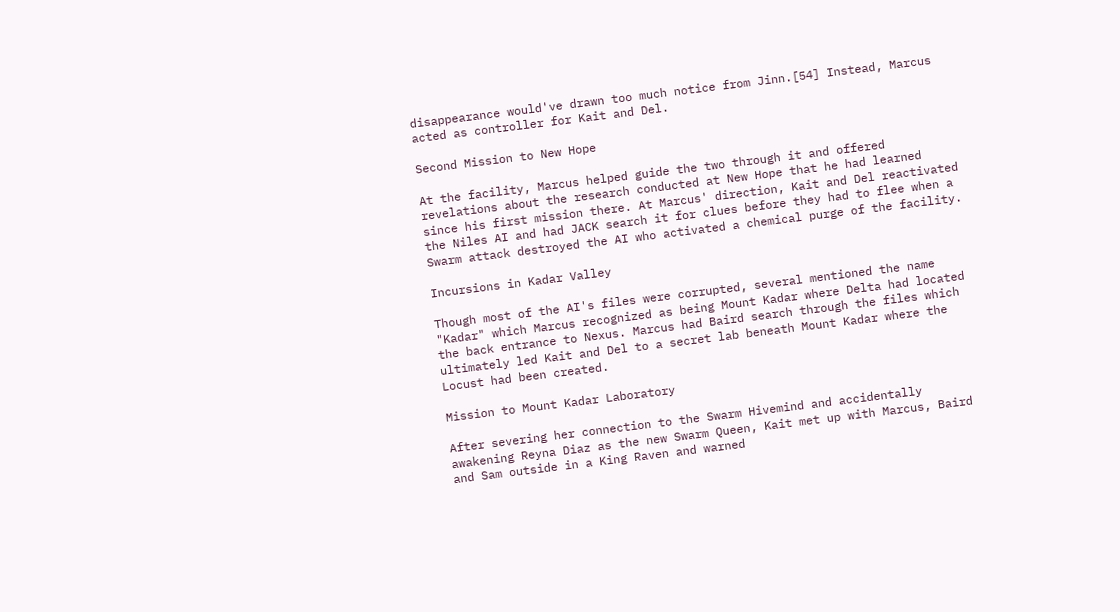disappearance would've drawn too much notice from Jinn.[54] Instead, Marcus acted as controller for Kait and Del.

Second Mission to New Hope

At the facility, Marcus helped guide the two through it and offered revelations about the research conducted at New Hope that he had learned since his first mission there. At Marcus' direction, Kait and Del reactivated the Niles AI and had JACK search it for clues before they had to flee when a Swarm attack destroyed the AI who activated a chemical purge of the facility.

Incursions in Kadar Valley

Though most of the AI's files were corrupted, several mentioned the name "Kadar" which Marcus recognized as being Mount Kadar where Delta had located the back entrance to Nexus. Marcus had Baird search through the files which ultimately led Kait and Del to a secret lab beneath Mount Kadar where the Locust had been created.

Mission to Mount Kadar Laboratory

After severing her connection to the Swarm Hivemind and accidentally awakening Reyna Diaz as the new Swarm Queen, Kait met up with Marcus, Baird and Sam outside in a King Raven and warned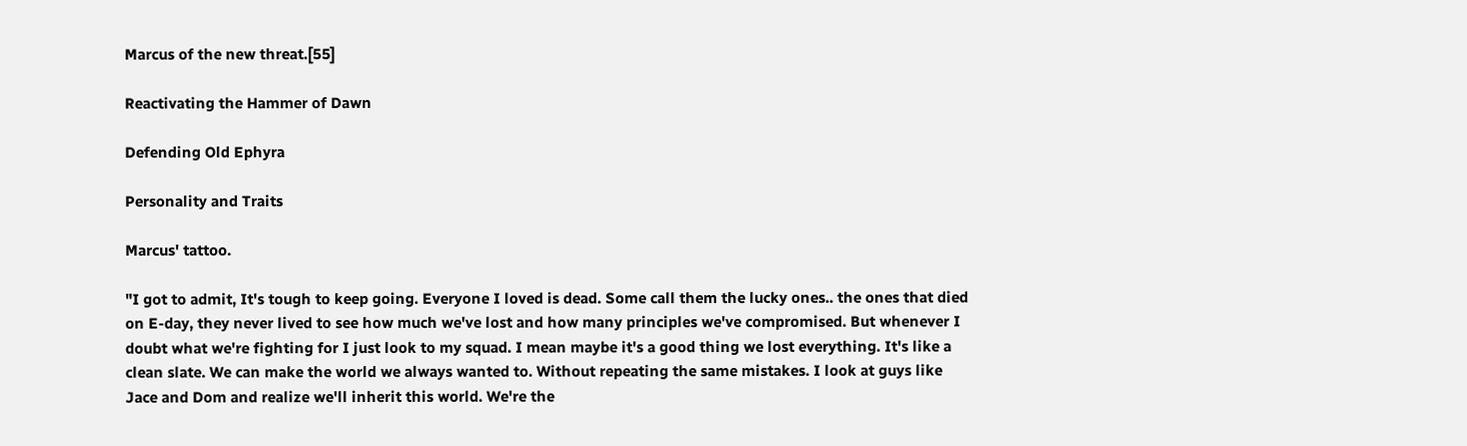Marcus of the new threat.[55]

Reactivating the Hammer of Dawn

Defending Old Ephyra

Personality and Traits

Marcus' tattoo.

"I got to admit, It's tough to keep going. Everyone I loved is dead. Some call them the lucky ones.. the ones that died on E-day, they never lived to see how much we've lost and how many principles we've compromised. But whenever I doubt what we're fighting for I just look to my squad. I mean maybe it's a good thing we lost everything. It's like a clean slate. We can make the world we always wanted to. Without repeating the same mistakes. I look at guys like Jace and Dom and realize we'll inherit this world. We're the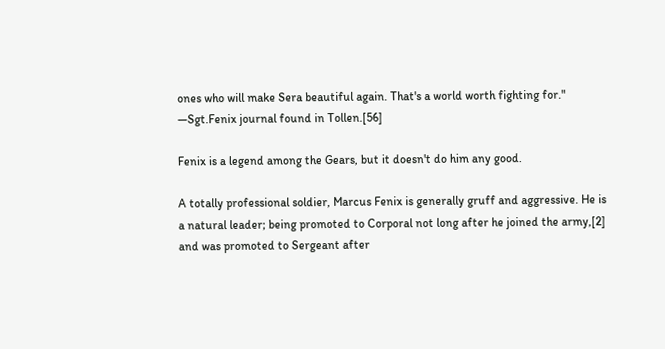ones who will make Sera beautiful again. That's a world worth fighting for."
—Sgt.Fenix journal found in Tollen.[56]

Fenix is a legend among the Gears, but it doesn't do him any good.

A totally professional soldier, Marcus Fenix is generally gruff and aggressive. He is a natural leader; being promoted to Corporal not long after he joined the army,[2] and was promoted to Sergeant after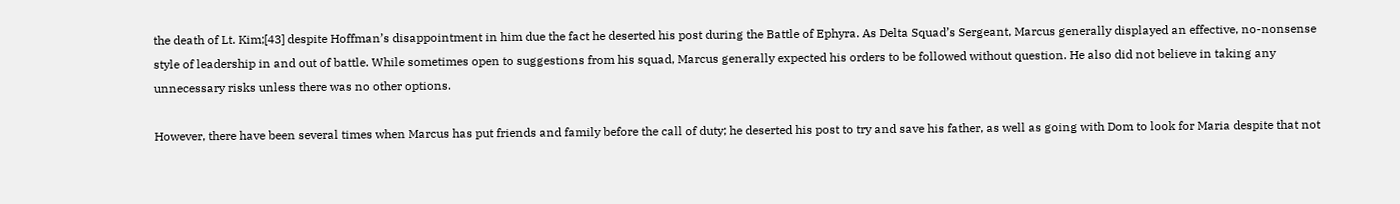the death of Lt. Kim;[43] despite Hoffman’s disappointment in him due the fact he deserted his post during the Battle of Ephyra. As Delta Squad’s Sergeant, Marcus generally displayed an effective, no-nonsense style of leadership in and out of battle. While sometimes open to suggestions from his squad, Marcus generally expected his orders to be followed without question. He also did not believe in taking any unnecessary risks unless there was no other options.

However, there have been several times when Marcus has put friends and family before the call of duty; he deserted his post to try and save his father, as well as going with Dom to look for Maria despite that not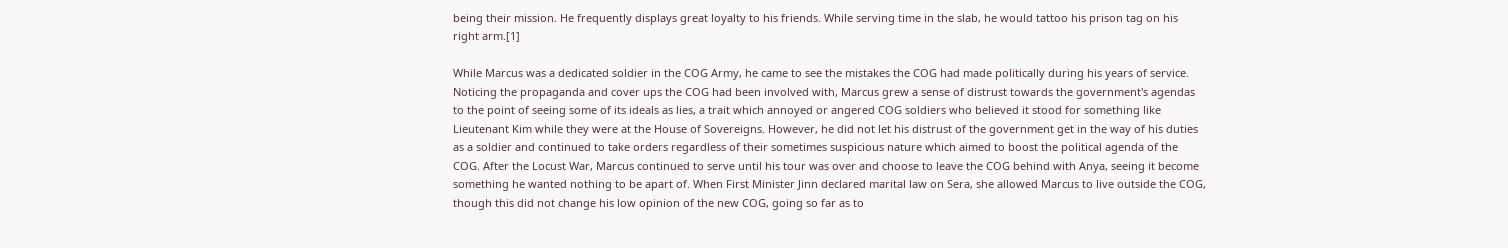being their mission. He frequently displays great loyalty to his friends. While serving time in the slab, he would tattoo his prison tag on his right arm.[1]

While Marcus was a dedicated soldier in the COG Army, he came to see the mistakes the COG had made politically during his years of service. Noticing the propaganda and cover ups the COG had been involved with, Marcus grew a sense of distrust towards the government's agendas to the point of seeing some of its ideals as lies, a trait which annoyed or angered COG soldiers who believed it stood for something like Lieutenant Kim while they were at the House of Sovereigns. However, he did not let his distrust of the government get in the way of his duties as a soldier and continued to take orders regardless of their sometimes suspicious nature which aimed to boost the political agenda of the COG. After the Locust War, Marcus continued to serve until his tour was over and choose to leave the COG behind with Anya, seeing it become something he wanted nothing to be apart of. When First Minister Jinn declared marital law on Sera, she allowed Marcus to live outside the COG, though this did not change his low opinion of the new COG, going so far as to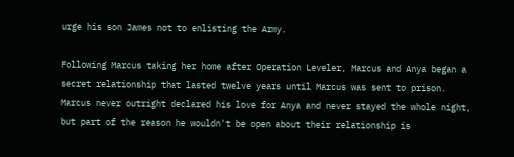urge his son James not to enlisting the Army.

Following Marcus taking her home after Operation Leveler, Marcus and Anya began a secret relationship that lasted twelve years until Marcus was sent to prison. Marcus never outright declared his love for Anya and never stayed the whole night, but part of the reason he wouldn't be open about their relationship is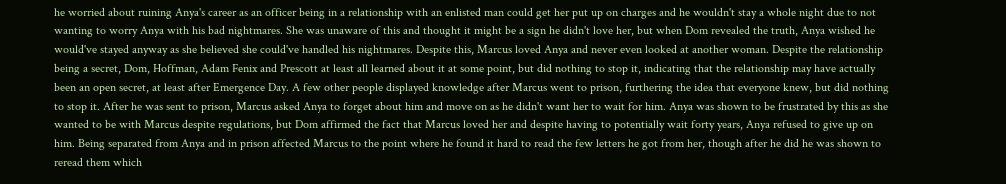he worried about ruining Anya's career as an officer being in a relationship with an enlisted man could get her put up on charges and he wouldn't stay a whole night due to not wanting to worry Anya with his bad nightmares. She was unaware of this and thought it might be a sign he didn't love her, but when Dom revealed the truth, Anya wished he would've stayed anyway as she believed she could've handled his nightmares. Despite this, Marcus loved Anya and never even looked at another woman. Despite the relationship being a secret, Dom, Hoffman, Adam Fenix and Prescott at least all learned about it at some point, but did nothing to stop it, indicating that the relationship may have actually been an open secret, at least after Emergence Day. A few other people displayed knowledge after Marcus went to prison, furthering the idea that everyone knew, but did nothing to stop it. After he was sent to prison, Marcus asked Anya to forget about him and move on as he didn't want her to wait for him. Anya was shown to be frustrated by this as she wanted to be with Marcus despite regulations, but Dom affirmed the fact that Marcus loved her and despite having to potentially wait forty years, Anya refused to give up on him. Being separated from Anya and in prison affected Marcus to the point where he found it hard to read the few letters he got from her, though after he did he was shown to reread them which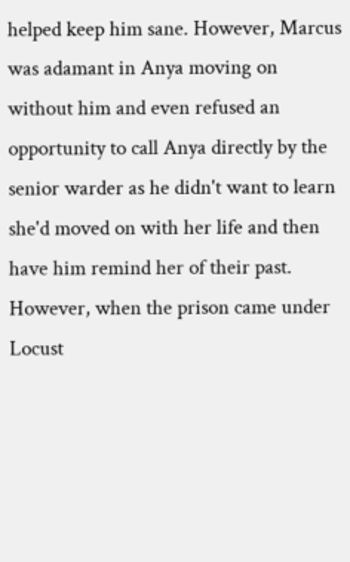helped keep him sane. However, Marcus was adamant in Anya moving on without him and even refused an opportunity to call Anya directly by the senior warder as he didn't want to learn she'd moved on with her life and then have him remind her of their past. However, when the prison came under Locust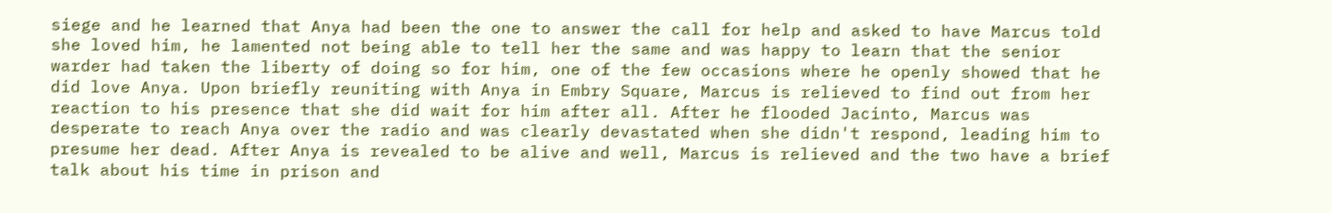siege and he learned that Anya had been the one to answer the call for help and asked to have Marcus told she loved him, he lamented not being able to tell her the same and was happy to learn that the senior warder had taken the liberty of doing so for him, one of the few occasions where he openly showed that he did love Anya. Upon briefly reuniting with Anya in Embry Square, Marcus is relieved to find out from her reaction to his presence that she did wait for him after all. After he flooded Jacinto, Marcus was desperate to reach Anya over the radio and was clearly devastated when she didn't respond, leading him to presume her dead. After Anya is revealed to be alive and well, Marcus is relieved and the two have a brief talk about his time in prison and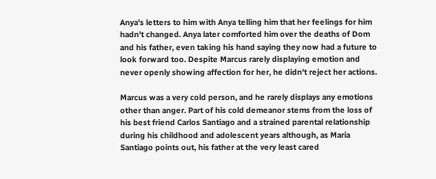Anya's letters to him with Anya telling him that her feelings for him hadn't changed. Anya later comforted him over the deaths of Dom and his father, even taking his hand saying they now had a future to look forward too. Despite Marcus rarely displaying emotion and never openly showing affection for her, he didn't reject her actions.

Marcus was a very cold person, and he rarely displays any emotions other than anger. Part of his cold demeanor stems from the loss of his best friend Carlos Santiago and a strained parental relationship during his childhood and adolescent years although, as Maria Santiago points out, his father at the very least cared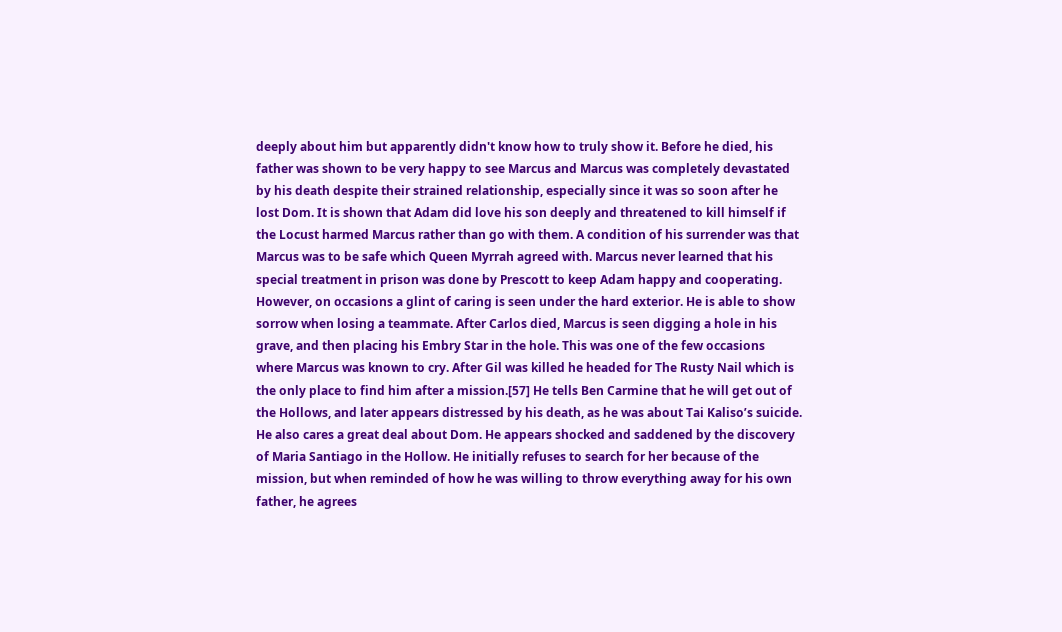deeply about him but apparently didn't know how to truly show it. Before he died, his father was shown to be very happy to see Marcus and Marcus was completely devastated by his death despite their strained relationship, especially since it was so soon after he lost Dom. It is shown that Adam did love his son deeply and threatened to kill himself if the Locust harmed Marcus rather than go with them. A condition of his surrender was that Marcus was to be safe which Queen Myrrah agreed with. Marcus never learned that his special treatment in prison was done by Prescott to keep Adam happy and cooperating. However, on occasions a glint of caring is seen under the hard exterior. He is able to show sorrow when losing a teammate. After Carlos died, Marcus is seen digging a hole in his grave, and then placing his Embry Star in the hole. This was one of the few occasions where Marcus was known to cry. After Gil was killed he headed for The Rusty Nail which is the only place to find him after a mission.[57] He tells Ben Carmine that he will get out of the Hollows, and later appears distressed by his death, as he was about Tai Kaliso’s suicide. He also cares a great deal about Dom. He appears shocked and saddened by the discovery of Maria Santiago in the Hollow. He initially refuses to search for her because of the mission, but when reminded of how he was willing to throw everything away for his own father, he agrees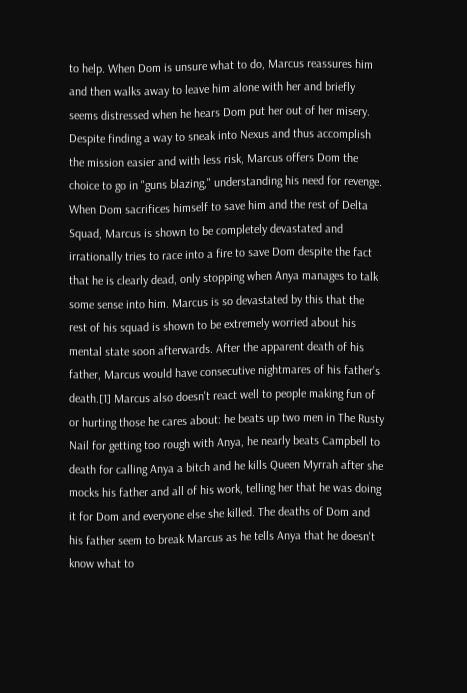to help. When Dom is unsure what to do, Marcus reassures him and then walks away to leave him alone with her and briefly seems distressed when he hears Dom put her out of her misery. Despite finding a way to sneak into Nexus and thus accomplish the mission easier and with less risk, Marcus offers Dom the choice to go in "guns blazing," understanding his need for revenge. When Dom sacrifices himself to save him and the rest of Delta Squad, Marcus is shown to be completely devastated and irrationally tries to race into a fire to save Dom despite the fact that he is clearly dead, only stopping when Anya manages to talk some sense into him. Marcus is so devastated by this that the rest of his squad is shown to be extremely worried about his mental state soon afterwards. After the apparent death of his father, Marcus would have consecutive nightmares of his father's death.[1] Marcus also doesn't react well to people making fun of or hurting those he cares about: he beats up two men in The Rusty Nail for getting too rough with Anya, he nearly beats Campbell to death for calling Anya a bitch and he kills Queen Myrrah after she mocks his father and all of his work, telling her that he was doing it for Dom and everyone else she killed. The deaths of Dom and his father seem to break Marcus as he tells Anya that he doesn't know what to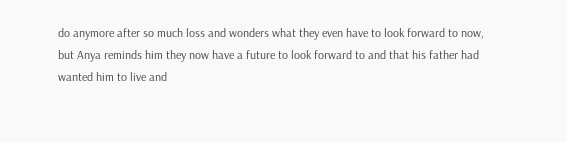do anymore after so much loss and wonders what they even have to look forward to now, but Anya reminds him they now have a future to look forward to and that his father had wanted him to live and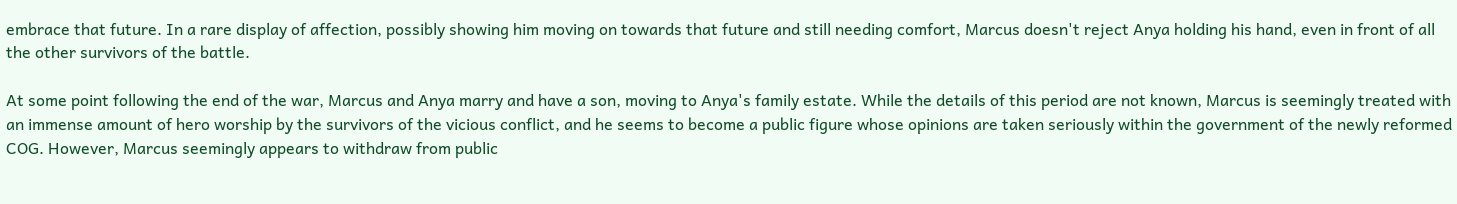embrace that future. In a rare display of affection, possibly showing him moving on towards that future and still needing comfort, Marcus doesn't reject Anya holding his hand, even in front of all the other survivors of the battle.

At some point following the end of the war, Marcus and Anya marry and have a son, moving to Anya's family estate. While the details of this period are not known, Marcus is seemingly treated with an immense amount of hero worship by the survivors of the vicious conflict, and he seems to become a public figure whose opinions are taken seriously within the government of the newly reformed COG. However, Marcus seemingly appears to withdraw from public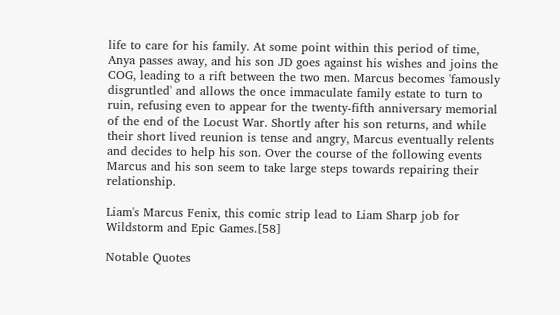life to care for his family. At some point within this period of time, Anya passes away, and his son JD goes against his wishes and joins the COG, leading to a rift between the two men. Marcus becomes 'famously disgruntled' and allows the once immaculate family estate to turn to ruin, refusing even to appear for the twenty-fifth anniversary memorial of the end of the Locust War. Shortly after his son returns, and while their short lived reunion is tense and angry, Marcus eventually relents and decides to help his son. Over the course of the following events Marcus and his son seem to take large steps towards repairing their relationship.

Liam's Marcus Fenix, this comic strip lead to Liam Sharp job for Wildstorm and Epic Games.[58]

Notable Quotes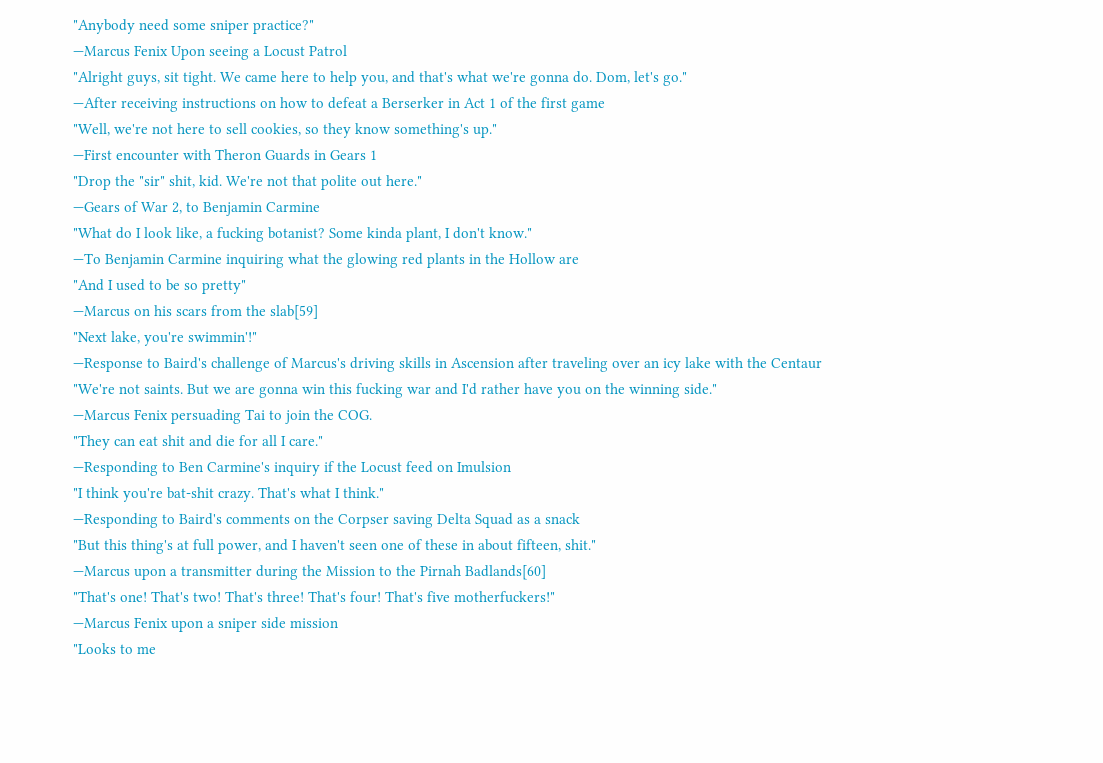"Anybody need some sniper practice?"
—Marcus Fenix Upon seeing a Locust Patrol
"Alright guys, sit tight. We came here to help you, and that's what we're gonna do. Dom, let's go."
—After receiving instructions on how to defeat a Berserker in Act 1 of the first game
"Well, we're not here to sell cookies, so they know something's up."
—First encounter with Theron Guards in Gears 1
"Drop the "sir" shit, kid. We're not that polite out here."
—Gears of War 2, to Benjamin Carmine
"What do I look like, a fucking botanist? Some kinda plant, I don't know."
—To Benjamin Carmine inquiring what the glowing red plants in the Hollow are
"And I used to be so pretty"
—Marcus on his scars from the slab[59]
"Next lake, you're swimmin'!"
—Response to Baird's challenge of Marcus's driving skills in Ascension after traveling over an icy lake with the Centaur
"We're not saints. But we are gonna win this fucking war and I'd rather have you on the winning side."
—Marcus Fenix persuading Tai to join the COG.
"They can eat shit and die for all I care."
—Responding to Ben Carmine's inquiry if the Locust feed on Imulsion
"I think you're bat-shit crazy. That's what I think."
—Responding to Baird's comments on the Corpser saving Delta Squad as a snack
"But this thing's at full power, and I haven't seen one of these in about fifteen, shit."
—Marcus upon a transmitter during the Mission to the Pirnah Badlands[60]
"That's one! That's two! That's three! That's four! That's five motherfuckers!"
—Marcus Fenix upon a sniper side mission
"Looks to me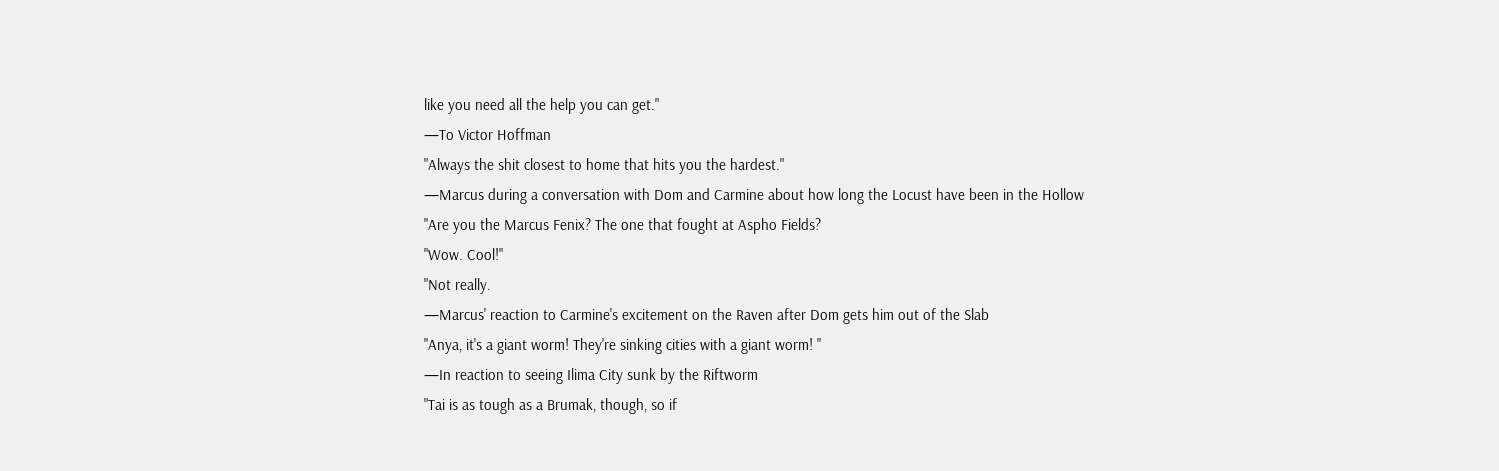like you need all the help you can get."
—To Victor Hoffman
"Always the shit closest to home that hits you the hardest."
—Marcus during a conversation with Dom and Carmine about how long the Locust have been in the Hollow
"Are you the Marcus Fenix? The one that fought at Aspho Fields?
"Wow. Cool!"
"Not really.
—Marcus' reaction to Carmine's excitement on the Raven after Dom gets him out of the Slab
"Anya, it's a giant worm! They're sinking cities with a giant worm! "
—In reaction to seeing Ilima City sunk by the Riftworm
"Tai is as tough as a Brumak, though, so if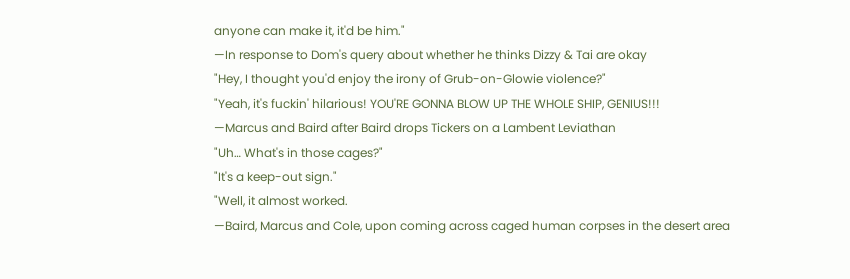anyone can make it, it'd be him."
—In response to Dom's query about whether he thinks Dizzy & Tai are okay
"Hey, I thought you'd enjoy the irony of Grub-on-Glowie violence?"
"Yeah, it's fuckin' hilarious! YOU'RE GONNA BLOW UP THE WHOLE SHIP, GENIUS!!!
—Marcus and Baird after Baird drops Tickers on a Lambent Leviathan
"Uh… What's in those cages?"
"It's a keep-out sign."
"Well, it almost worked.
—Baird, Marcus and Cole, upon coming across caged human corpses in the desert area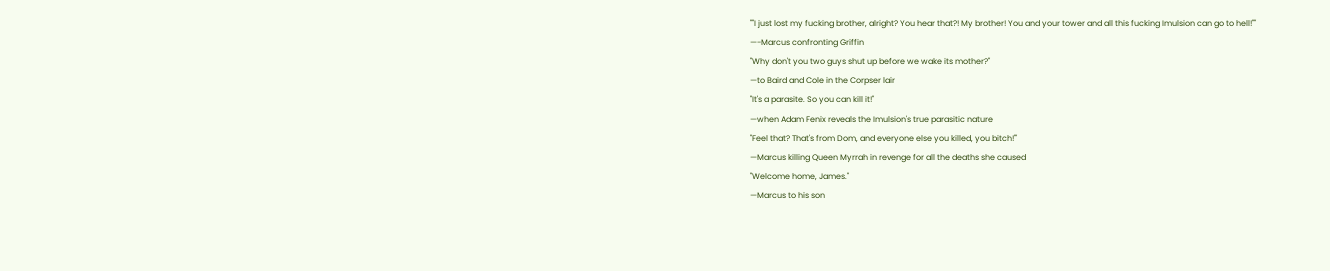""I just lost my fucking brother, alright? You hear that?! My brother! You and your tower and all this fucking Imulsion can go to hell!""
—-Marcus confronting Griffin
"Why don't you two guys shut up before we wake its mother?"
—to Baird and Cole in the Corpser lair
"It's a parasite. So you can kill it!"
—when Adam Fenix reveals the Imulsion's true parasitic nature
"Feel that? That's from Dom, and everyone else you killed, you bitch!'"
—Marcus killing Queen Myrrah in revenge for all the deaths she caused
"Welcome home, James."
—Marcus to his son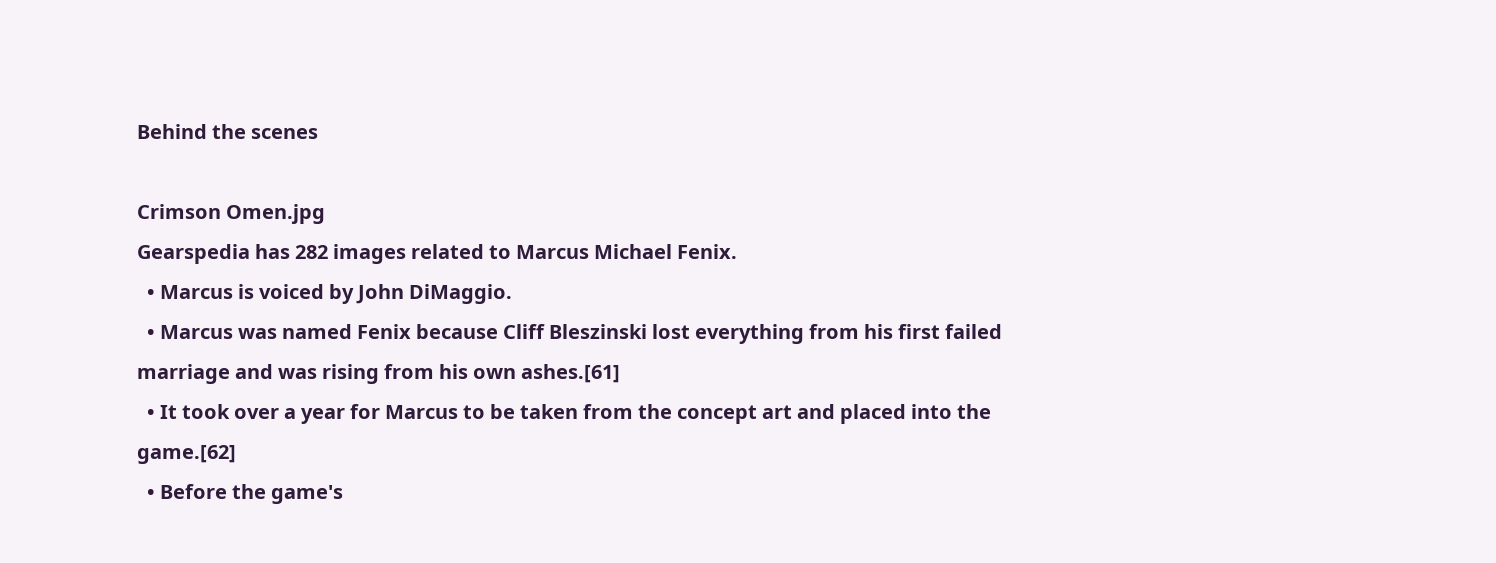Behind the scenes

Crimson Omen.jpg
Gearspedia has 282 images related to Marcus Michael Fenix.
  • Marcus is voiced by John DiMaggio.
  • Marcus was named Fenix because Cliff Bleszinski lost everything from his first failed marriage and was rising from his own ashes.[61]
  • It took over a year for Marcus to be taken from the concept art and placed into the game.[62]
  • Before the game's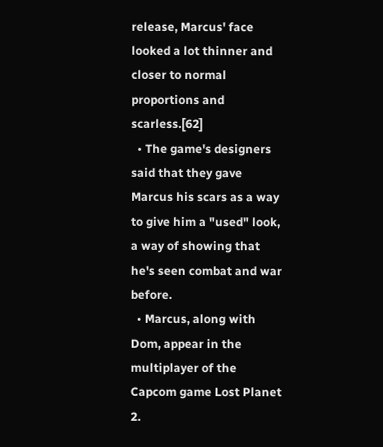release, Marcus' face looked a lot thinner and closer to normal proportions and scarless.[62]
  • The game's designers said that they gave Marcus his scars as a way to give him a "used" look, a way of showing that he's seen combat and war before.
  • Marcus, along with Dom, appear in the multiplayer of the Capcom game Lost Planet 2.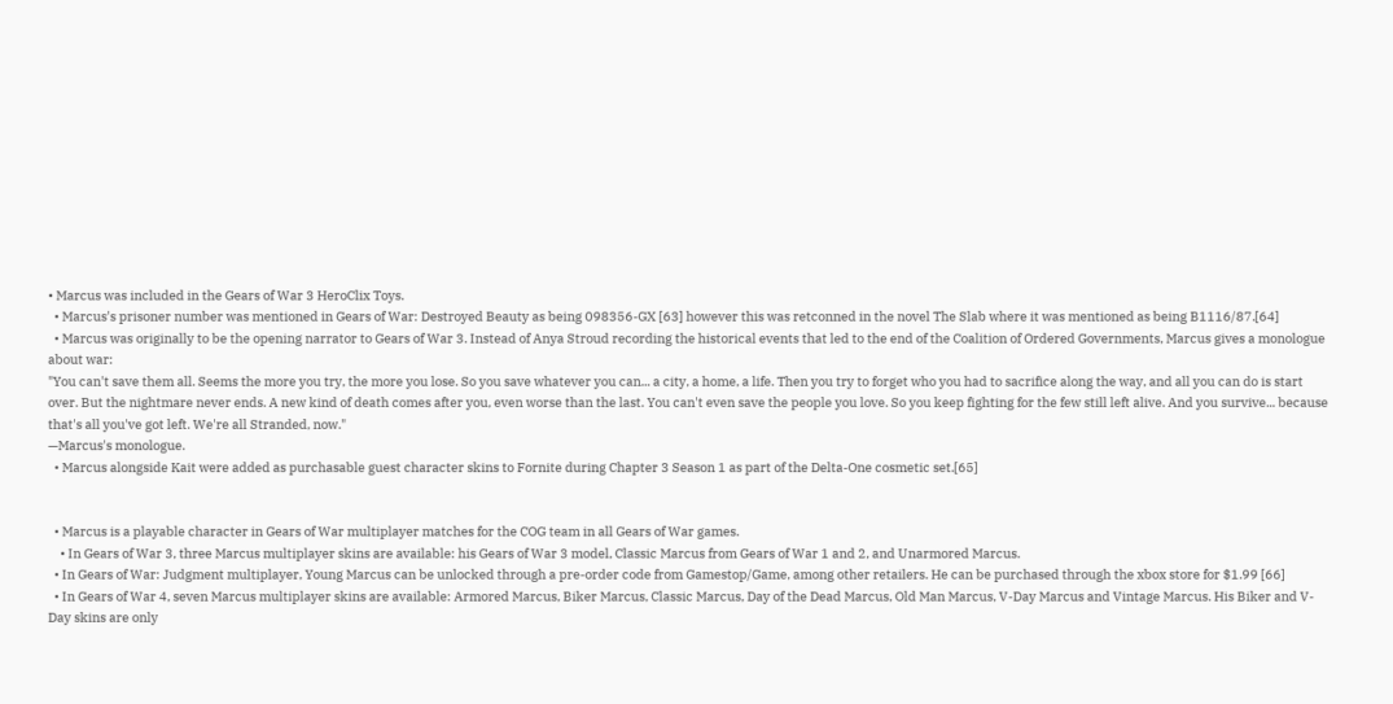• Marcus was included in the Gears of War 3 HeroClix Toys.
  • Marcus's prisoner number was mentioned in Gears of War: Destroyed Beauty as being 098356-GX [63] however this was retconned in the novel The Slab where it was mentioned as being B1116/87.[64]
  • Marcus was originally to be the opening narrator to Gears of War 3. Instead of Anya Stroud recording the historical events that led to the end of the Coalition of Ordered Governments, Marcus gives a monologue about war:
"You can't save them all. Seems the more you try, the more you lose. So you save whatever you can... a city, a home, a life. Then you try to forget who you had to sacrifice along the way, and all you can do is start over. But the nightmare never ends. A new kind of death comes after you, even worse than the last. You can't even save the people you love. So you keep fighting for the few still left alive. And you survive... because that's all you've got left. We're all Stranded, now."
—Marcus's monologue.
  • Marcus alongside Kait were added as purchasable guest character skins to Fornite during Chapter 3 Season 1 as part of the Delta-One cosmetic set.[65]


  • Marcus is a playable character in Gears of War multiplayer matches for the COG team in all Gears of War games.
    • In Gears of War 3, three Marcus multiplayer skins are available: his Gears of War 3 model, Classic Marcus from Gears of War 1 and 2, and Unarmored Marcus.
  • In Gears of War: Judgment multiplayer, Young Marcus can be unlocked through a pre-order code from Gamestop/Game, among other retailers. He can be purchased through the xbox store for $1.99 [66]
  • In Gears of War 4, seven Marcus multiplayer skins are available: Armored Marcus, Biker Marcus, Classic Marcus, Day of the Dead Marcus, Old Man Marcus, V-Day Marcus and Vintage Marcus. His Biker and V-Day skins are only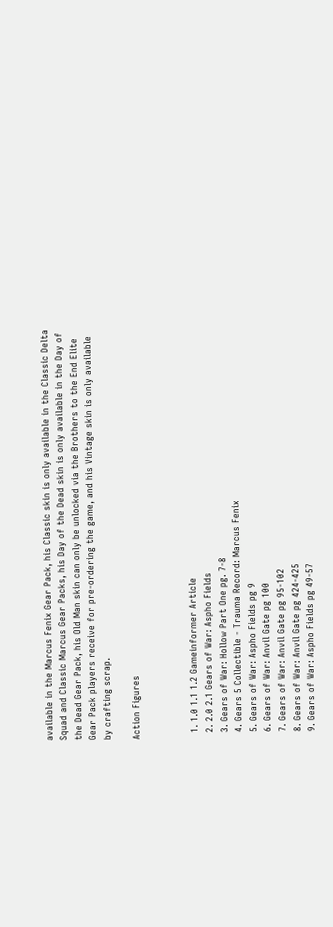available in the Marcus Fenix Gear Pack, his Classic skin is only available in the Classic Delta Squad and Classic Marcus Gear Packs, his Day of the Dead skin is only available in the Day of the Dead Gear Pack, his Old Man skin can only be unlocked via the Brothers to the End Elite Gear Pack players receive for pre-ordering the game, and his Vintage skin is only available by crafting scrap.

Action Figures



  1. 1.0 1.1 1.2 Gameinformer Article
  2. 2.0 2.1 Gears of War: Aspho Fields
  3. Gears of War: Hollow Part One pg. 7-8
  4. Gears 5 Collectible - Trauma Record: Marcus Fenix
  5. Gears of War: Aspho Fields pg 9
  6. Gears of War: Anvil Gate pg 100
  7. Gears of War: Anvil Gate pg 95-102
  8. Gears of War: Anvil Gate pg 424-425
  9. Gears of War: Aspho Fields pg 49-57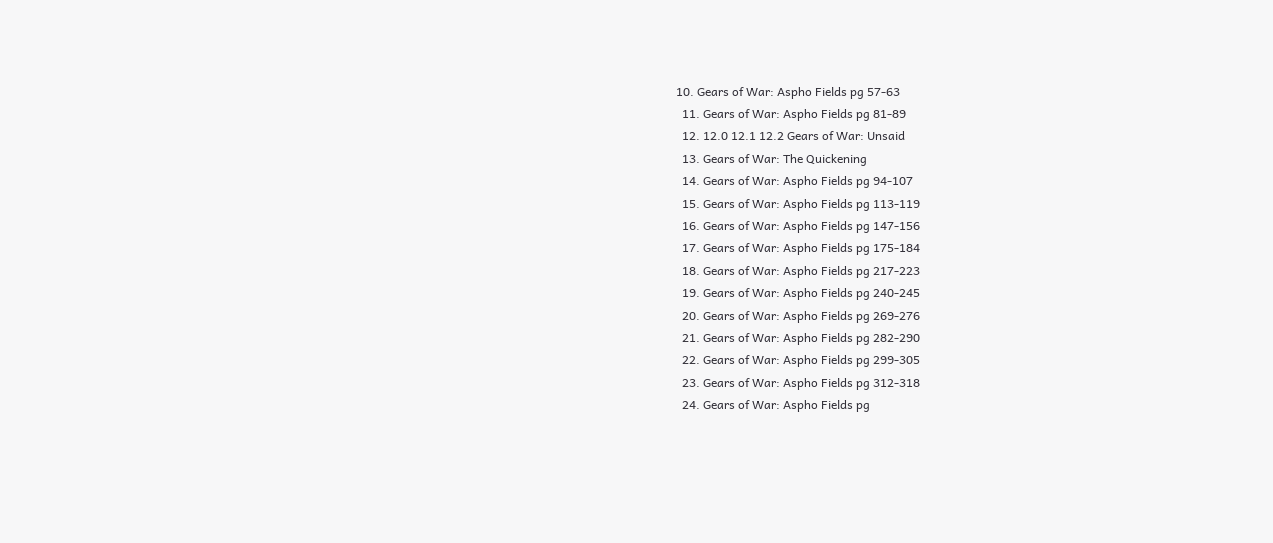10. Gears of War: Aspho Fields pg 57-63
  11. Gears of War: Aspho Fields pg 81-89
  12. 12.0 12.1 12.2 Gears of War: Unsaid
  13. Gears of War: The Quickening
  14. Gears of War: Aspho Fields pg 94-107
  15. Gears of War: Aspho Fields pg 113-119
  16. Gears of War: Aspho Fields pg 147-156
  17. Gears of War: Aspho Fields pg 175-184
  18. Gears of War: Aspho Fields pg 217-223
  19. Gears of War: Aspho Fields pg 240-245
  20. Gears of War: Aspho Fields pg 269-276
  21. Gears of War: Aspho Fields pg 282-290
  22. Gears of War: Aspho Fields pg 299-305
  23. Gears of War: Aspho Fields pg 312-318
  24. Gears of War: Aspho Fields pg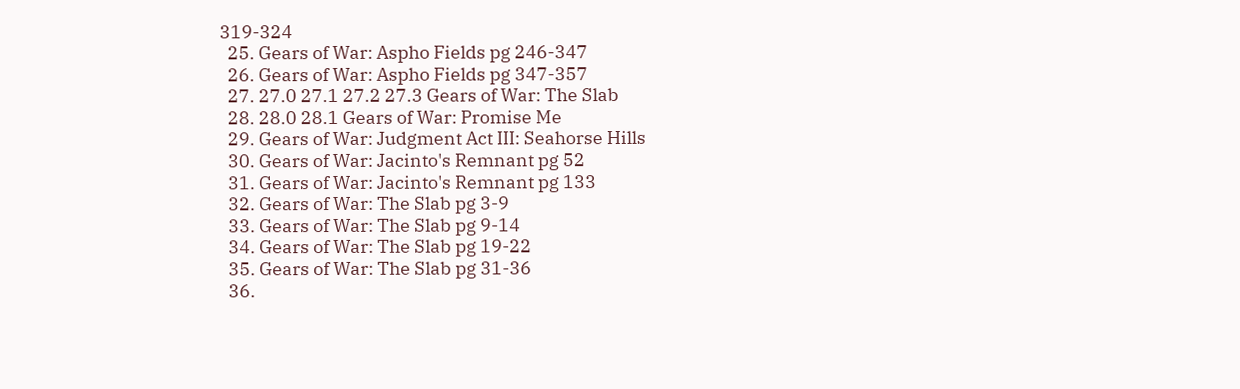319-324
  25. Gears of War: Aspho Fields pg 246-347
  26. Gears of War: Aspho Fields pg 347-357
  27. 27.0 27.1 27.2 27.3 Gears of War: The Slab
  28. 28.0 28.1 Gears of War: Promise Me
  29. Gears of War: Judgment Act III: Seahorse Hills
  30. Gears of War: Jacinto's Remnant pg 52
  31. Gears of War: Jacinto's Remnant pg 133
  32. Gears of War: The Slab pg 3-9
  33. Gears of War: The Slab pg 9-14
  34. Gears of War: The Slab pg 19-22
  35. Gears of War: The Slab pg 31-36
  36.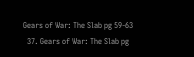Gears of War: The Slab pg 59-63
  37. Gears of War: The Slab pg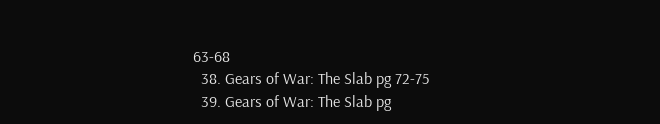63-68
  38. Gears of War: The Slab pg 72-75
  39. Gears of War: The Slab pg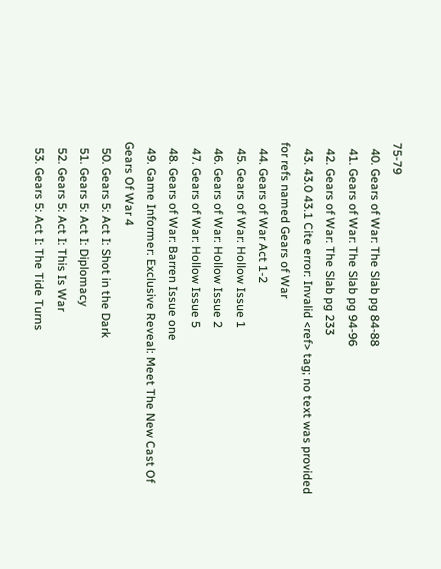75-79
  40. Gears of War: The Slab pg 84-88
  41. Gears of War: The Slab pg 94-96
  42. Gears of War: The Slab pg 233
  43. 43.0 43.1 Cite error: Invalid <ref> tag; no text was provided for refs named Gears of War
  44. Gears of War Act 1-2
  45. Gears of War: Hollow Issue 1
  46. Gears of War: Hollow Issue 2
  47. Gears of War: Hollow Issue 5
  48. Gears of War: Barren Issue one
  49. Game Informer: Exclusive Reveal: Meet The New Cast Of Gears Of War 4
  50. Gears 5: Act I: Shot in the Dark
  51. Gears 5: Act I: Diplomacy
  52. Gears 5: Act I: This Is War
  53. Gears 5: Act I: The Tide Turns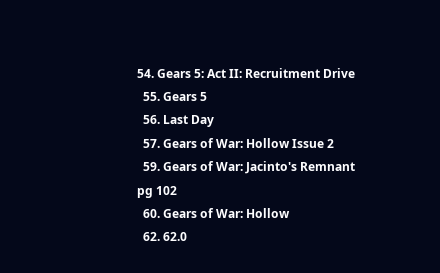54. Gears 5: Act II: Recruitment Drive
  55. Gears 5
  56. Last Day
  57. Gears of War: Hollow Issue 2
  59. Gears of War: Jacinto's Remnant pg 102
  60. Gears of War: Hollow
  62. 62.0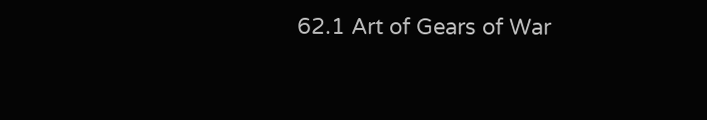62.1 Art of Gears of War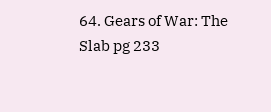64. Gears of War: The Slab pg 233